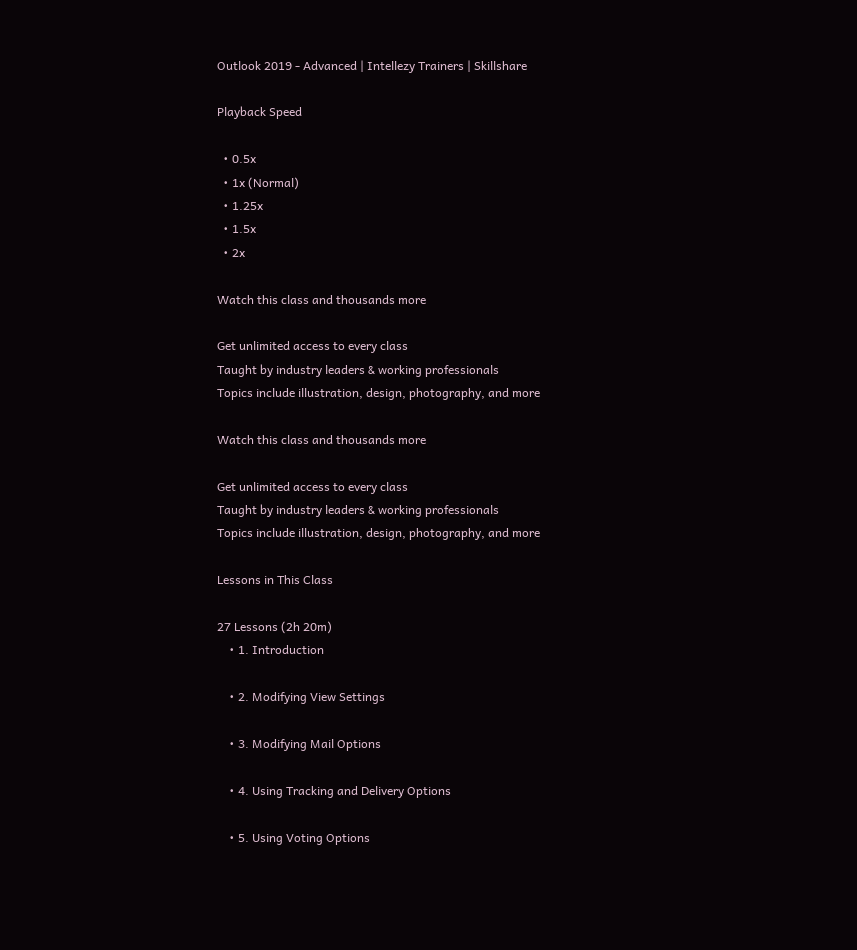Outlook 2019 - Advanced | Intellezy Trainers | Skillshare

Playback Speed

  • 0.5x
  • 1x (Normal)
  • 1.25x
  • 1.5x
  • 2x

Watch this class and thousands more

Get unlimited access to every class
Taught by industry leaders & working professionals
Topics include illustration, design, photography, and more

Watch this class and thousands more

Get unlimited access to every class
Taught by industry leaders & working professionals
Topics include illustration, design, photography, and more

Lessons in This Class

27 Lessons (2h 20m)
    • 1. Introduction

    • 2. Modifying View Settings

    • 3. Modifying Mail Options

    • 4. Using Tracking and Delivery Options

    • 5. Using Voting Options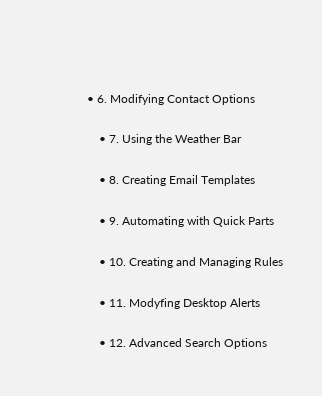• 6. Modifying Contact Options

    • 7. Using the Weather Bar

    • 8. Creating Email Templates

    • 9. Automating with Quick Parts

    • 10. Creating and Managing Rules

    • 11. Modyfing Desktop Alerts

    • 12. Advanced Search Options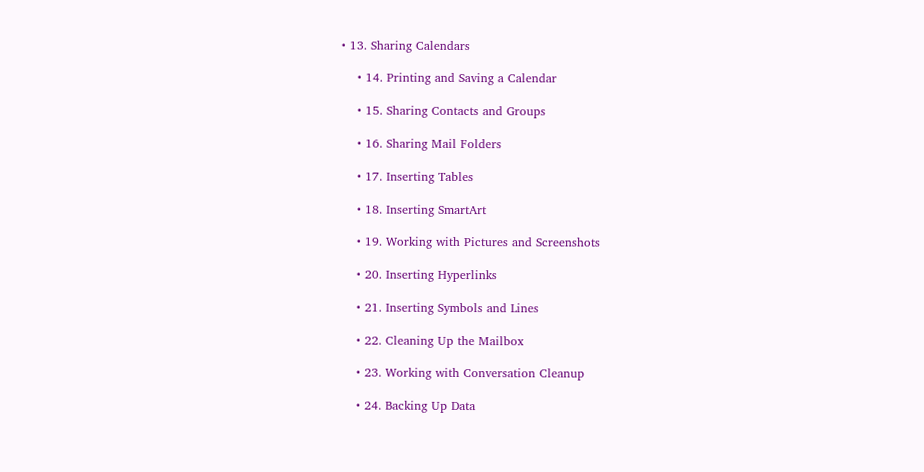• 13. Sharing Calendars

    • 14. Printing and Saving a Calendar

    • 15. Sharing Contacts and Groups

    • 16. Sharing Mail Folders

    • 17. Inserting Tables

    • 18. Inserting SmartArt

    • 19. Working with Pictures and Screenshots

    • 20. Inserting Hyperlinks

    • 21. Inserting Symbols and Lines

    • 22. Cleaning Up the Mailbox

    • 23. Working with Conversation Cleanup

    • 24. Backing Up Data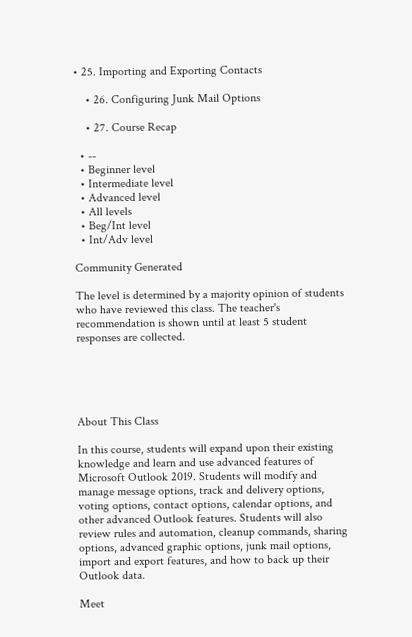• 25. Importing and Exporting Contacts

    • 26. Configuring Junk Mail Options

    • 27. Course Recap

  • --
  • Beginner level
  • Intermediate level
  • Advanced level
  • All levels
  • Beg/Int level
  • Int/Adv level

Community Generated

The level is determined by a majority opinion of students who have reviewed this class. The teacher's recommendation is shown until at least 5 student responses are collected.





About This Class

In this course, students will expand upon their existing knowledge and learn and use advanced features of Microsoft Outlook 2019. Students will modify and manage message options, track and delivery options, voting options, contact options, calendar options, and other advanced Outlook features. Students will also review rules and automation, cleanup commands, sharing options, advanced graphic options, junk mail options, import and export features, and how to back up their Outlook data.

Meet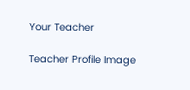Your Teacher

Teacher Profile Image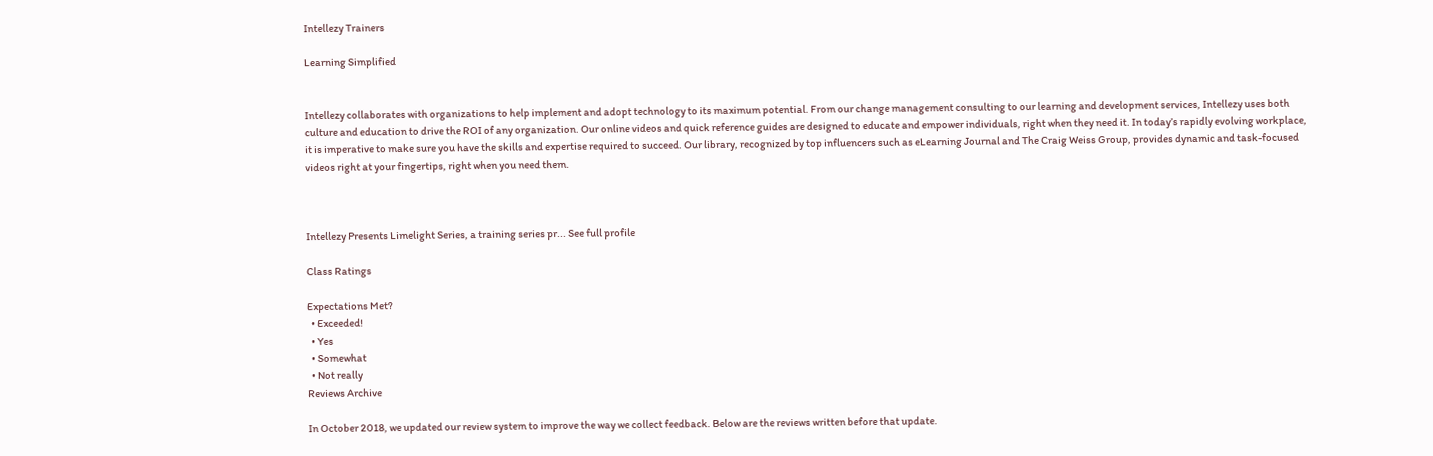Intellezy Trainers

Learning Simplified


Intellezy collaborates with organizations to help implement and adopt technology to its maximum potential. From our change management consulting to our learning and development services, Intellezy uses both culture and education to drive the ROI of any organization. Our online videos and quick reference guides are designed to educate and empower individuals, right when they need it. In today’s rapidly evolving workplace, it is imperative to make sure you have the skills and expertise required to succeed. Our library, recognized by top influencers such as eLearning Journal and The Craig Weiss Group, provides dynamic and task-focused videos right at your fingertips, right when you need them.



Intellezy Presents Limelight Series, a training series pr... See full profile

Class Ratings

Expectations Met?
  • Exceeded!
  • Yes
  • Somewhat
  • Not really
Reviews Archive

In October 2018, we updated our review system to improve the way we collect feedback. Below are the reviews written before that update.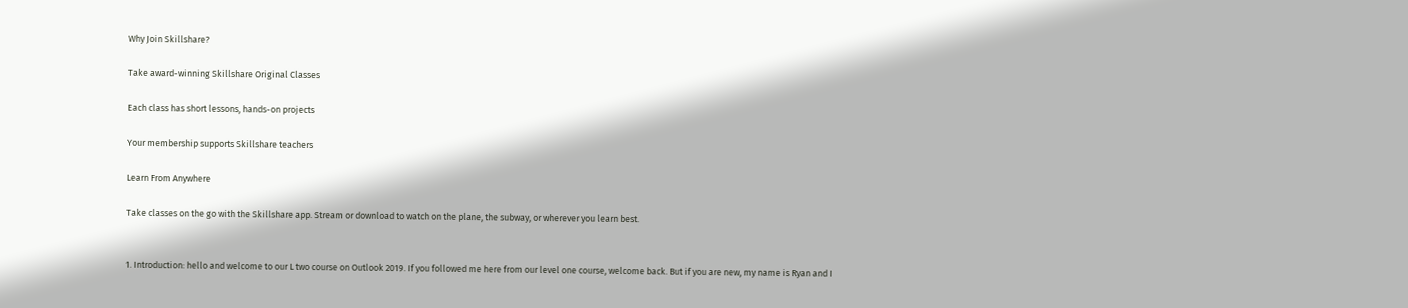Why Join Skillshare?

Take award-winning Skillshare Original Classes

Each class has short lessons, hands-on projects

Your membership supports Skillshare teachers

Learn From Anywhere

Take classes on the go with the Skillshare app. Stream or download to watch on the plane, the subway, or wherever you learn best.


1. Introduction: hello and welcome to our L two course on Outlook 2019. If you followed me here from our level one course, welcome back. But if you are new, my name is Ryan and I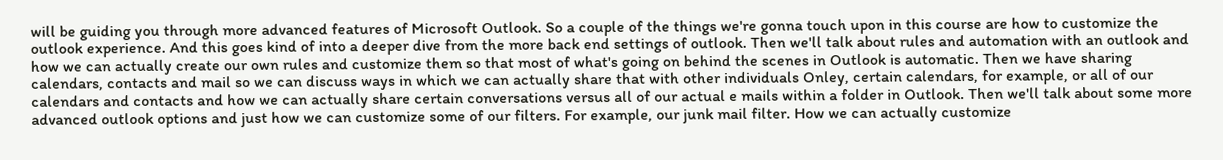will be guiding you through more advanced features of Microsoft Outlook. So a couple of the things we're gonna touch upon in this course are how to customize the outlook experience. And this goes kind of into a deeper dive from the more back end settings of outlook. Then we'll talk about rules and automation with an outlook and how we can actually create our own rules and customize them so that most of what's going on behind the scenes in Outlook is automatic. Then we have sharing calendars, contacts and mail so we can discuss ways in which we can actually share that with other individuals Onley, certain calendars, for example, or all of our calendars and contacts and how we can actually share certain conversations versus all of our actual e mails within a folder in Outlook. Then we'll talk about some more advanced outlook options and just how we can customize some of our filters. For example, our junk mail filter. How we can actually customize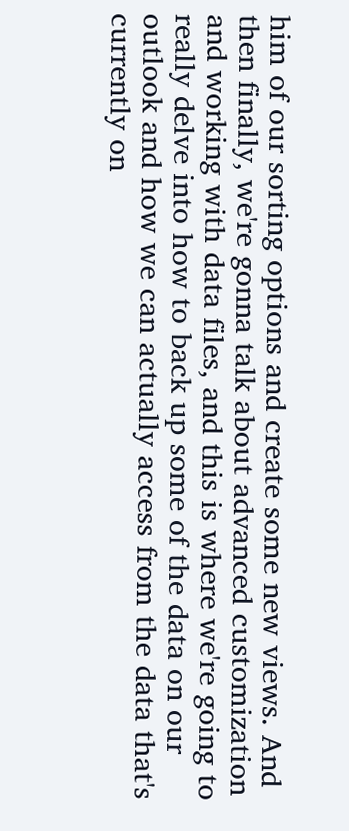him of our sorting options and create some new views. And then finally, we're gonna talk about advanced customization and working with data files, and this is where we're going to really delve into how to back up some of the data on our outlook and how we can actually access from the data that's currently on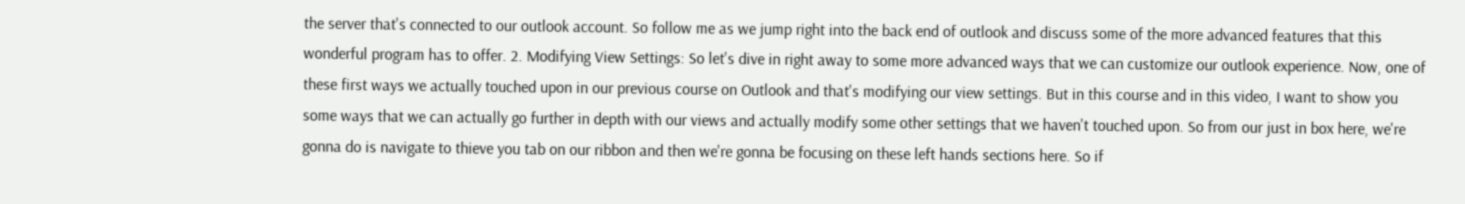the server that's connected to our outlook account. So follow me as we jump right into the back end of outlook and discuss some of the more advanced features that this wonderful program has to offer. 2. Modifying View Settings: So let's dive in right away to some more advanced ways that we can customize our outlook experience. Now, one of these first ways we actually touched upon in our previous course on Outlook and that's modifying our view settings. But in this course and in this video, I want to show you some ways that we can actually go further in depth with our views and actually modify some other settings that we haven't touched upon. So from our just in box here, we're gonna do is navigate to thieve you tab on our ribbon and then we're gonna be focusing on these left hands sections here. So if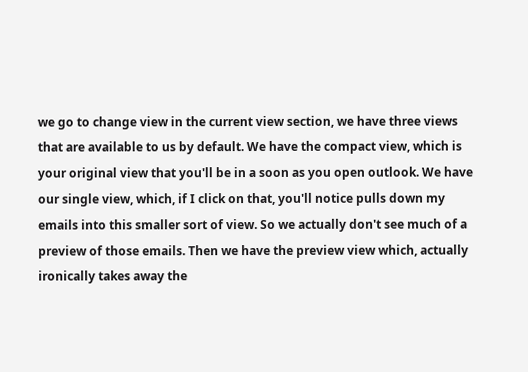we go to change view in the current view section, we have three views that are available to us by default. We have the compact view, which is your original view that you'll be in a soon as you open outlook. We have our single view, which, if I click on that, you'll notice pulls down my emails into this smaller sort of view. So we actually don't see much of a preview of those emails. Then we have the preview view which, actually ironically takes away the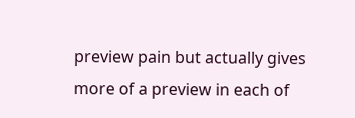preview pain but actually gives more of a preview in each of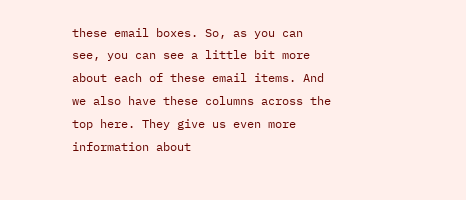these email boxes. So, as you can see, you can see a little bit more about each of these email items. And we also have these columns across the top here. They give us even more information about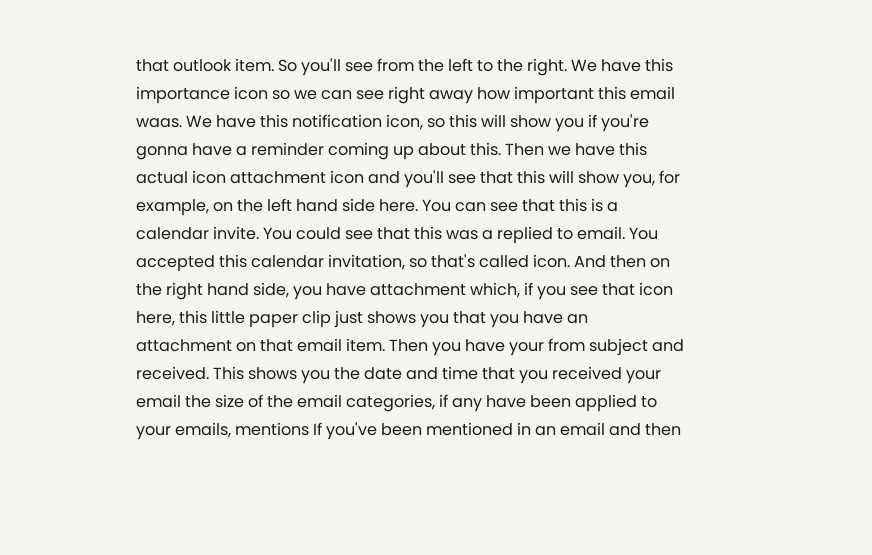that outlook item. So you'll see from the left to the right. We have this importance icon so we can see right away how important this email waas. We have this notification icon, so this will show you if you're gonna have a reminder coming up about this. Then we have this actual icon attachment icon and you'll see that this will show you, for example, on the left hand side here. You can see that this is a calendar invite. You could see that this was a replied to email. You accepted this calendar invitation, so that's called icon. And then on the right hand side, you have attachment which, if you see that icon here, this little paper clip just shows you that you have an attachment on that email item. Then you have your from subject and received. This shows you the date and time that you received your email the size of the email categories, if any have been applied to your emails, mentions If you've been mentioned in an email and then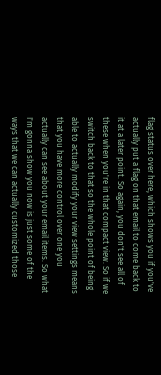flag status over here, which shows you if you've actually put a flag on that email to come back to it at a later point. So again, you don't see all of these when you're in that compact view. So if we switch back to that so the whole point of being able to actually modify your view settings means that you have more control over one you actually can see about your email items. So what I'm gonna show you now is just some of the ways that we can actually customized those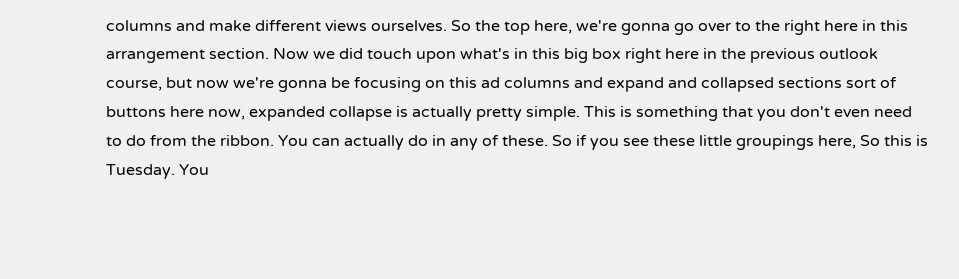columns and make different views ourselves. So the top here, we're gonna go over to the right here in this arrangement section. Now we did touch upon what's in this big box right here in the previous outlook course, but now we're gonna be focusing on this ad columns and expand and collapsed sections sort of buttons here now, expanded collapse is actually pretty simple. This is something that you don't even need to do from the ribbon. You can actually do in any of these. So if you see these little groupings here, So this is Tuesday. You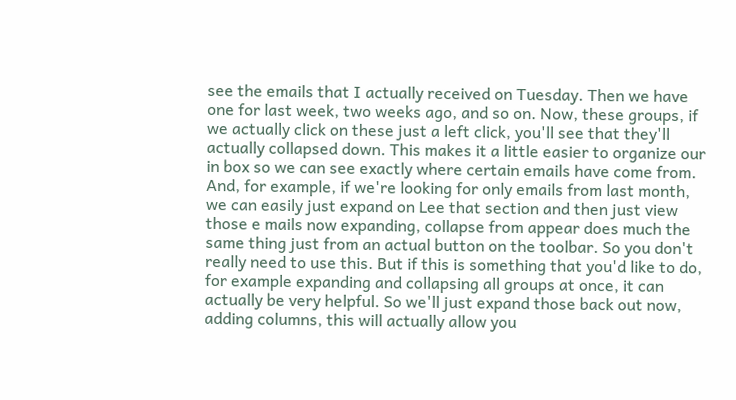see the emails that I actually received on Tuesday. Then we have one for last week, two weeks ago, and so on. Now, these groups, if we actually click on these just a left click, you'll see that they'll actually collapsed down. This makes it a little easier to organize our in box so we can see exactly where certain emails have come from. And, for example, if we're looking for only emails from last month, we can easily just expand on Lee that section and then just view those e mails now expanding, collapse from appear does much the same thing just from an actual button on the toolbar. So you don't really need to use this. But if this is something that you'd like to do, for example expanding and collapsing all groups at once, it can actually be very helpful. So we'll just expand those back out now, adding columns, this will actually allow you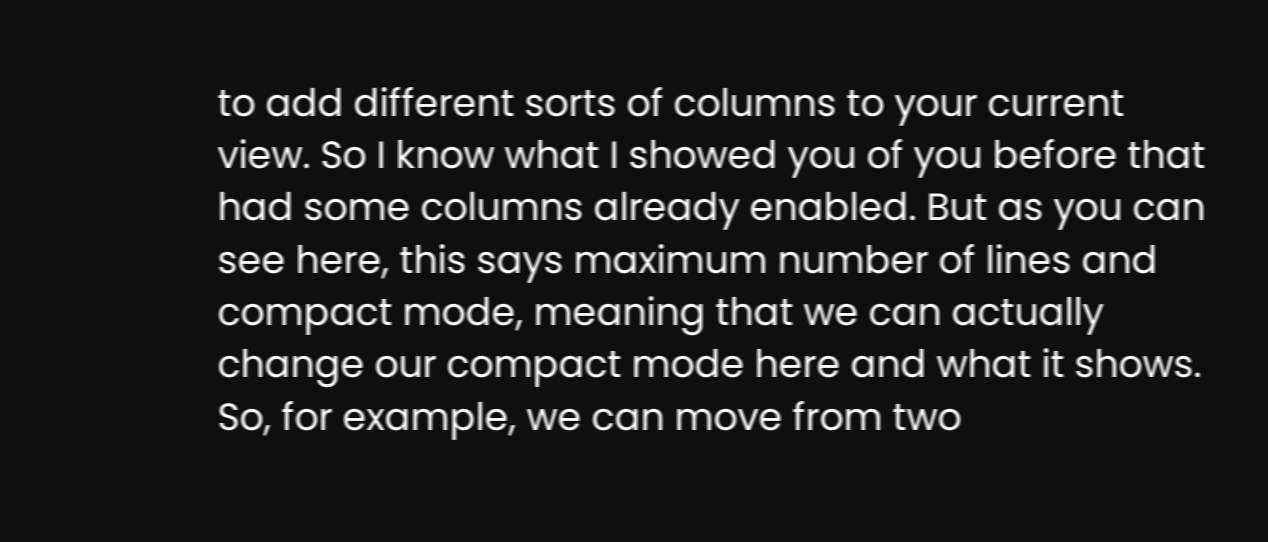to add different sorts of columns to your current view. So I know what I showed you of you before that had some columns already enabled. But as you can see here, this says maximum number of lines and compact mode, meaning that we can actually change our compact mode here and what it shows. So, for example, we can move from two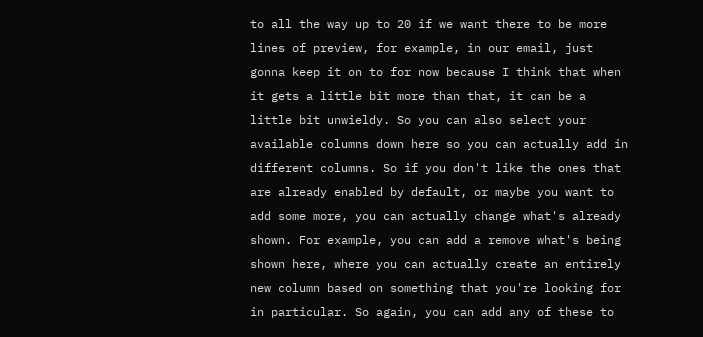to all the way up to 20 if we want there to be more lines of preview, for example, in our email, just gonna keep it on to for now because I think that when it gets a little bit more than that, it can be a little bit unwieldy. So you can also select your available columns down here so you can actually add in different columns. So if you don't like the ones that are already enabled by default, or maybe you want to add some more, you can actually change what's already shown. For example, you can add a remove what's being shown here, where you can actually create an entirely new column based on something that you're looking for in particular. So again, you can add any of these to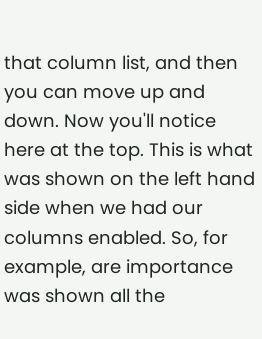that column list, and then you can move up and down. Now you'll notice here at the top. This is what was shown on the left hand side when we had our columns enabled. So, for example, are importance was shown all the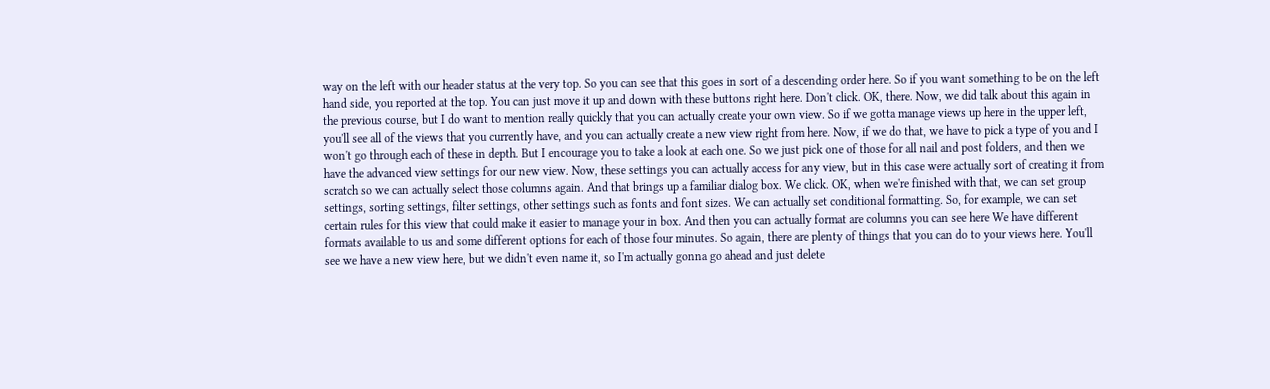way on the left with our header status at the very top. So you can see that this goes in sort of a descending order here. So if you want something to be on the left hand side, you reported at the top. You can just move it up and down with these buttons right here. Don't click. OK, there. Now, we did talk about this again in the previous course, but I do want to mention really quickly that you can actually create your own view. So if we gotta manage views up here in the upper left, you'll see all of the views that you currently have, and you can actually create a new view right from here. Now, if we do that, we have to pick a type of you and I won't go through each of these in depth. But I encourage you to take a look at each one. So we just pick one of those for all nail and post folders, and then we have the advanced view settings for our new view. Now, these settings you can actually access for any view, but in this case were actually sort of creating it from scratch so we can actually select those columns again. And that brings up a familiar dialog box. We click. OK, when we're finished with that, we can set group settings, sorting settings, filter settings, other settings such as fonts and font sizes. We can actually set conditional formatting. So, for example, we can set certain rules for this view that could make it easier to manage your in box. And then you can actually format are columns you can see here We have different formats available to us and some different options for each of those four minutes. So again, there are plenty of things that you can do to your views here. You'll see we have a new view here, but we didn't even name it, so I'm actually gonna go ahead and just delete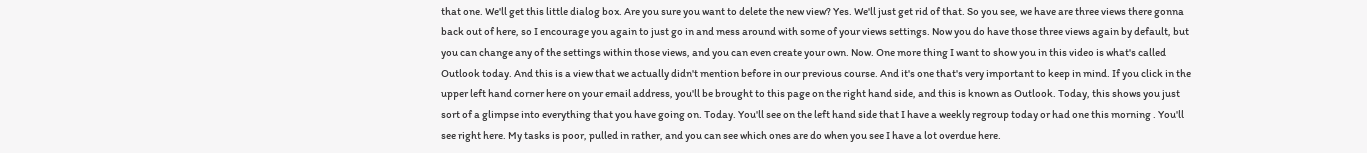that one. We'll get this little dialog box. Are you sure you want to delete the new view? Yes. We'll just get rid of that. So you see, we have are three views there gonna back out of here, so I encourage you again to just go in and mess around with some of your views settings. Now you do have those three views again by default, but you can change any of the settings within those views, and you can even create your own. Now. One more thing I want to show you in this video is what's called Outlook today. And this is a view that we actually didn't mention before in our previous course. And it's one that's very important to keep in mind. If you click in the upper left hand corner here on your email address, you'll be brought to this page on the right hand side, and this is known as Outlook. Today, this shows you just sort of a glimpse into everything that you have going on. Today. You'll see on the left hand side that I have a weekly regroup today or had one this morning . You'll see right here. My tasks is poor, pulled in rather, and you can see which ones are do when you see I have a lot overdue here.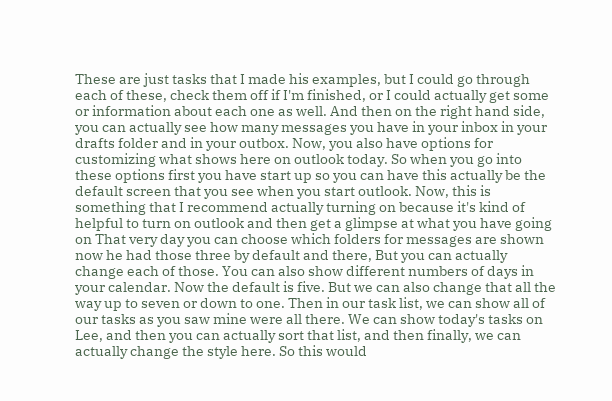These are just tasks that I made his examples, but I could go through each of these, check them off if I'm finished, or I could actually get some or information about each one as well. And then on the right hand side, you can actually see how many messages you have in your inbox in your drafts folder and in your outbox. Now, you also have options for customizing what shows here on outlook today. So when you go into these options first you have start up so you can have this actually be the default screen that you see when you start outlook. Now, this is something that I recommend actually turning on because it's kind of helpful to turn on outlook and then get a glimpse at what you have going on That very day you can choose which folders for messages are shown now he had those three by default and there, But you can actually change each of those. You can also show different numbers of days in your calendar. Now the default is five. But we can also change that all the way up to seven or down to one. Then in our task list, we can show all of our tasks as you saw mine were all there. We can show today's tasks on Lee, and then you can actually sort that list, and then finally, we can actually change the style here. So this would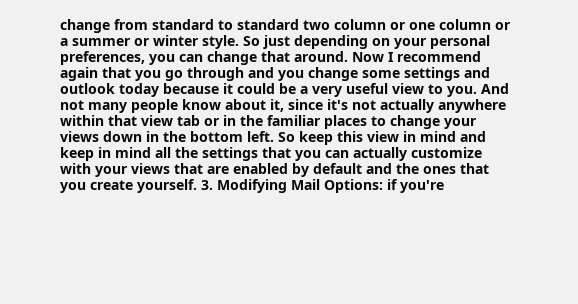change from standard to standard two column or one column or a summer or winter style. So just depending on your personal preferences, you can change that around. Now I recommend again that you go through and you change some settings and outlook today because it could be a very useful view to you. And not many people know about it, since it's not actually anywhere within that view tab or in the familiar places to change your views down in the bottom left. So keep this view in mind and keep in mind all the settings that you can actually customize with your views that are enabled by default and the ones that you create yourself. 3. Modifying Mail Options: if you're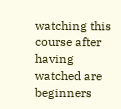watching this course after having watched are beginners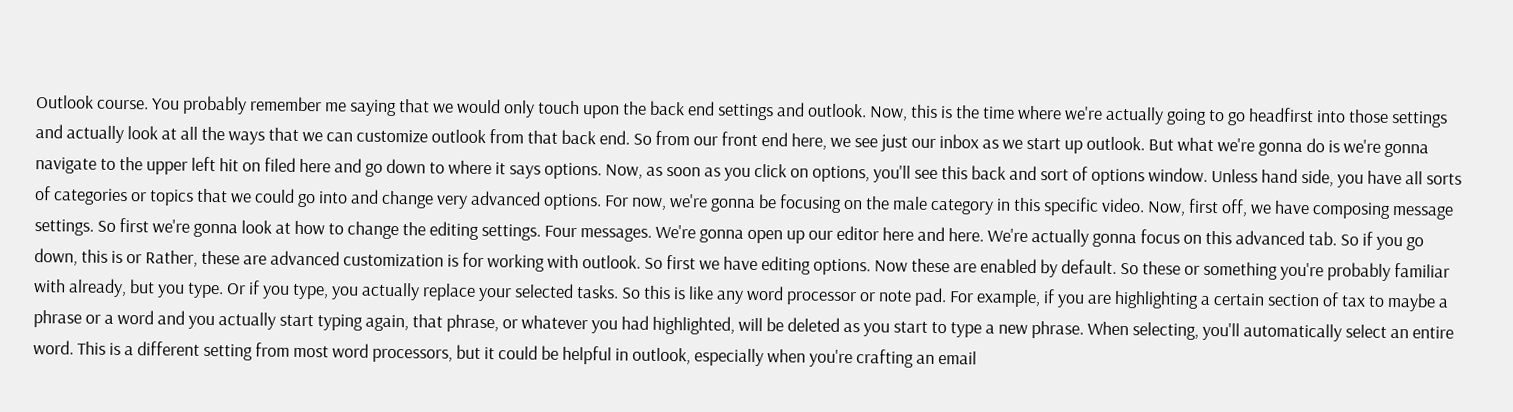Outlook course. You probably remember me saying that we would only touch upon the back end settings and outlook. Now, this is the time where we're actually going to go headfirst into those settings and actually look at all the ways that we can customize outlook from that back end. So from our front end here, we see just our inbox as we start up outlook. But what we're gonna do is we're gonna navigate to the upper left hit on filed here and go down to where it says options. Now, as soon as you click on options, you'll see this back and sort of options window. Unless hand side, you have all sorts of categories or topics that we could go into and change very advanced options. For now, we're gonna be focusing on the male category in this specific video. Now, first off, we have composing message settings. So first we're gonna look at how to change the editing settings. Four messages. We're gonna open up our editor here and here. We're actually gonna focus on this advanced tab. So if you go down, this is or Rather, these are advanced customization is for working with outlook. So first we have editing options. Now these are enabled by default. So these or something you're probably familiar with already, but you type. Or if you type, you actually replace your selected tasks. So this is like any word processor or note pad. For example, if you are highlighting a certain section of tax to maybe a phrase or a word and you actually start typing again, that phrase, or whatever you had highlighted, will be deleted as you start to type a new phrase. When selecting, you'll automatically select an entire word. This is a different setting from most word processors, but it could be helpful in outlook, especially when you're crafting an email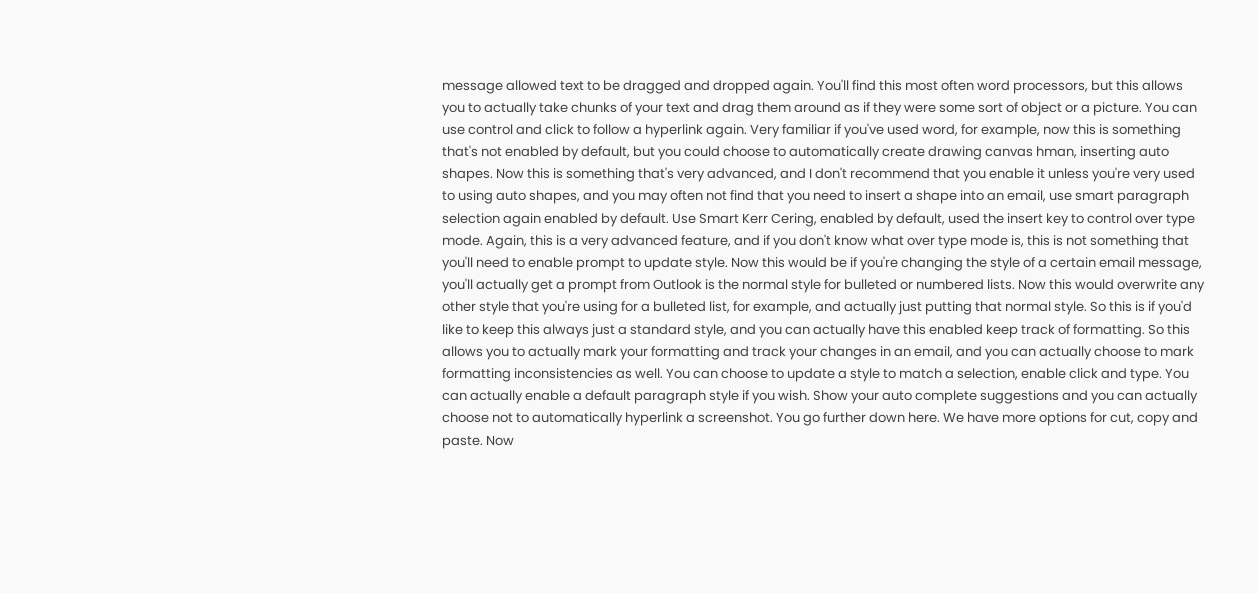message allowed text to be dragged and dropped again. You'll find this most often word processors, but this allows you to actually take chunks of your text and drag them around as if they were some sort of object or a picture. You can use control and click to follow a hyperlink again. Very familiar if you've used word, for example, now this is something that's not enabled by default, but you could choose to automatically create drawing canvas hman, inserting auto shapes. Now this is something that's very advanced, and I don't recommend that you enable it unless you're very used to using auto shapes, and you may often not find that you need to insert a shape into an email, use smart paragraph selection again enabled by default. Use Smart Kerr Cering, enabled by default, used the insert key to control over type mode. Again, this is a very advanced feature, and if you don't know what over type mode is, this is not something that you'll need to enable prompt to update style. Now this would be if you're changing the style of a certain email message, you'll actually get a prompt from Outlook is the normal style for bulleted or numbered lists. Now this would overwrite any other style that you're using for a bulleted list, for example, and actually just putting that normal style. So this is if you'd like to keep this always just a standard style, and you can actually have this enabled keep track of formatting. So this allows you to actually mark your formatting and track your changes in an email, and you can actually choose to mark formatting inconsistencies as well. You can choose to update a style to match a selection, enable click and type. You can actually enable a default paragraph style if you wish. Show your auto complete suggestions and you can actually choose not to automatically hyperlink a screenshot. You go further down here. We have more options for cut, copy and paste. Now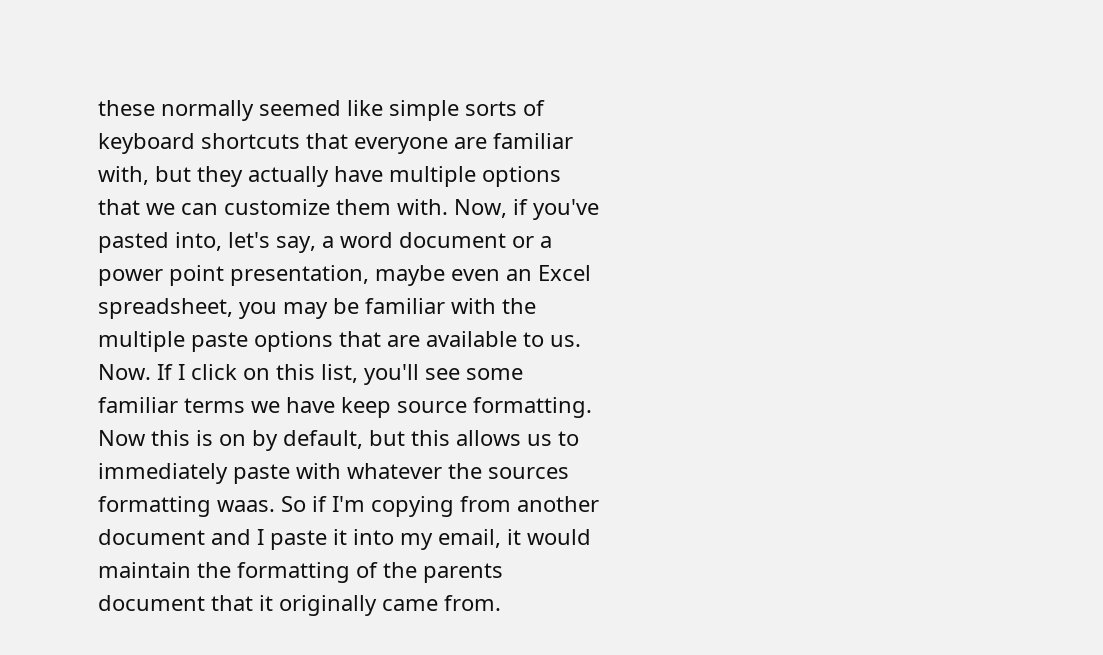these normally seemed like simple sorts of keyboard shortcuts that everyone are familiar with, but they actually have multiple options that we can customize them with. Now, if you've pasted into, let's say, a word document or a power point presentation, maybe even an Excel spreadsheet, you may be familiar with the multiple paste options that are available to us. Now. If I click on this list, you'll see some familiar terms we have keep source formatting. Now this is on by default, but this allows us to immediately paste with whatever the sources formatting waas. So if I'm copying from another document and I paste it into my email, it would maintain the formatting of the parents document that it originally came from.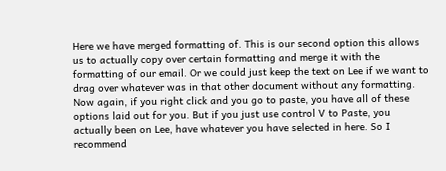Here we have merged formatting of. This is our second option this allows us to actually copy over certain formatting and merge it with the formatting of our email. Or we could just keep the text on Lee if we want to drag over whatever was in that other document without any formatting. Now again, if you right click and you go to paste, you have all of these options laid out for you. But if you just use control V to Paste, you actually been on Lee, have whatever you have selected in here. So I recommend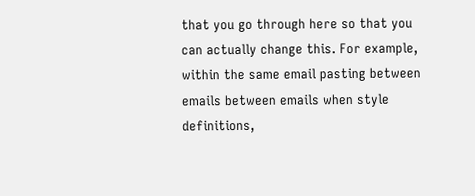that you go through here so that you can actually change this. For example, within the same email pasting between emails between emails when style definitions,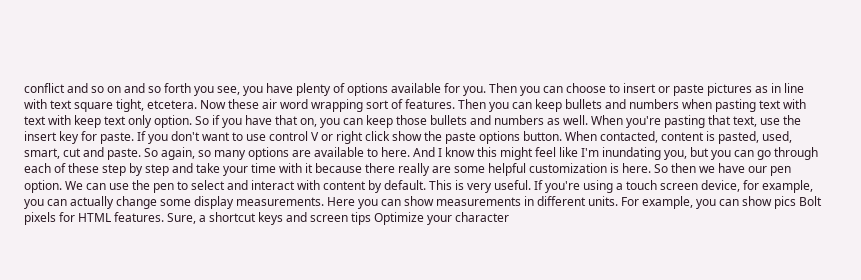conflict and so on and so forth you see, you have plenty of options available for you. Then you can choose to insert or paste pictures as in line with text square tight, etcetera. Now these air word wrapping sort of features. Then you can keep bullets and numbers when pasting text with text with keep text only option. So if you have that on, you can keep those bullets and numbers as well. When you're pasting that text, use the insert key for paste. If you don't want to use control V or right click show the paste options button. When contacted, content is pasted, used, smart, cut and paste. So again, so many options are available to here. And I know this might feel like I'm inundating you, but you can go through each of these step by step and take your time with it because there really are some helpful customization is here. So then we have our pen option. We can use the pen to select and interact with content by default. This is very useful. If you're using a touch screen device, for example, you can actually change some display measurements. Here you can show measurements in different units. For example, you can show pics Bolt pixels for HTML features. Sure, a shortcut keys and screen tips Optimize your character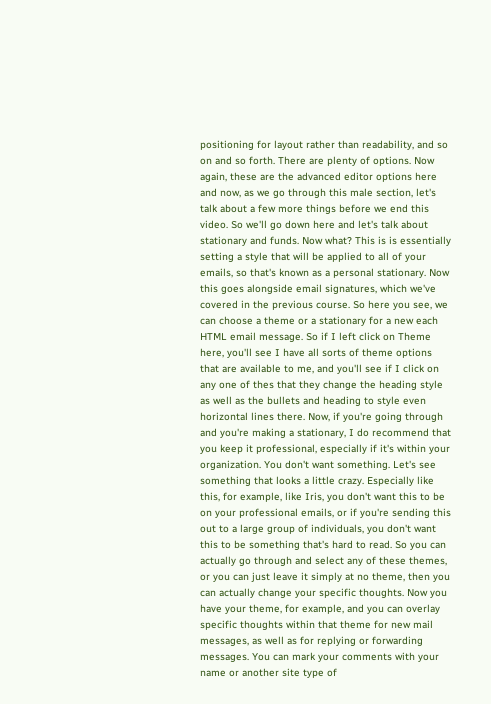positioning for layout rather than readability, and so on and so forth. There are plenty of options. Now again, these are the advanced editor options here and now, as we go through this male section, let's talk about a few more things before we end this video. So we'll go down here and let's talk about stationary and funds. Now what? This is is essentially setting a style that will be applied to all of your emails, so that's known as a personal stationary. Now this goes alongside email signatures, which we've covered in the previous course. So here you see, we can choose a theme or a stationary for a new each HTML email message. So if I left click on Theme here, you'll see I have all sorts of theme options that are available to me, and you'll see if I click on any one of thes that they change the heading style as well as the bullets and heading to style even horizontal lines there. Now, if you're going through and you're making a stationary, I do recommend that you keep it professional, especially if it's within your organization. You don't want something. Let's see something that looks a little crazy. Especially like this, for example, like Iris, you don't want this to be on your professional emails, or if you're sending this out to a large group of individuals, you don't want this to be something that's hard to read. So you can actually go through and select any of these themes, or you can just leave it simply at no theme, then you can actually change your specific thoughts. Now you have your theme, for example, and you can overlay specific thoughts within that theme for new mail messages, as well as for replying or forwarding messages. You can mark your comments with your name or another site type of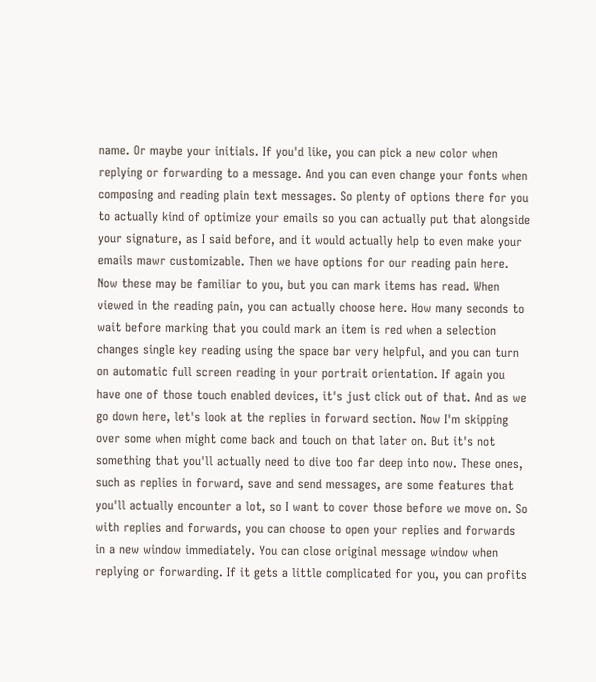name. Or maybe your initials. If you'd like, you can pick a new color when replying or forwarding to a message. And you can even change your fonts when composing and reading plain text messages. So plenty of options there for you to actually kind of optimize your emails so you can actually put that alongside your signature, as I said before, and it would actually help to even make your emails mawr customizable. Then we have options for our reading pain here. Now these may be familiar to you, but you can mark items has read. When viewed in the reading pain, you can actually choose here. How many seconds to wait before marking that you could mark an item is red when a selection changes single key reading using the space bar very helpful, and you can turn on automatic full screen reading in your portrait orientation. If again you have one of those touch enabled devices, it's just click out of that. And as we go down here, let's look at the replies in forward section. Now I'm skipping over some when might come back and touch on that later on. But it's not something that you'll actually need to dive too far deep into now. These ones, such as replies in forward, save and send messages, are some features that you'll actually encounter a lot, so I want to cover those before we move on. So with replies and forwards, you can choose to open your replies and forwards in a new window immediately. You can close original message window when replying or forwarding. If it gets a little complicated for you, you can profits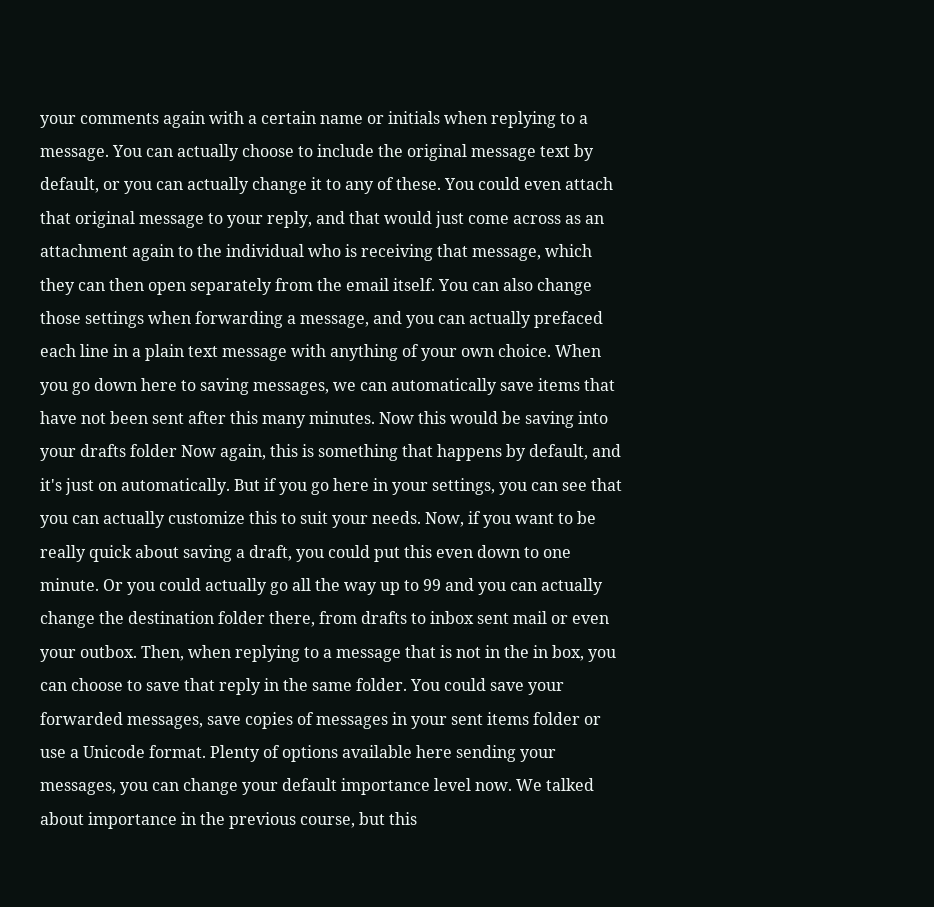your comments again with a certain name or initials when replying to a message. You can actually choose to include the original message text by default, or you can actually change it to any of these. You could even attach that original message to your reply, and that would just come across as an attachment again to the individual who is receiving that message, which they can then open separately from the email itself. You can also change those settings when forwarding a message, and you can actually prefaced each line in a plain text message with anything of your own choice. When you go down here to saving messages, we can automatically save items that have not been sent after this many minutes. Now this would be saving into your drafts folder Now again, this is something that happens by default, and it's just on automatically. But if you go here in your settings, you can see that you can actually customize this to suit your needs. Now, if you want to be really quick about saving a draft, you could put this even down to one minute. Or you could actually go all the way up to 99 and you can actually change the destination folder there, from drafts to inbox sent mail or even your outbox. Then, when replying to a message that is not in the in box, you can choose to save that reply in the same folder. You could save your forwarded messages, save copies of messages in your sent items folder or use a Unicode format. Plenty of options available here sending your messages, you can change your default importance level now. We talked about importance in the previous course, but this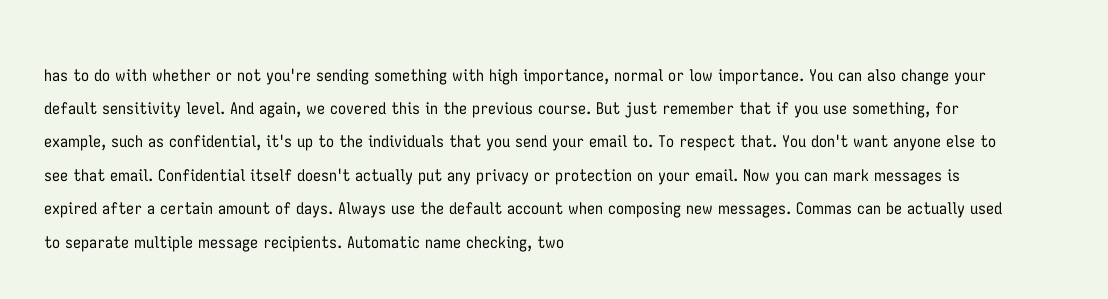has to do with whether or not you're sending something with high importance, normal or low importance. You can also change your default sensitivity level. And again, we covered this in the previous course. But just remember that if you use something, for example, such as confidential, it's up to the individuals that you send your email to. To respect that. You don't want anyone else to see that email. Confidential itself doesn't actually put any privacy or protection on your email. Now you can mark messages is expired after a certain amount of days. Always use the default account when composing new messages. Commas can be actually used to separate multiple message recipients. Automatic name checking, two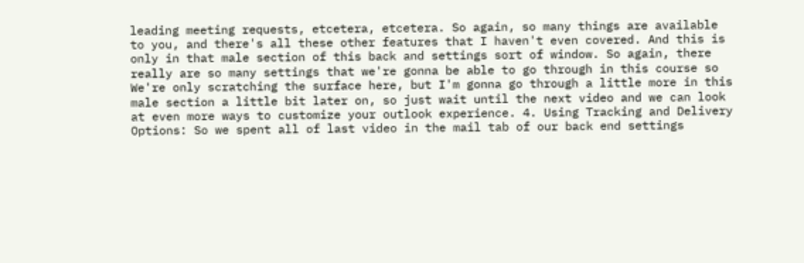leading meeting requests, etcetera, etcetera. So again, so many things are available to you, and there's all these other features that I haven't even covered. And this is only in that male section of this back and settings sort of window. So again, there really are so many settings that we're gonna be able to go through in this course so We're only scratching the surface here, but I'm gonna go through a little more in this male section a little bit later on, so just wait until the next video and we can look at even more ways to customize your outlook experience. 4. Using Tracking and Delivery Options: So we spent all of last video in the mail tab of our back end settings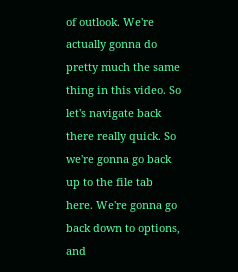of outlook. We're actually gonna do pretty much the same thing in this video. So let's navigate back there really quick. So we're gonna go back up to the file tab here. We're gonna go back down to options, and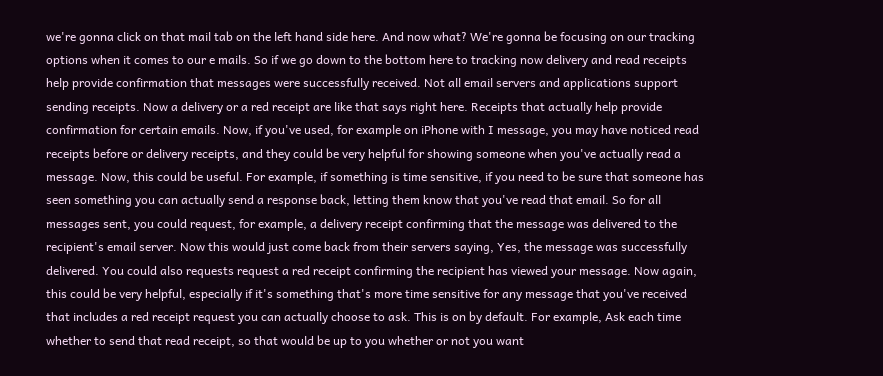we're gonna click on that mail tab on the left hand side here. And now what? We're gonna be focusing on our tracking options when it comes to our e mails. So if we go down to the bottom here to tracking now delivery and read receipts help provide confirmation that messages were successfully received. Not all email servers and applications support sending receipts. Now a delivery or a red receipt are like that says right here. Receipts that actually help provide confirmation for certain emails. Now, if you've used, for example on iPhone with I message, you may have noticed read receipts before or delivery receipts, and they could be very helpful for showing someone when you've actually read a message. Now, this could be useful. For example, if something is time sensitive, if you need to be sure that someone has seen something you can actually send a response back, letting them know that you've read that email. So for all messages sent, you could request, for example, a delivery receipt confirming that the message was delivered to the recipient's email server. Now this would just come back from their servers saying, Yes, the message was successfully delivered. You could also requests request a red receipt confirming the recipient has viewed your message. Now again, this could be very helpful, especially if it's something that's more time sensitive for any message that you've received that includes a red receipt request you can actually choose to ask. This is on by default. For example, Ask each time whether to send that read receipt, so that would be up to you whether or not you want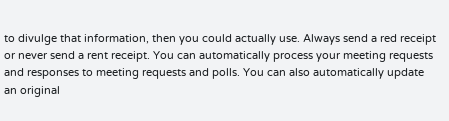to divulge that information, then you could actually use. Always send a red receipt or never send a rent receipt. You can automatically process your meeting requests and responses to meeting requests and polls. You can also automatically update an original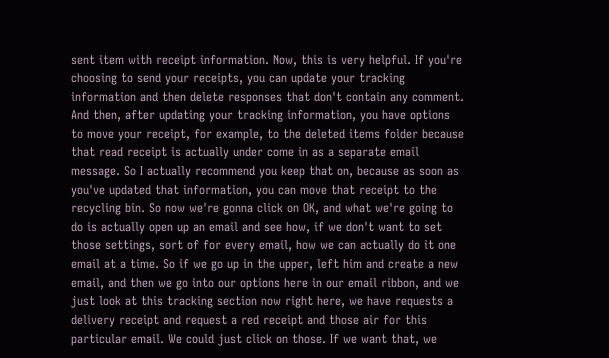sent item with receipt information. Now, this is very helpful. If you're choosing to send your receipts, you can update your tracking information and then delete responses that don't contain any comment. And then, after updating your tracking information, you have options to move your receipt, for example, to the deleted items folder because that read receipt is actually under come in as a separate email message. So I actually recommend you keep that on, because as soon as you've updated that information, you can move that receipt to the recycling bin. So now we're gonna click on OK, and what we're going to do is actually open up an email and see how, if we don't want to set those settings, sort of for every email, how we can actually do it one email at a time. So if we go up in the upper, left him and create a new email, and then we go into our options here in our email ribbon, and we just look at this tracking section now right here, we have requests a delivery receipt and request a red receipt and those air for this particular email. We could just click on those. If we want that, we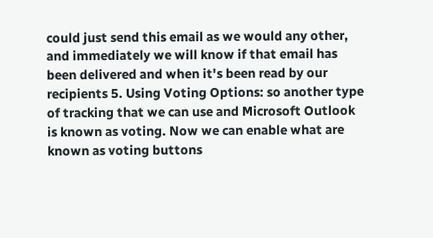could just send this email as we would any other, and immediately we will know if that email has been delivered and when it's been read by our recipients 5. Using Voting Options: so another type of tracking that we can use and Microsoft Outlook is known as voting. Now we can enable what are known as voting buttons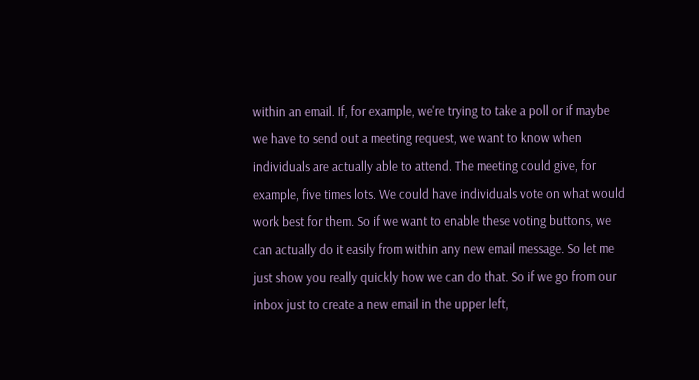within an email. If, for example, we're trying to take a poll or if maybe we have to send out a meeting request, we want to know when individuals are actually able to attend. The meeting could give, for example, five times lots. We could have individuals vote on what would work best for them. So if we want to enable these voting buttons, we can actually do it easily from within any new email message. So let me just show you really quickly how we can do that. So if we go from our inbox just to create a new email in the upper left,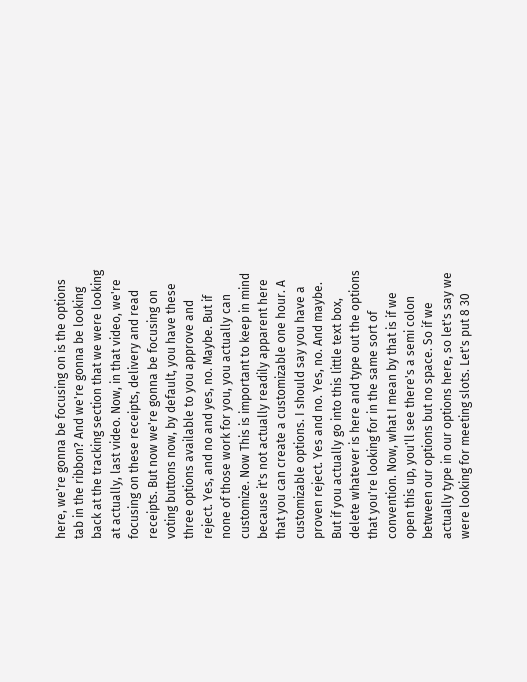here, we're gonna be focusing on is the options tab in the ribbon? And we're gonna be looking back at the tracking section that we were looking at actually, last video. Now, in that video, we're focusing on these receipts, delivery and read receipts. But now we're gonna be focusing on voting buttons now, by default, you have these three options available to you approve and reject. Yes, and no and yes, no. Maybe. But if none of those work for you, you actually can customize. Now This is important to keep in mind because it's not actually readily apparent here that you can create a customizable one hour. A customizable options. I should say you have a proven reject. Yes and no. Yes, no. And maybe. But if you actually go into this little text box, delete whatever is here and type out the options that you're looking for in the same sort of convention. Now, what I mean by that is if we open this up, you'll see there's a semi colon between our options but no space. So if we actually type in our options here, so let's say we were looking for meeting slots. Let's put 8 30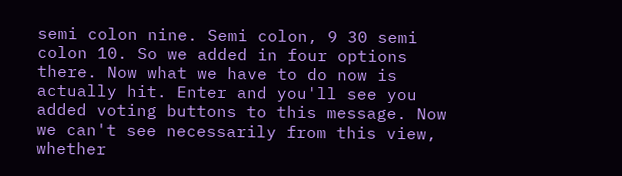semi colon nine. Semi colon, 9 30 semi colon 10. So we added in four options there. Now what we have to do now is actually hit. Enter and you'll see you added voting buttons to this message. Now we can't see necessarily from this view, whether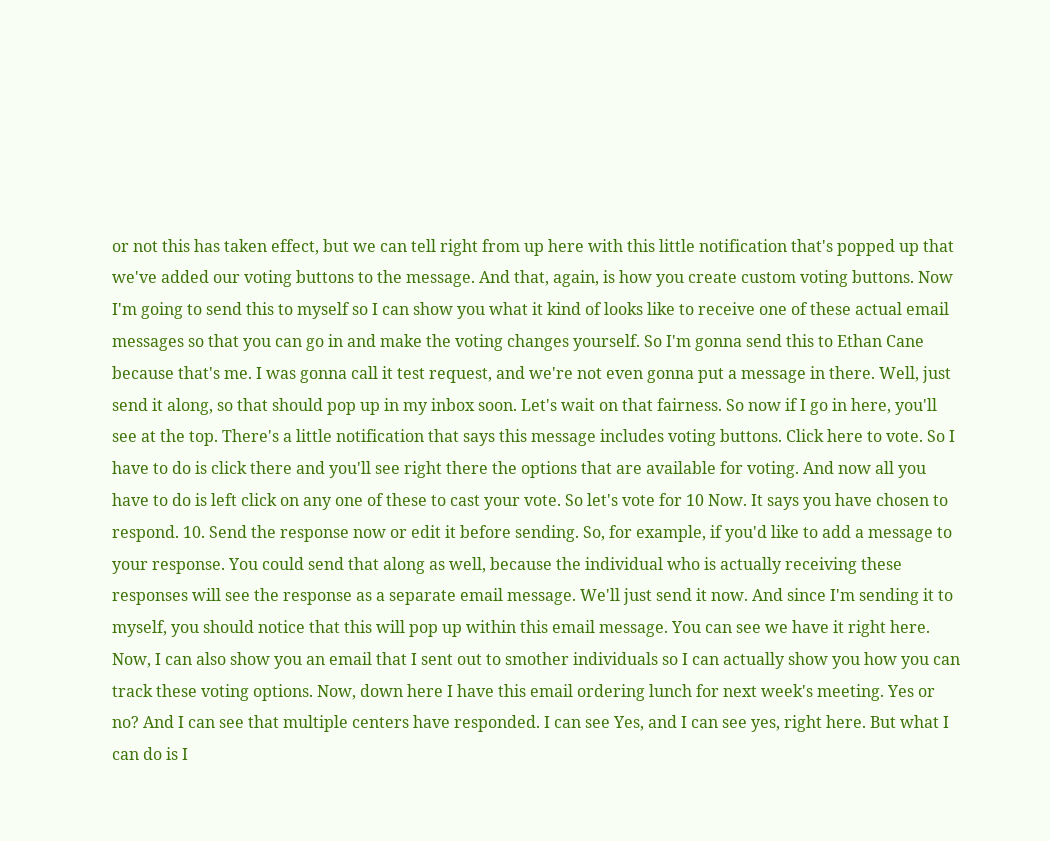or not this has taken effect, but we can tell right from up here with this little notification that's popped up that we've added our voting buttons to the message. And that, again, is how you create custom voting buttons. Now I'm going to send this to myself so I can show you what it kind of looks like to receive one of these actual email messages so that you can go in and make the voting changes yourself. So I'm gonna send this to Ethan Cane because that's me. I was gonna call it test request, and we're not even gonna put a message in there. Well, just send it along, so that should pop up in my inbox soon. Let's wait on that fairness. So now if I go in here, you'll see at the top. There's a little notification that says this message includes voting buttons. Click here to vote. So I have to do is click there and you'll see right there the options that are available for voting. And now all you have to do is left click on any one of these to cast your vote. So let's vote for 10 Now. It says you have chosen to respond. 10. Send the response now or edit it before sending. So, for example, if you'd like to add a message to your response. You could send that along as well, because the individual who is actually receiving these responses will see the response as a separate email message. We'll just send it now. And since I'm sending it to myself, you should notice that this will pop up within this email message. You can see we have it right here. Now, I can also show you an email that I sent out to smother individuals so I can actually show you how you can track these voting options. Now, down here I have this email ordering lunch for next week's meeting. Yes or no? And I can see that multiple centers have responded. I can see Yes, and I can see yes, right here. But what I can do is I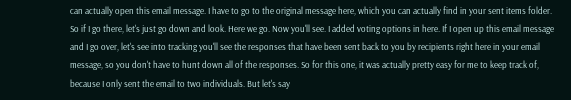can actually open this email message. I have to go to the original message here, which you can actually find in your sent items folder. So if I go there, let's just go down and look. Here we go. Now you'll see. I added voting options in here. If I open up this email message and I go over, let's see into tracking you'll see the responses that have been sent back to you by recipients right here in your email message, so you don't have to hunt down all of the responses. So for this one, it was actually pretty easy for me to keep track of, because I only sent the email to two individuals. But let's say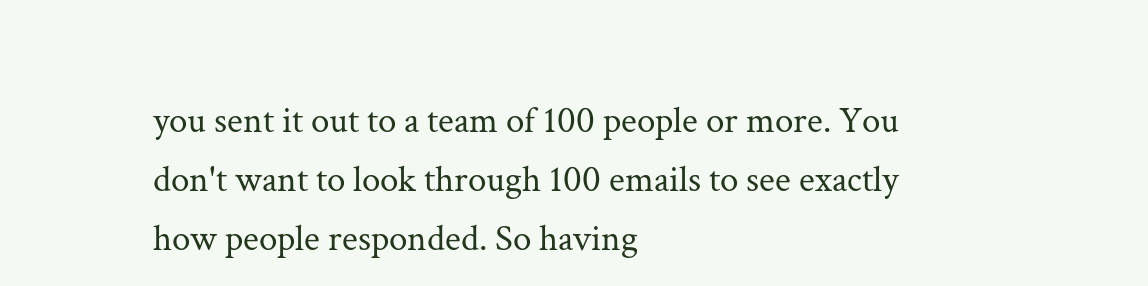you sent it out to a team of 100 people or more. You don't want to look through 100 emails to see exactly how people responded. So having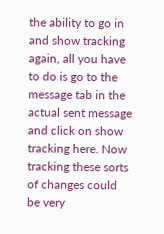the ability to go in and show tracking again, all you have to do is go to the message tab in the actual sent message and click on show tracking here. Now tracking these sorts of changes could be very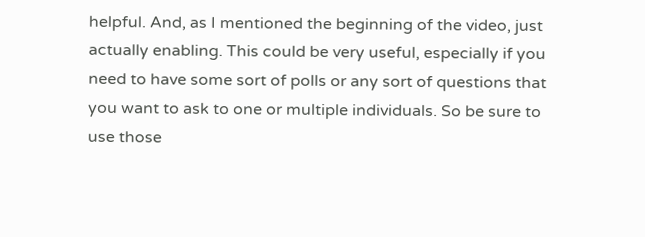helpful. And, as I mentioned the beginning of the video, just actually enabling. This could be very useful, especially if you need to have some sort of polls or any sort of questions that you want to ask to one or multiple individuals. So be sure to use those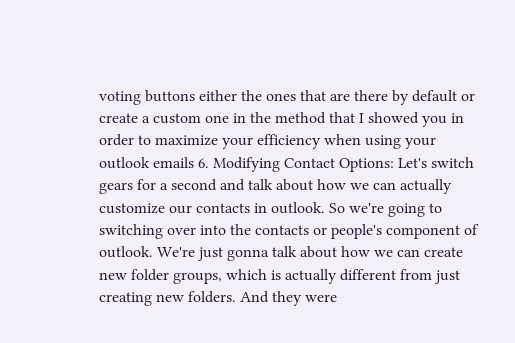voting buttons either the ones that are there by default or create a custom one in the method that I showed you in order to maximize your efficiency when using your outlook emails 6. Modifying Contact Options: Let's switch gears for a second and talk about how we can actually customize our contacts in outlook. So we're going to switching over into the contacts or people's component of outlook. We're just gonna talk about how we can create new folder groups, which is actually different from just creating new folders. And they were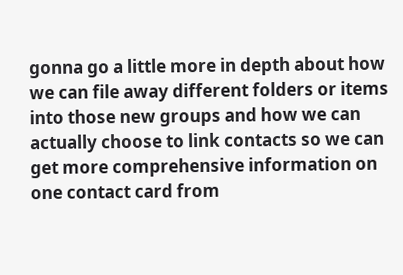gonna go a little more in depth about how we can file away different folders or items into those new groups and how we can actually choose to link contacts so we can get more comprehensive information on one contact card from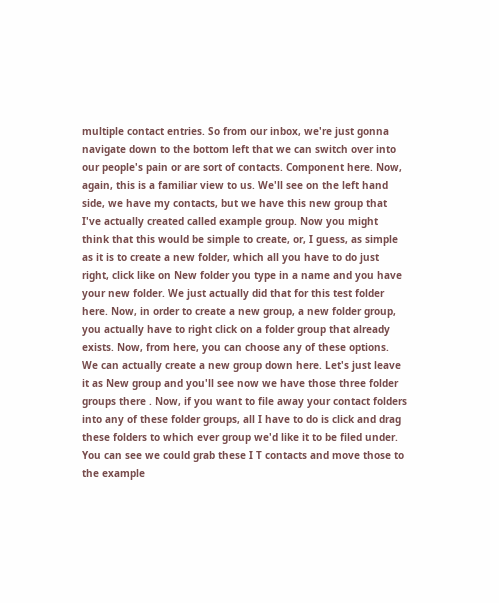multiple contact entries. So from our inbox, we're just gonna navigate down to the bottom left that we can switch over into our people's pain or are sort of contacts. Component here. Now, again, this is a familiar view to us. We'll see on the left hand side, we have my contacts, but we have this new group that I've actually created called example group. Now you might think that this would be simple to create, or, I guess, as simple as it is to create a new folder, which all you have to do just right, click like on New folder you type in a name and you have your new folder. We just actually did that for this test folder here. Now, in order to create a new group, a new folder group, you actually have to right click on a folder group that already exists. Now, from here, you can choose any of these options. We can actually create a new group down here. Let's just leave it as New group and you'll see now we have those three folder groups there . Now, if you want to file away your contact folders into any of these folder groups, all I have to do is click and drag these folders to which ever group we'd like it to be filed under. You can see we could grab these I T contacts and move those to the example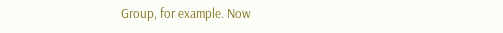Group, for example. Now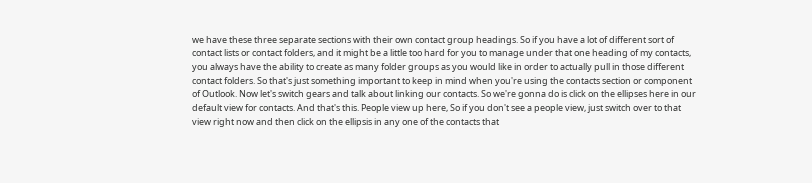we have these three separate sections with their own contact group headings. So if you have a lot of different sort of contact lists or contact folders, and it might be a little too hard for you to manage under that one heading of my contacts, you always have the ability to create as many folder groups as you would like in order to actually pull in those different contact folders. So that's just something important to keep in mind when you're using the contacts section or component of Outlook. Now let's switch gears and talk about linking our contacts. So we're gonna do is click on the ellipses here in our default view for contacts. And that's this. People view up here, So if you don't see a people view, just switch over to that view right now and then click on the ellipsis in any one of the contacts that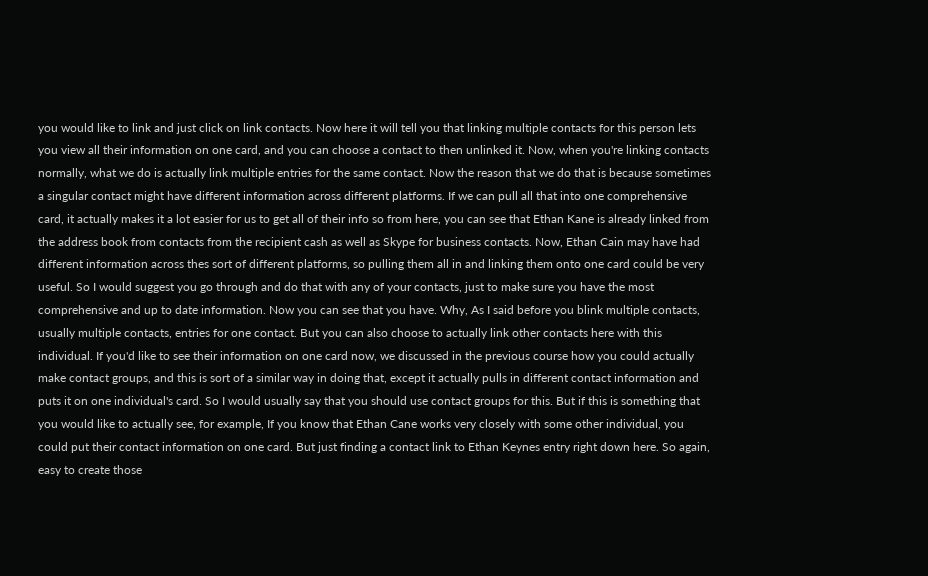you would like to link and just click on link contacts. Now here it will tell you that linking multiple contacts for this person lets you view all their information on one card, and you can choose a contact to then unlinked it. Now, when you're linking contacts normally, what we do is actually link multiple entries for the same contact. Now the reason that we do that is because sometimes a singular contact might have different information across different platforms. If we can pull all that into one comprehensive card, it actually makes it a lot easier for us to get all of their info so from here, you can see that Ethan Kane is already linked from the address book from contacts from the recipient cash as well as Skype for business contacts. Now, Ethan Cain may have had different information across thes sort of different platforms, so pulling them all in and linking them onto one card could be very useful. So I would suggest you go through and do that with any of your contacts, just to make sure you have the most comprehensive and up to date information. Now you can see that you have. Why, As I said before you blink multiple contacts, usually multiple contacts, entries for one contact. But you can also choose to actually link other contacts here with this individual. If you'd like to see their information on one card now, we discussed in the previous course how you could actually make contact groups, and this is sort of a similar way in doing that, except it actually pulls in different contact information and puts it on one individual's card. So I would usually say that you should use contact groups for this. But if this is something that you would like to actually see, for example, If you know that Ethan Cane works very closely with some other individual, you could put their contact information on one card. But just finding a contact link to Ethan Keynes entry right down here. So again, easy to create those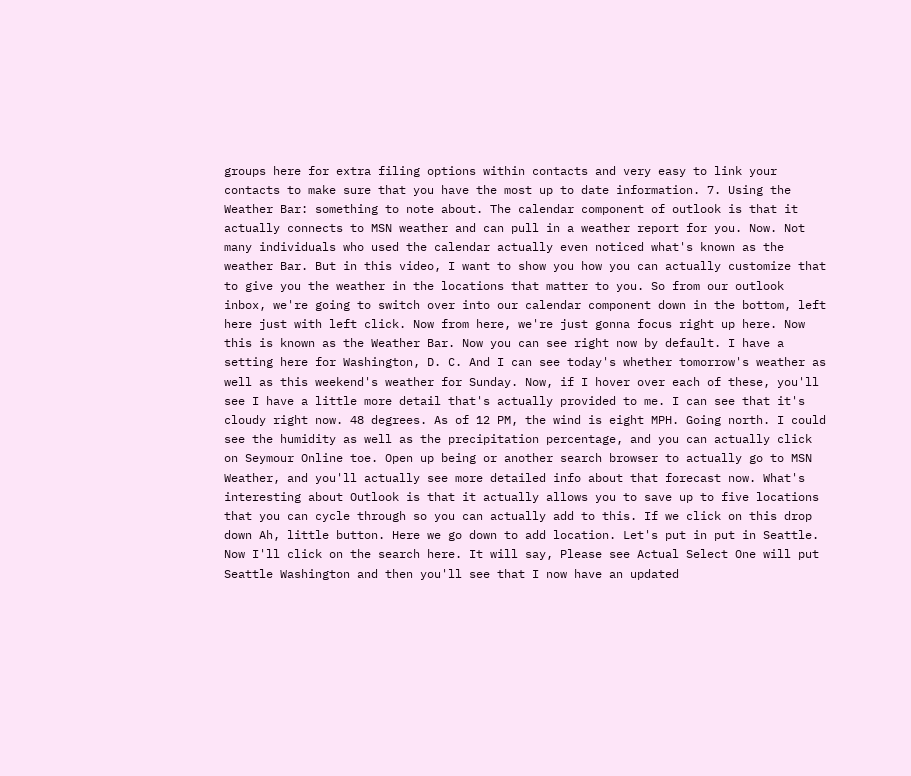groups here for extra filing options within contacts and very easy to link your contacts to make sure that you have the most up to date information. 7. Using the Weather Bar: something to note about. The calendar component of outlook is that it actually connects to MSN weather and can pull in a weather report for you. Now. Not many individuals who used the calendar actually even noticed what's known as the weather Bar. But in this video, I want to show you how you can actually customize that to give you the weather in the locations that matter to you. So from our outlook inbox, we're going to switch over into our calendar component down in the bottom, left here just with left click. Now from here, we're just gonna focus right up here. Now this is known as the Weather Bar. Now you can see right now by default. I have a setting here for Washington, D. C. And I can see today's whether tomorrow's weather as well as this weekend's weather for Sunday. Now, if I hover over each of these, you'll see I have a little more detail that's actually provided to me. I can see that it's cloudy right now. 48 degrees. As of 12 PM, the wind is eight MPH. Going north. I could see the humidity as well as the precipitation percentage, and you can actually click on Seymour Online toe. Open up being or another search browser to actually go to MSN Weather, and you'll actually see more detailed info about that forecast now. What's interesting about Outlook is that it actually allows you to save up to five locations that you can cycle through so you can actually add to this. If we click on this drop down Ah, little button. Here we go down to add location. Let's put in put in Seattle. Now I'll click on the search here. It will say, Please see Actual Select One will put Seattle Washington and then you'll see that I now have an updated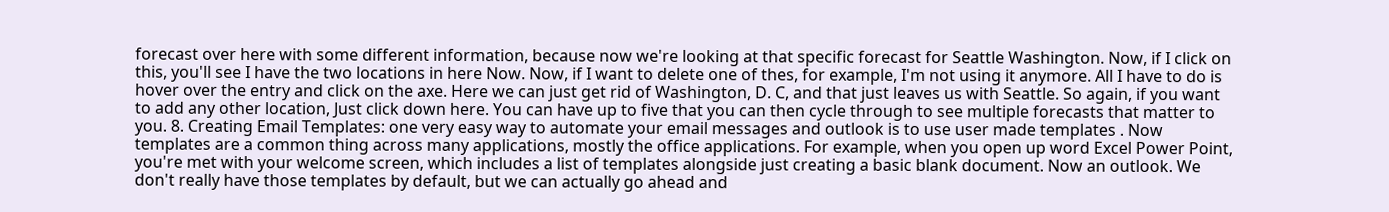forecast over here with some different information, because now we're looking at that specific forecast for Seattle Washington. Now, if I click on this, you'll see I have the two locations in here Now. Now, if I want to delete one of thes, for example, I'm not using it anymore. All I have to do is hover over the entry and click on the axe. Here we can just get rid of Washington, D. C, and that just leaves us with Seattle. So again, if you want to add any other location, Just click down here. You can have up to five that you can then cycle through to see multiple forecasts that matter to you. 8. Creating Email Templates: one very easy way to automate your email messages and outlook is to use user made templates . Now templates are a common thing across many applications, mostly the office applications. For example, when you open up word Excel Power Point, you're met with your welcome screen, which includes a list of templates alongside just creating a basic blank document. Now an outlook. We don't really have those templates by default, but we can actually go ahead and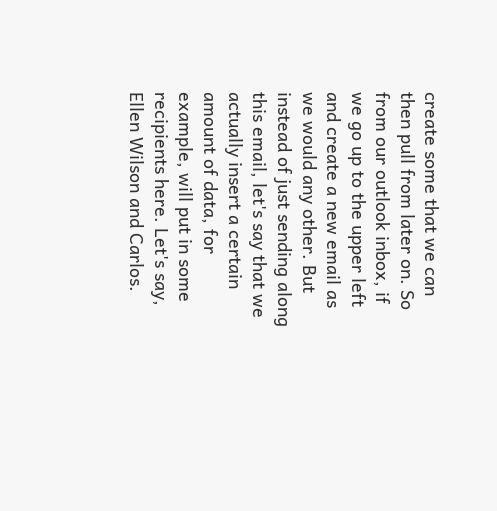create some that we can then pull from later on. So from our outlook inbox, if we go up to the upper left and create a new email as we would any other. But instead of just sending along this email, let's say that we actually insert a certain amount of data, for example, will put in some recipients here. Let's say, Ellen Wilson and Carlos.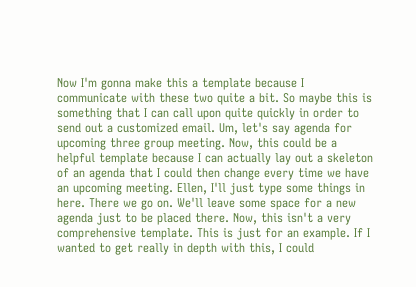Now I'm gonna make this a template because I communicate with these two quite a bit. So maybe this is something that I can call upon quite quickly in order to send out a customized email. Um, let's say agenda for upcoming three group meeting. Now, this could be a helpful template because I can actually lay out a skeleton of an agenda that I could then change every time we have an upcoming meeting. Ellen, I'll just type some things in here. There we go on. We'll leave some space for a new agenda just to be placed there. Now, this isn't a very comprehensive template. This is just for an example. If I wanted to get really in depth with this, I could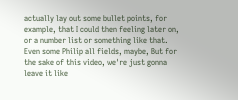actually lay out some bullet points, for example, that I could then feeling later on, or a number list or something like that. Even some Philip all fields, maybe, But for the sake of this video, we're just gonna leave it like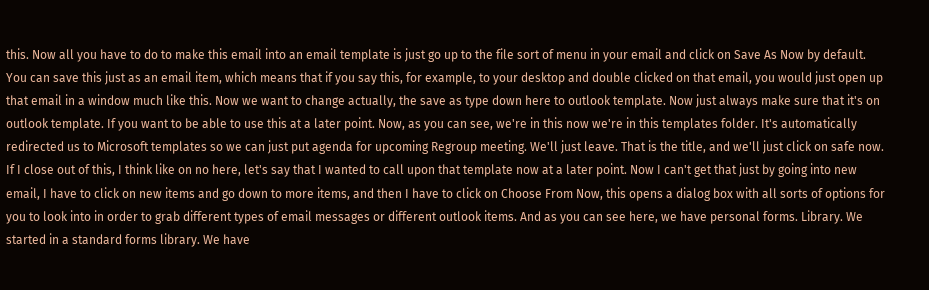this. Now all you have to do to make this email into an email template is just go up to the file sort of menu in your email and click on Save As Now by default. You can save this just as an email item, which means that if you say this, for example, to your desktop and double clicked on that email, you would just open up that email in a window much like this. Now we want to change actually, the save as type down here to outlook template. Now just always make sure that it's on outlook template. If you want to be able to use this at a later point. Now, as you can see, we're in this now we're in this templates folder. It's automatically redirected us to Microsoft templates so we can just put agenda for upcoming Regroup meeting. We'll just leave. That is the title, and we'll just click on safe now. If I close out of this, I think like on no here, let's say that I wanted to call upon that template now at a later point. Now I can't get that just by going into new email, I have to click on new items and go down to more items, and then I have to click on Choose From Now, this opens a dialog box with all sorts of options for you to look into in order to grab different types of email messages or different outlook items. And as you can see here, we have personal forms. Library. We started in a standard forms library. We have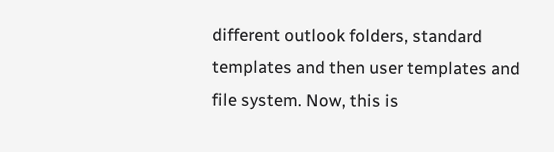different outlook folders, standard templates and then user templates and file system. Now, this is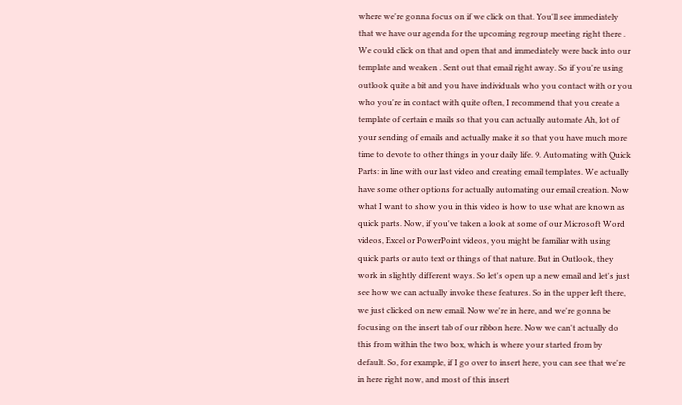where we're gonna focus on if we click on that. You'll see immediately that we have our agenda for the upcoming regroup meeting right there . We could click on that and open that and immediately were back into our template and weaken . Sent out that email right away. So if you're using outlook quite a bit and you have individuals who you contact with or you who you're in contact with quite often, I recommend that you create a template of certain e mails so that you can actually automate Ah, lot of your sending of emails and actually make it so that you have much more time to devote to other things in your daily life. 9. Automating with Quick Parts: in line with our last video and creating email templates. We actually have some other options for actually automating our email creation. Now what I want to show you in this video is how to use what are known as quick parts. Now, if you've taken a look at some of our Microsoft Word videos, Excel or PowerPoint videos, you might be familiar with using quick parts or auto text or things of that nature. But in Outlook, they work in slightly different ways. So let's open up a new email and let's just see how we can actually invoke these features. So in the upper left there, we just clicked on new email. Now we're in here, and we're gonna be focusing on the insert tab of our ribbon here. Now we can't actually do this from within the two box, which is where your started from by default. So, for example, if I go over to insert here, you can see that we're in here right now, and most of this insert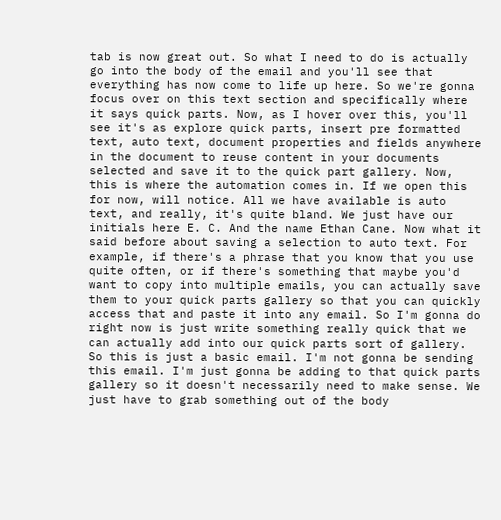tab is now great out. So what I need to do is actually go into the body of the email and you'll see that everything has now come to life up here. So we're gonna focus over on this text section and specifically where it says quick parts. Now, as I hover over this, you'll see it's as explore quick parts, insert pre formatted text, auto text, document properties and fields anywhere in the document to reuse content in your documents selected and save it to the quick part gallery. Now, this is where the automation comes in. If we open this for now, will notice. All we have available is auto text, and really, it's quite bland. We just have our initials here E. C. And the name Ethan Cane. Now what it said before about saving a selection to auto text. For example, if there's a phrase that you know that you use quite often, or if there's something that maybe you'd want to copy into multiple emails, you can actually save them to your quick parts gallery so that you can quickly access that and paste it into any email. So I'm gonna do right now is just write something really quick that we can actually add into our quick parts sort of gallery. So this is just a basic email. I'm not gonna be sending this email. I'm just gonna be adding to that quick parts gallery so it doesn't necessarily need to make sense. We just have to grab something out of the body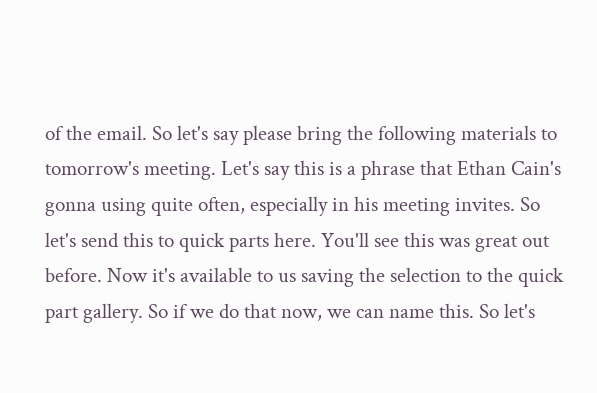of the email. So let's say please bring the following materials to tomorrow's meeting. Let's say this is a phrase that Ethan Cain's gonna using quite often, especially in his meeting invites. So let's send this to quick parts here. You'll see this was great out before. Now it's available to us saving the selection to the quick part gallery. So if we do that now, we can name this. So let's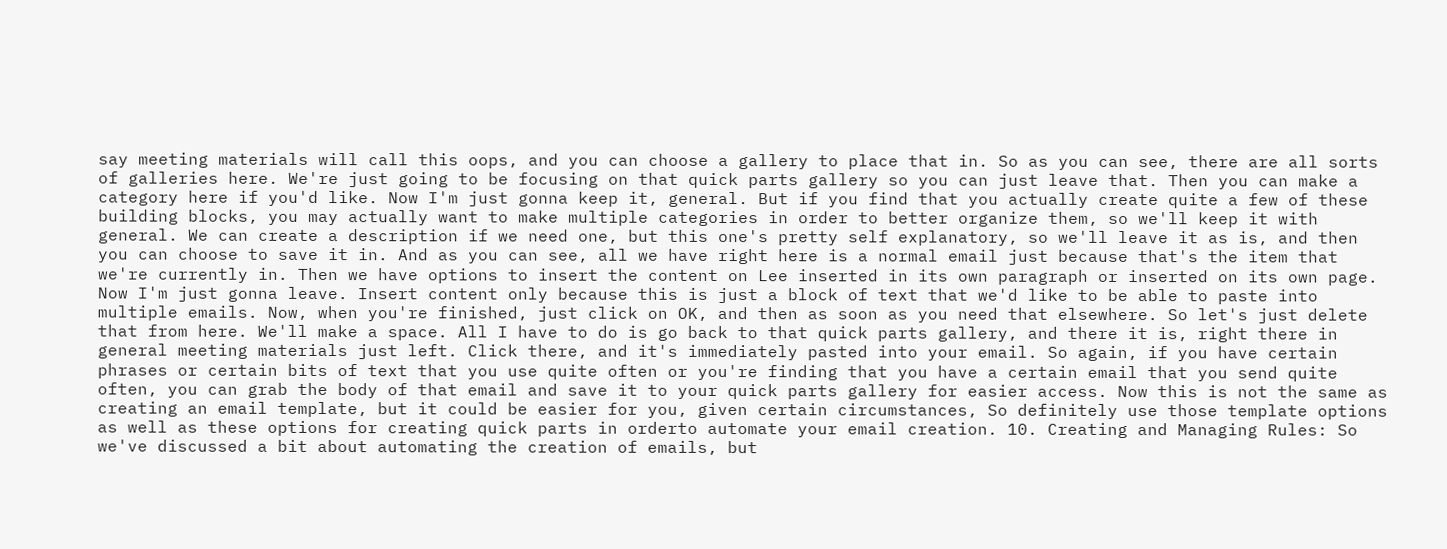say meeting materials will call this oops, and you can choose a gallery to place that in. So as you can see, there are all sorts of galleries here. We're just going to be focusing on that quick parts gallery so you can just leave that. Then you can make a category here if you'd like. Now I'm just gonna keep it, general. But if you find that you actually create quite a few of these building blocks, you may actually want to make multiple categories in order to better organize them, so we'll keep it with general. We can create a description if we need one, but this one's pretty self explanatory, so we'll leave it as is, and then you can choose to save it in. And as you can see, all we have right here is a normal email just because that's the item that we're currently in. Then we have options to insert the content on Lee inserted in its own paragraph or inserted on its own page. Now I'm just gonna leave. Insert content only because this is just a block of text that we'd like to be able to paste into multiple emails. Now, when you're finished, just click on OK, and then as soon as you need that elsewhere. So let's just delete that from here. We'll make a space. All I have to do is go back to that quick parts gallery, and there it is, right there in general meeting materials just left. Click there, and it's immediately pasted into your email. So again, if you have certain phrases or certain bits of text that you use quite often or you're finding that you have a certain email that you send quite often, you can grab the body of that email and save it to your quick parts gallery for easier access. Now this is not the same as creating an email template, but it could be easier for you, given certain circumstances, So definitely use those template options as well as these options for creating quick parts in orderto automate your email creation. 10. Creating and Managing Rules: So we've discussed a bit about automating the creation of emails, but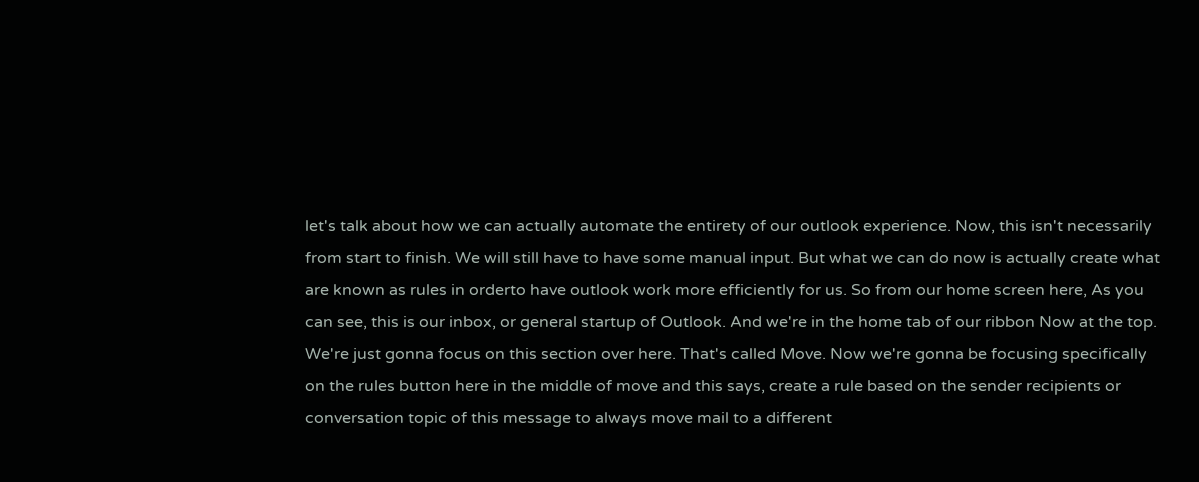let's talk about how we can actually automate the entirety of our outlook experience. Now, this isn't necessarily from start to finish. We will still have to have some manual input. But what we can do now is actually create what are known as rules in orderto have outlook work more efficiently for us. So from our home screen here, As you can see, this is our inbox, or general startup of Outlook. And we're in the home tab of our ribbon Now at the top. We're just gonna focus on this section over here. That's called Move. Now we're gonna be focusing specifically on the rules button here in the middle of move and this says, create a rule based on the sender recipients or conversation topic of this message to always move mail to a different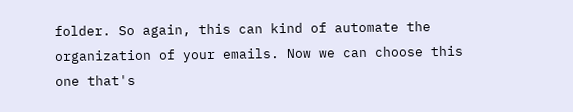folder. So again, this can kind of automate the organization of your emails. Now we can choose this one that's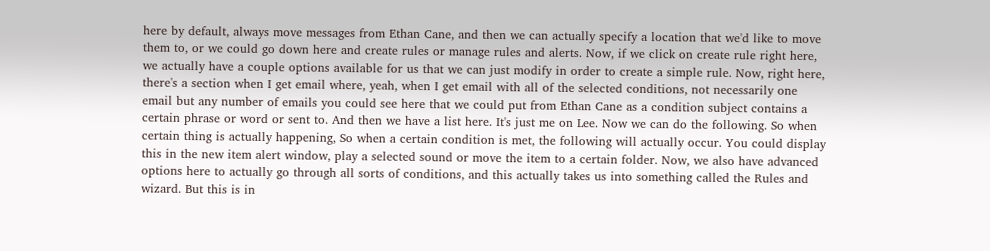here by default, always move messages from Ethan Cane, and then we can actually specify a location that we'd like to move them to, or we could go down here and create rules or manage rules and alerts. Now, if we click on create rule right here, we actually have a couple options available for us that we can just modify in order to create a simple rule. Now, right here, there's a section when I get email where, yeah, when I get email with all of the selected conditions, not necessarily one email but any number of emails you could see here that we could put from Ethan Cane as a condition subject contains a certain phrase or word or sent to. And then we have a list here. It's just me on Lee. Now we can do the following. So when certain thing is actually happening, So when a certain condition is met, the following will actually occur. You could display this in the new item alert window, play a selected sound or move the item to a certain folder. Now, we also have advanced options here to actually go through all sorts of conditions, and this actually takes us into something called the Rules and wizard. But this is in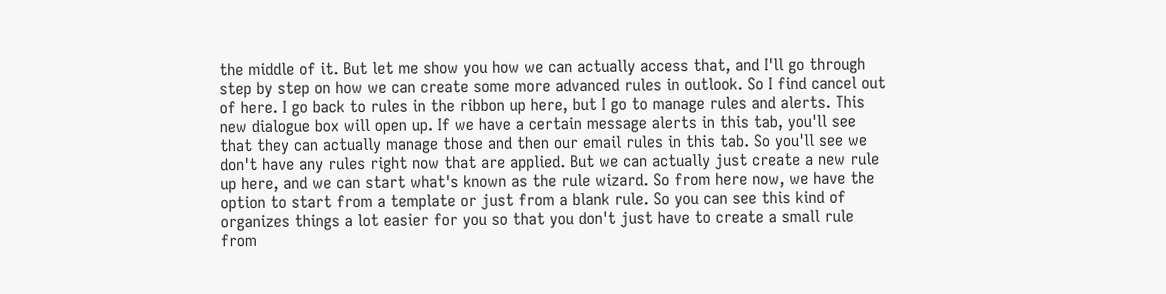the middle of it. But let me show you how we can actually access that, and I'll go through step by step on how we can create some more advanced rules in outlook. So I find cancel out of here. I go back to rules in the ribbon up here, but I go to manage rules and alerts. This new dialogue box will open up. If we have a certain message alerts in this tab, you'll see that they can actually manage those and then our email rules in this tab. So you'll see we don't have any rules right now that are applied. But we can actually just create a new rule up here, and we can start what's known as the rule wizard. So from here now, we have the option to start from a template or just from a blank rule. So you can see this kind of organizes things a lot easier for you so that you don't just have to create a small rule from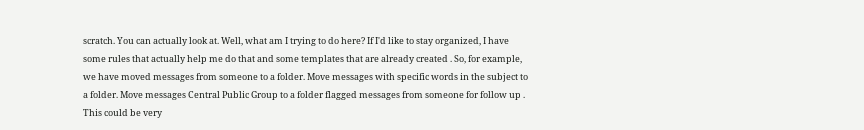scratch. You can actually look at. Well, what am I trying to do here? If I'd like to stay organized, I have some rules that actually help me do that and some templates that are already created . So, for example, we have moved messages from someone to a folder. Move messages with specific words in the subject to a folder. Move messages Central Public Group to a folder flagged messages from someone for follow up . This could be very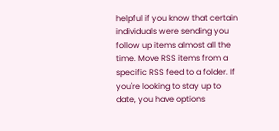helpful if you know that certain individuals were sending you follow up items almost all the time. Move RSS items from a specific RSS feed to a folder. If you're looking to stay up to date, you have options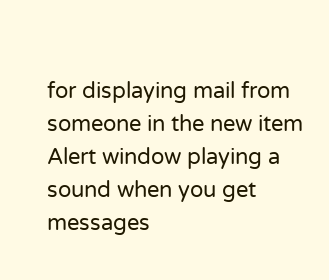for displaying mail from someone in the new item Alert window playing a sound when you get messages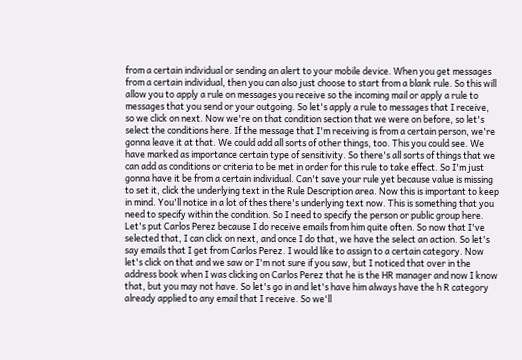from a certain individual or sending an alert to your mobile device. When you get messages from a certain individual, then you can also just choose to start from a blank rule. So this will allow you to apply a rule on messages you receive so the incoming mail or apply a rule to messages that you send or your outgoing. So let's apply a rule to messages that I receive, so we click on next. Now we're on that condition section that we were on before, so let's select the conditions here. If the message that I'm receiving is from a certain person, we're gonna leave it at that. We could add all sorts of other things, too. This you could see. We have marked as importance certain type of sensitivity. So there's all sorts of things that we can add as conditions or criteria to be met in order for this rule to take effect. So I'm just gonna have it be from a certain individual. Can't save your rule yet because value is missing to set it, click the underlying text in the Rule Description area. Now this is important to keep in mind. You'll notice in a lot of thes there's underlying text now. This is something that you need to specify within the condition. So I need to specify the person or public group here. Let's put Carlos Perez because I do receive emails from him quite often. So now that I've selected that, I can click on next, and once I do that, we have the select an action. So let's say emails that I get from Carlos Perez. I would like to assign to a certain category. Now let's click on that and we saw or I'm not sure if you saw, but I noticed that over in the address book when I was clicking on Carlos Perez that he is the HR manager and now I know that, but you may not have. So let's go in and let's have him always have the h R category already applied to any email that I receive. So we'll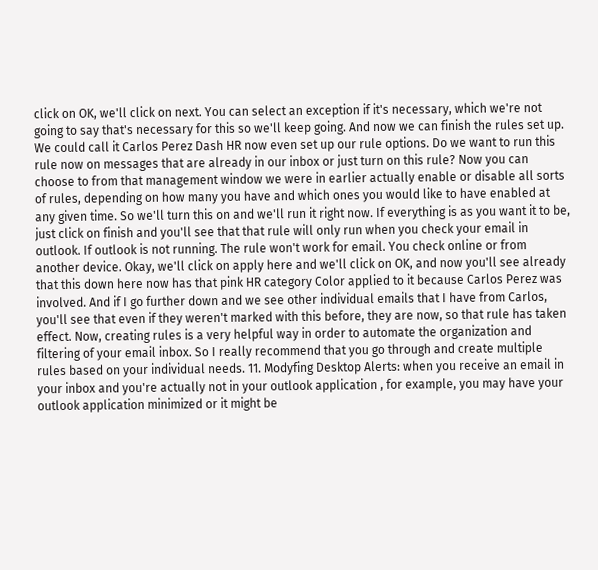click on OK, we'll click on next. You can select an exception if it's necessary, which we're not going to say that's necessary for this so we'll keep going. And now we can finish the rules set up. We could call it Carlos Perez Dash HR now even set up our rule options. Do we want to run this rule now on messages that are already in our inbox or just turn on this rule? Now you can choose to from that management window we were in earlier actually enable or disable all sorts of rules, depending on how many you have and which ones you would like to have enabled at any given time. So we'll turn this on and we'll run it right now. If everything is as you want it to be, just click on finish and you'll see that that rule will only run when you check your email in outlook. If outlook is not running. The rule won't work for email. You check online or from another device. Okay, we'll click on apply here and we'll click on OK, and now you'll see already that this down here now has that pink HR category Color applied to it because Carlos Perez was involved. And if I go further down and we see other individual emails that I have from Carlos, you'll see that even if they weren't marked with this before, they are now, so that rule has taken effect. Now, creating rules is a very helpful way in order to automate the organization and filtering of your email inbox. So I really recommend that you go through and create multiple rules based on your individual needs. 11. Modyfing Desktop Alerts: when you receive an email in your inbox and you're actually not in your outlook application , for example, you may have your outlook application minimized or it might be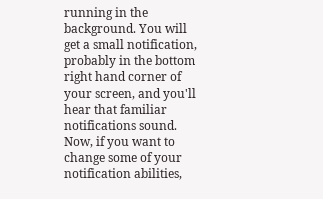running in the background. You will get a small notification, probably in the bottom right hand corner of your screen, and you'll hear that familiar notifications sound. Now, if you want to change some of your notification abilities,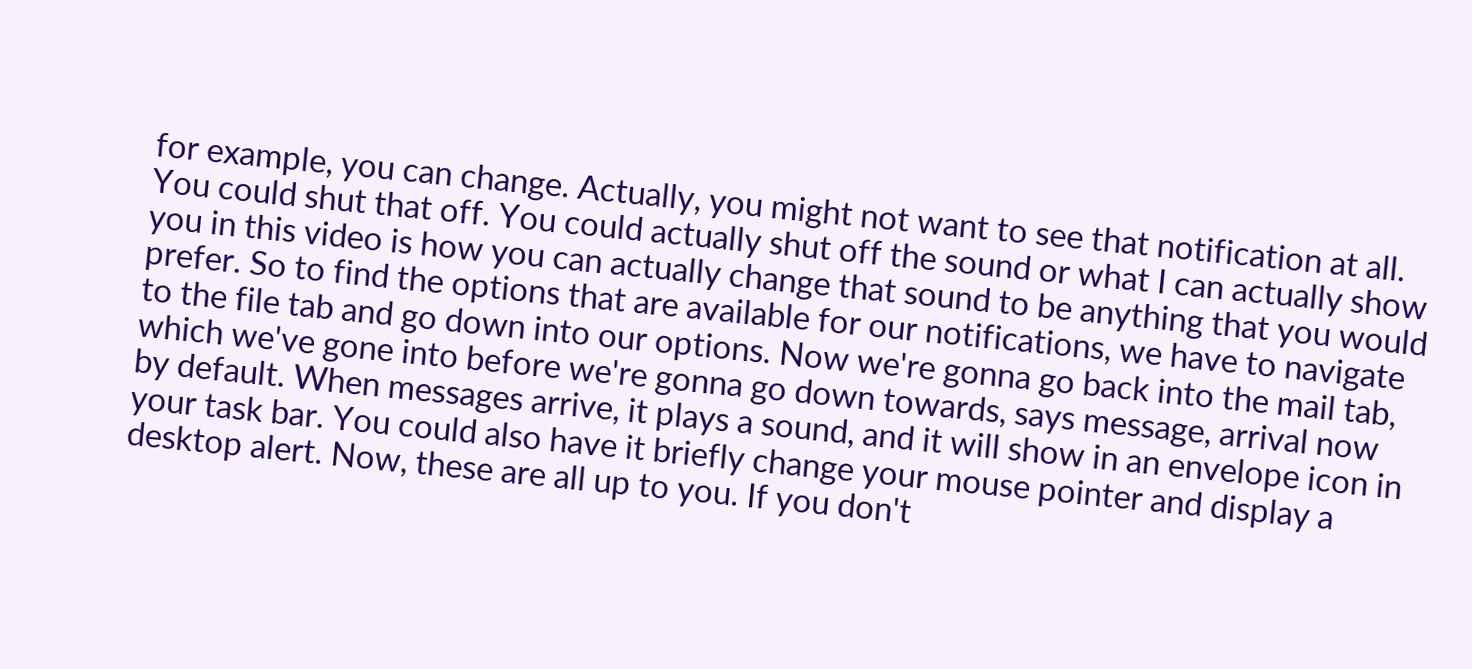for example, you can change. Actually, you might not want to see that notification at all. You could shut that off. You could actually shut off the sound or what I can actually show you in this video is how you can actually change that sound to be anything that you would prefer. So to find the options that are available for our notifications, we have to navigate to the file tab and go down into our options. Now we're gonna go back into the mail tab, which we've gone into before we're gonna go down towards, says message, arrival now by default. When messages arrive, it plays a sound, and it will show in an envelope icon in your task bar. You could also have it briefly change your mouse pointer and display a desktop alert. Now, these are all up to you. If you don't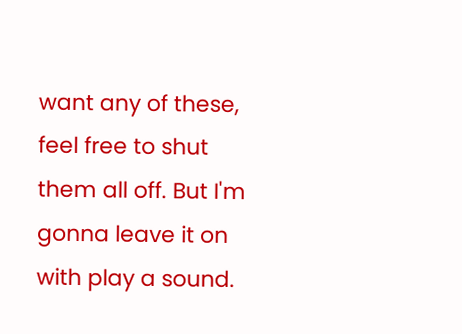want any of these, feel free to shut them all off. But I'm gonna leave it on with play a sound.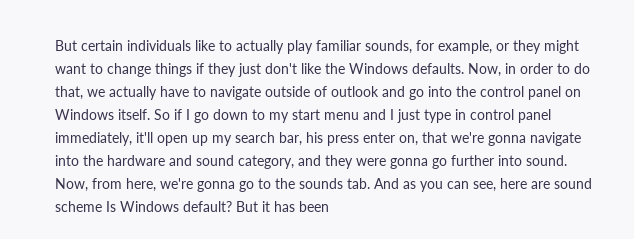But certain individuals like to actually play familiar sounds, for example, or they might want to change things if they just don't like the Windows defaults. Now, in order to do that, we actually have to navigate outside of outlook and go into the control panel on Windows itself. So if I go down to my start menu and I just type in control panel immediately, it'll open up my search bar, his press enter on, that we're gonna navigate into the hardware and sound category, and they were gonna go further into sound. Now, from here, we're gonna go to the sounds tab. And as you can see, here are sound scheme Is Windows default? But it has been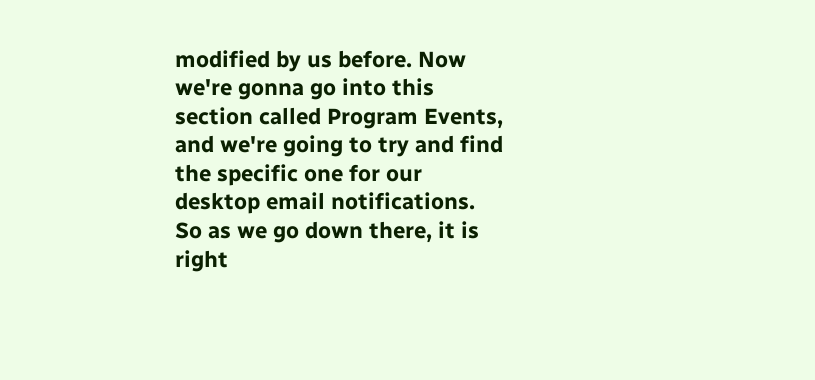modified by us before. Now we're gonna go into this section called Program Events, and we're going to try and find the specific one for our desktop email notifications. So as we go down there, it is right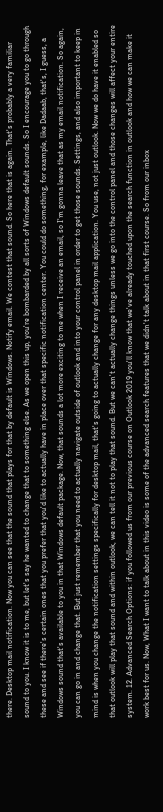there. Desktop mail notification. Now you can see that the sound that plays for that by default is Windows. Notify email. We contest that sound. So here that is again. That's probably a very familiar sound to you. I know it is to me, but let's say he wanted to change that to something else. As we open this up, you're bombarded by all sorts of Windows default sounds. So I encourage you to go through these and see if there's certain ones that you prefer that you'd like to actually have in place over that specific notification center. You could do something, for example, like Dadaab, that's, I guess, a Windows sound that's available to you in that Windows default package. Now, that sounds a lot more exciting to me when I receive an email, so I'm gonna leave that as my email notification. So again, you can go in and change that. But just remember that you need to actually navigate outside of outlook and into your control panel in order to get those sounds. Settings, and also important to keep in mind is when you change the notification settings specifically for desktop mail, that's going to actually change for any desktop mail application. You use, not just outlook. Now we do have it enabled so that outlook will play that sound and within outlook, we can tell it not to play that sound. But we can't actually change things unless we go into the control panel and those changes will affect your entire system. 12. Advanced Search Options: if you followed us from our previous course on Outlook 2019 you'll know that we've already touched upon the search function in outlook and how we can make it work best for us. Now, What I want to talk about in this video is some of the advanced search features that we didn't talk about in that first course. So from our inbox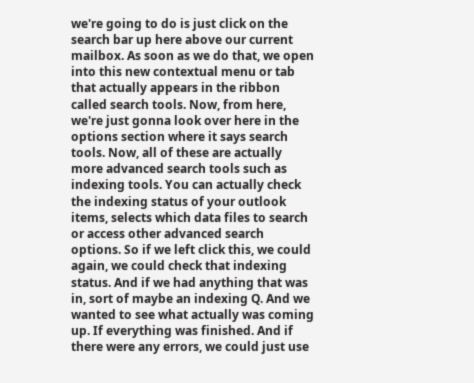we're going to do is just click on the search bar up here above our current mailbox. As soon as we do that, we open into this new contextual menu or tab that actually appears in the ribbon called search tools. Now, from here, we're just gonna look over here in the options section where it says search tools. Now, all of these are actually more advanced search tools such as indexing tools. You can actually check the indexing status of your outlook items, selects which data files to search or access other advanced search options. So if we left click this, we could again, we could check that indexing status. And if we had anything that was in, sort of maybe an indexing Q. And we wanted to see what actually was coming up. If everything was finished. And if there were any errors, we could just use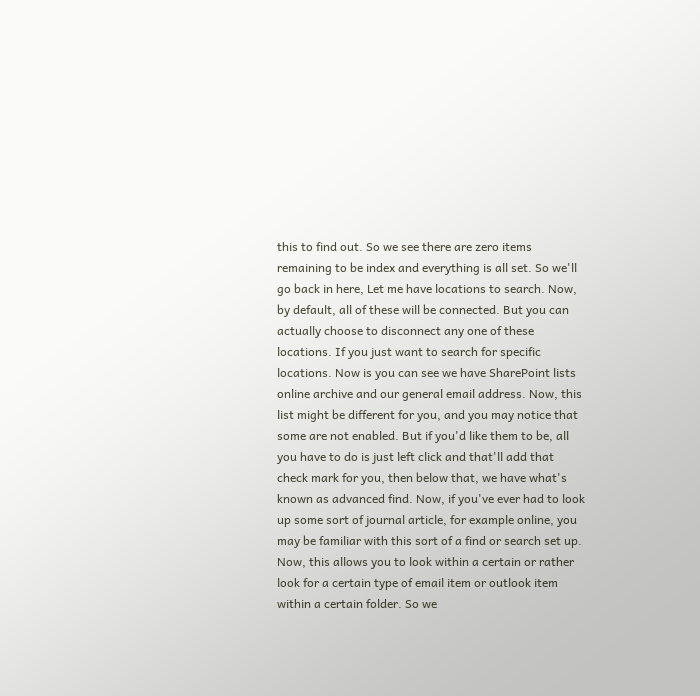this to find out. So we see there are zero items remaining to be index and everything is all set. So we'll go back in here, Let me have locations to search. Now, by default, all of these will be connected. But you can actually choose to disconnect any one of these locations. If you just want to search for specific locations. Now is you can see we have SharePoint lists online archive and our general email address. Now, this list might be different for you, and you may notice that some are not enabled. But if you'd like them to be, all you have to do is just left click and that'll add that check mark for you, then below that, we have what's known as advanced find. Now, if you've ever had to look up some sort of journal article, for example online, you may be familiar with this sort of a find or search set up. Now, this allows you to look within a certain or rather look for a certain type of email item or outlook item within a certain folder. So we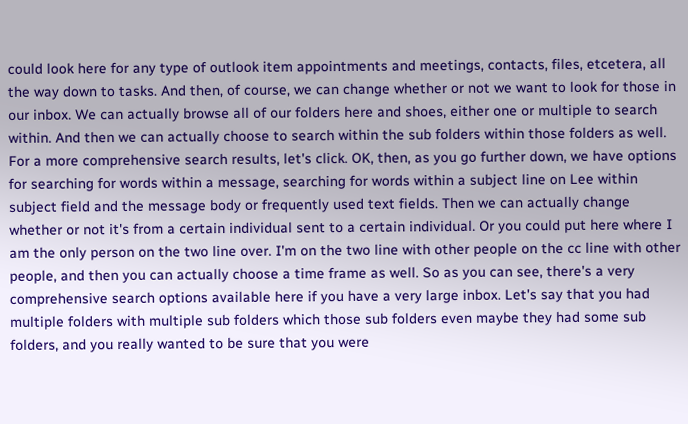could look here for any type of outlook item appointments and meetings, contacts, files, etcetera, all the way down to tasks. And then, of course, we can change whether or not we want to look for those in our inbox. We can actually browse all of our folders here and shoes, either one or multiple to search within. And then we can actually choose to search within the sub folders within those folders as well. For a more comprehensive search results, let's click. OK, then, as you go further down, we have options for searching for words within a message, searching for words within a subject line on Lee within subject field and the message body or frequently used text fields. Then we can actually change whether or not it's from a certain individual sent to a certain individual. Or you could put here where I am the only person on the two line over. I'm on the two line with other people on the cc line with other people, and then you can actually choose a time frame as well. So as you can see, there's a very comprehensive search options available here if you have a very large inbox. Let's say that you had multiple folders with multiple sub folders which those sub folders even maybe they had some sub folders, and you really wanted to be sure that you were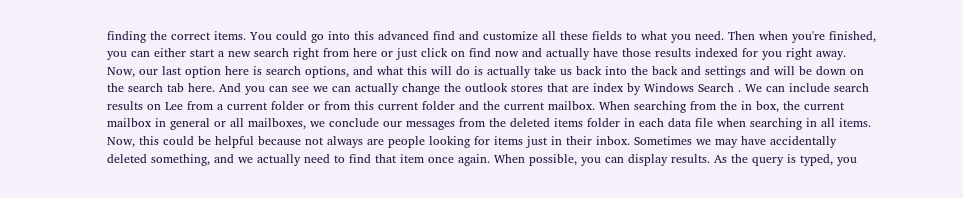finding the correct items. You could go into this advanced find and customize all these fields to what you need. Then when you're finished, you can either start a new search right from here or just click on find now and actually have those results indexed for you right away. Now, our last option here is search options, and what this will do is actually take us back into the back and settings and will be down on the search tab here. And you can see we can actually change the outlook stores that are index by Windows Search . We can include search results on Lee from a current folder or from this current folder and the current mailbox. When searching from the in box, the current mailbox in general or all mailboxes, we conclude our messages from the deleted items folder in each data file when searching in all items. Now, this could be helpful because not always are people looking for items just in their inbox. Sometimes we may have accidentally deleted something, and we actually need to find that item once again. When possible, you can display results. As the query is typed, you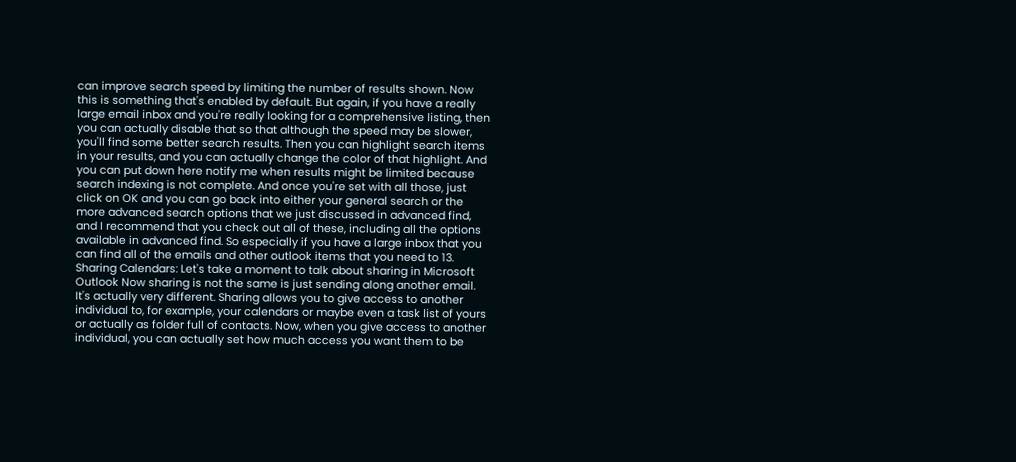can improve search speed by limiting the number of results shown. Now this is something that's enabled by default. But again, if you have a really large email inbox and you're really looking for a comprehensive listing, then you can actually disable that so that although the speed may be slower, you'll find some better search results. Then you can highlight search items in your results, and you can actually change the color of that highlight. And you can put down here notify me when results might be limited because search indexing is not complete. And once you're set with all those, just click on OK and you can go back into either your general search or the more advanced search options that we just discussed in advanced find, and I recommend that you check out all of these, including all the options available in advanced find. So especially if you have a large inbox that you can find all of the emails and other outlook items that you need to 13. Sharing Calendars: Let's take a moment to talk about sharing in Microsoft Outlook Now sharing is not the same is just sending along another email. It's actually very different. Sharing allows you to give access to another individual to, for example, your calendars or maybe even a task list of yours or actually as folder full of contacts. Now, when you give access to another individual, you can actually set how much access you want them to be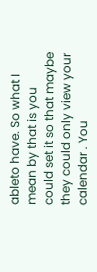ableto have. So what I mean by that is you could set it so that maybe they could only view your calendar . You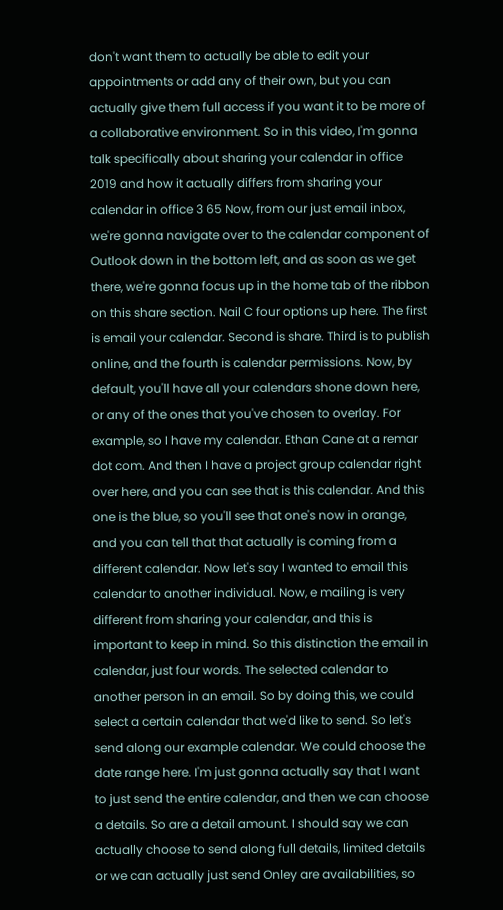don't want them to actually be able to edit your appointments or add any of their own, but you can actually give them full access if you want it to be more of a collaborative environment. So in this video, I'm gonna talk specifically about sharing your calendar in office 2019 and how it actually differs from sharing your calendar in office 3 65 Now, from our just email inbox, we're gonna navigate over to the calendar component of Outlook down in the bottom left, and as soon as we get there, we're gonna focus up in the home tab of the ribbon on this share section. Nail C four options up here. The first is email your calendar. Second is share. Third is to publish online, and the fourth is calendar permissions. Now, by default, you'll have all your calendars shone down here, or any of the ones that you've chosen to overlay. For example, so I have my calendar. Ethan Cane at a remar dot com. And then I have a project group calendar right over here, and you can see that is this calendar. And this one is the blue, so you'll see that one's now in orange, and you can tell that that actually is coming from a different calendar. Now let's say I wanted to email this calendar to another individual. Now, e mailing is very different from sharing your calendar, and this is important to keep in mind. So this distinction the email in calendar, just four words. The selected calendar to another person in an email. So by doing this, we could select a certain calendar that we'd like to send. So let's send along our example calendar. We could choose the date range here. I'm just gonna actually say that I want to just send the entire calendar, and then we can choose a details. So are a detail amount. I should say we can actually choose to send along full details, limited details or we can actually just send Onley are availabilities, so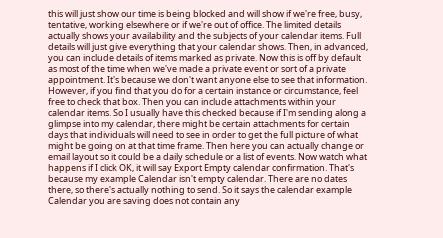this will just show our time is being blocked and will show if we're free, busy, tentative, working elsewhere or if we're out of office. The limited details actually shows your availability and the subjects of your calendar items. Full details will just give everything that your calendar shows. Then, in advanced, you can include details of items marked as private. Now this is off by default as most of the time when we've made a private event or sort of a private appointment. It's because we don't want anyone else to see that information. However, if you find that you do for a certain instance or circumstance, feel free to check that box. Then you can include attachments within your calendar items. So I usually have this checked because if I'm sending along a glimpse into my calendar, there might be certain attachments for certain days that individuals will need to see in order to get the full picture of what might be going on at that time frame. Then here you can actually change or email layout so it could be a daily schedule or a list of events. Now watch what happens if I click OK, it will say Export Empty calendar confirmation. That's because my example Calendar isn't empty calendar. There are no dates there, so there's actually nothing to send. So it says the calendar example Calendar you are saving does not contain any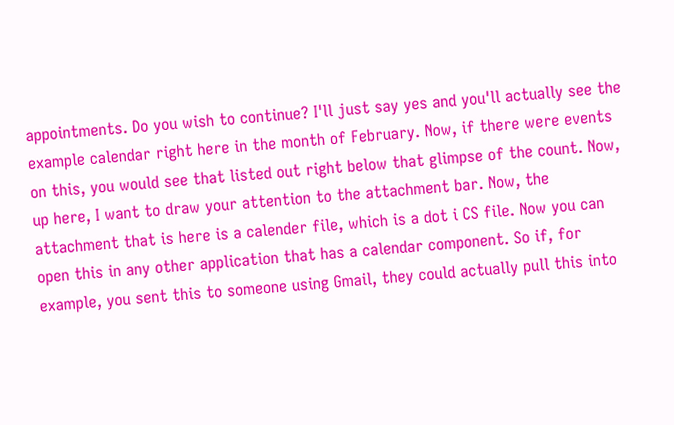appointments. Do you wish to continue? I'll just say yes and you'll actually see the example calendar right here in the month of February. Now, if there were events on this, you would see that listed out right below that glimpse of the count. Now, up here, I want to draw your attention to the attachment bar. Now, the attachment that is here is a calender file, which is a dot i CS file. Now you can open this in any other application that has a calendar component. So if, for example, you sent this to someone using Gmail, they could actually pull this into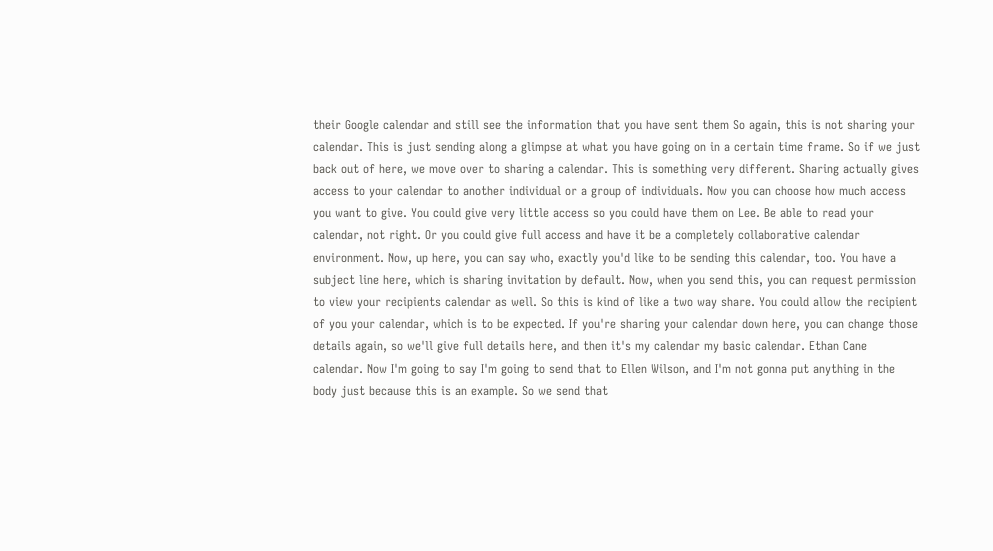their Google calendar and still see the information that you have sent them So again, this is not sharing your calendar. This is just sending along a glimpse at what you have going on in a certain time frame. So if we just back out of here, we move over to sharing a calendar. This is something very different. Sharing actually gives access to your calendar to another individual or a group of individuals. Now you can choose how much access you want to give. You could give very little access so you could have them on Lee. Be able to read your calendar, not right. Or you could give full access and have it be a completely collaborative calendar environment. Now, up here, you can say who, exactly you'd like to be sending this calendar, too. You have a subject line here, which is sharing invitation by default. Now, when you send this, you can request permission to view your recipients calendar as well. So this is kind of like a two way share. You could allow the recipient of you your calendar, which is to be expected. If you're sharing your calendar down here, you can change those details again, so we'll give full details here, and then it's my calendar my basic calendar. Ethan Cane calendar. Now I'm going to say I'm going to send that to Ellen Wilson, and I'm not gonna put anything in the body just because this is an example. So we send that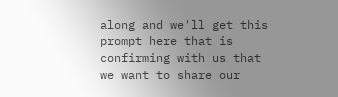along and we'll get this prompt here that is confirming with us that we want to share our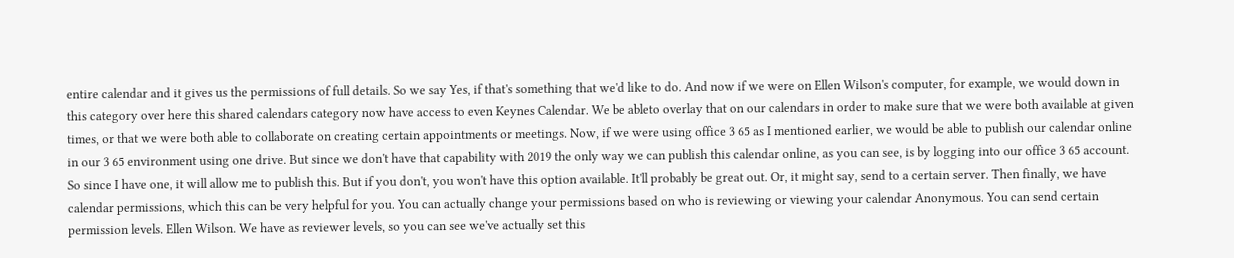entire calendar and it gives us the permissions of full details. So we say Yes, if that's something that we'd like to do. And now if we were on Ellen Wilson's computer, for example, we would down in this category over here this shared calendars category now have access to even Keynes Calendar. We be ableto overlay that on our calendars in order to make sure that we were both available at given times, or that we were both able to collaborate on creating certain appointments or meetings. Now, if we were using office 3 65 as I mentioned earlier, we would be able to publish our calendar online in our 3 65 environment using one drive. But since we don't have that capability with 2019 the only way we can publish this calendar online, as you can see, is by logging into our office 3 65 account. So since I have one, it will allow me to publish this. But if you don't, you won't have this option available. It'll probably be great out. Or, it might say, send to a certain server. Then finally, we have calendar permissions, which this can be very helpful for you. You can actually change your permissions based on who is reviewing or viewing your calendar Anonymous. You can send certain permission levels. Ellen Wilson. We have as reviewer levels, so you can see we've actually set this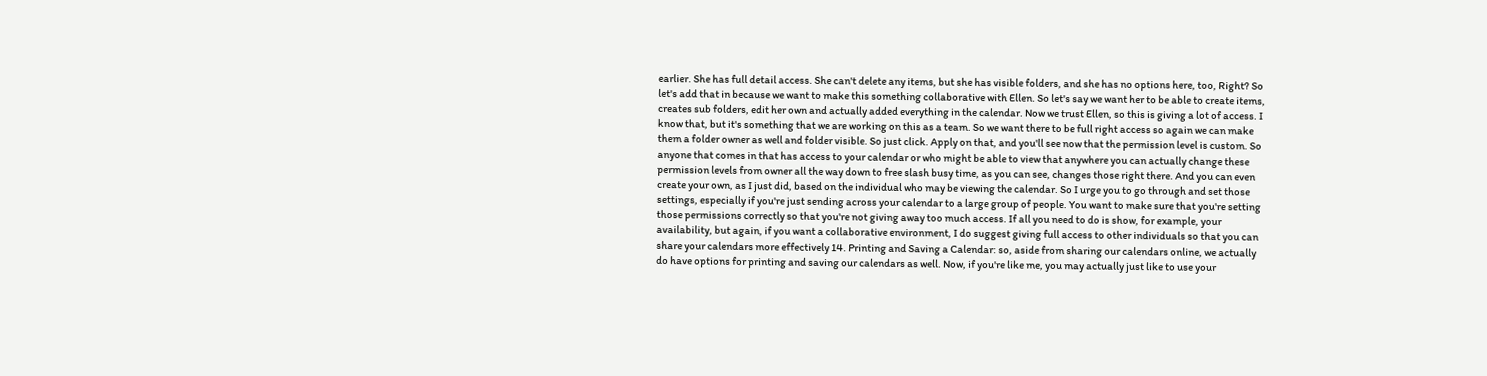earlier. She has full detail access. She can't delete any items, but she has visible folders, and she has no options here, too, Right? So let's add that in because we want to make this something collaborative with Ellen. So let's say we want her to be able to create items, creates sub folders, edit her own and actually added everything in the calendar. Now we trust Ellen, so this is giving a lot of access. I know that, but it's something that we are working on this as a team. So we want there to be full right access so again we can make them a folder owner as well and folder visible. So just click. Apply on that, and you'll see now that the permission level is custom. So anyone that comes in that has access to your calendar or who might be able to view that anywhere you can actually change these permission levels from owner all the way down to free slash busy time, as you can see, changes those right there. And you can even create your own, as I just did, based on the individual who may be viewing the calendar. So I urge you to go through and set those settings, especially if you're just sending across your calendar to a large group of people. You want to make sure that you're setting those permissions correctly so that you're not giving away too much access. If all you need to do is show, for example, your availability, but again, if you want a collaborative environment, I do suggest giving full access to other individuals so that you can share your calendars more effectively 14. Printing and Saving a Calendar: so, aside from sharing our calendars online, we actually do have options for printing and saving our calendars as well. Now, if you're like me, you may actually just like to use your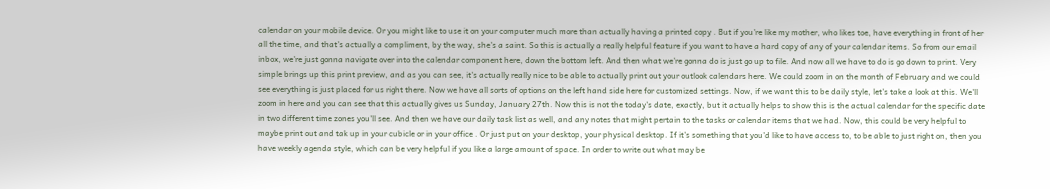calendar on your mobile device. Or you might like to use it on your computer much more than actually having a printed copy . But if you're like my mother, who likes toe, have everything in front of her all the time, and that's actually a compliment, by the way, she's a saint. So this is actually a really helpful feature if you want to have a hard copy of any of your calendar items. So from our email inbox, we're just gonna navigate over into the calendar component here, down the bottom left. And then what we're gonna do is just go up to file. And now all we have to do is go down to print. Very simple brings up this print preview, and as you can see, it's actually really nice to be able to actually print out your outlook calendars here. We could zoom in on the month of February and we could see everything is just placed for us right there. Now we have all sorts of options on the left hand side here for customized settings. Now, if we want this to be daily style, let's take a look at this. We'll zoom in here and you can see that this actually gives us Sunday, January 27th. Now this is not the today's date, exactly, but it actually helps to show this is the actual calendar for the specific date in two different time zones you'll see. And then we have our daily task list as well, and any notes that might pertain to the tasks or calendar items that we had. Now, this could be very helpful to maybe print out and tak up in your cubicle or in your office . Or just put on your desktop, your physical desktop. If it's something that you'd like to have access to, to be able to just right on, then you have weekly agenda style, which can be very helpful if you like a large amount of space. In order to write out what may be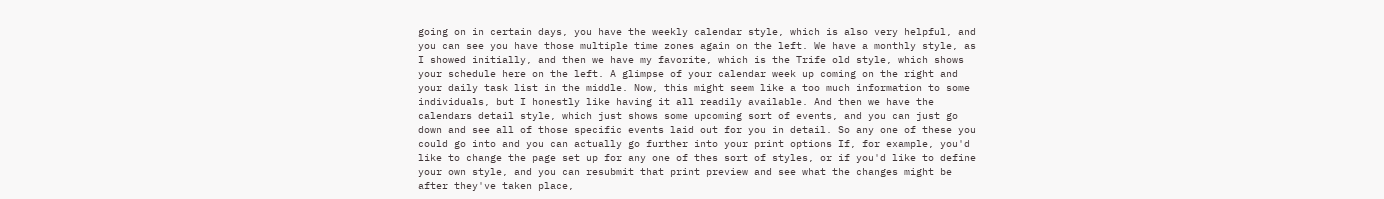going on in certain days, you have the weekly calendar style, which is also very helpful, and you can see you have those multiple time zones again on the left. We have a monthly style, as I showed initially, and then we have my favorite, which is the Trife old style, which shows your schedule here on the left. A glimpse of your calendar week up coming on the right and your daily task list in the middle. Now, this might seem like a too much information to some individuals, but I honestly like having it all readily available. And then we have the calendars detail style, which just shows some upcoming sort of events, and you can just go down and see all of those specific events laid out for you in detail. So any one of these you could go into and you can actually go further into your print options If, for example, you'd like to change the page set up for any one of thes sort of styles, or if you'd like to define your own style, and you can resubmit that print preview and see what the changes might be after they've taken place,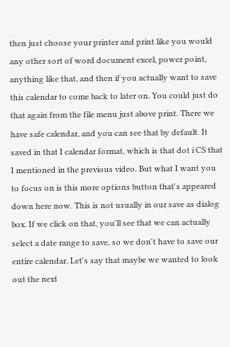then just choose your printer and print like you would any other sort of word document excel, power point, anything like that, and then if you actually want to save this calendar to come back to later on. You could just do that again from the file menu just above print. There we have safe calendar, and you can see that by default. It saved in that I calendar format, which is that dot i CS that I mentioned in the previous video. But what I want you to focus on is this more options button that's appeared down here now. This is not usually in our save as dialog box. If we click on that, you'll see that we can actually select a date range to save, so we don't have to save our entire calendar. Let's say that maybe we wanted to look out the next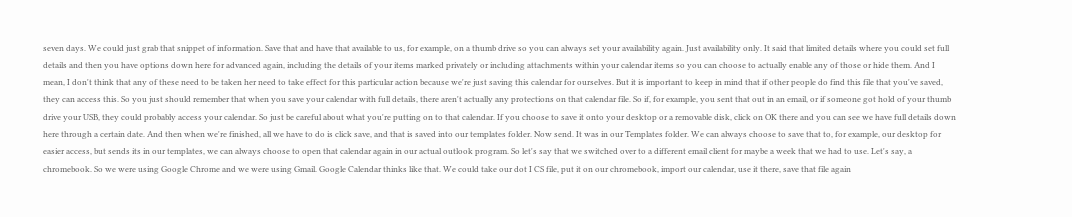seven days. We could just grab that snippet of information. Save that and have that available to us, for example, on a thumb drive so you can always set your availability again. Just availability only. It said that limited details where you could set full details and then you have options down here for advanced again, including the details of your items marked privately or including attachments within your calendar items so you can choose to actually enable any of those or hide them. And I mean, I don't think that any of these need to be taken her need to take effect for this particular action because we're just saving this calendar for ourselves. But it is important to keep in mind that if other people do find this file that you've saved, they can access this. So you just should remember that when you save your calendar with full details, there aren't actually any protections on that calendar file. So if, for example, you sent that out in an email, or if someone got hold of your thumb drive your USB, they could probably access your calendar. So just be careful about what you're putting on to that calendar. If you choose to save it onto your desktop or a removable disk, click on OK there and you can see we have full details down here through a certain date. And then when we're finished, all we have to do is click save, and that is saved into our templates folder. Now send. It was in our Templates folder. We can always choose to save that to, for example, our desktop for easier access, but sends its in our templates, we can always choose to open that calendar again in our actual outlook program. So let's say that we switched over to a different email client for maybe a week that we had to use. Let's say, a chromebook. So we were using Google Chrome and we were using Gmail. Google Calendar thinks like that. We could take our dot I CS file, put it on our chromebook, import our calendar, use it there, save that file again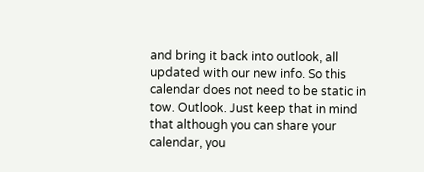and bring it back into outlook, all updated with our new info. So this calendar does not need to be static in tow. Outlook. Just keep that in mind that although you can share your calendar, you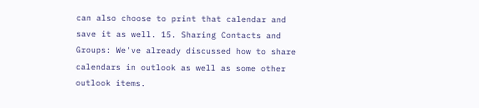can also choose to print that calendar and save it as well. 15. Sharing Contacts and Groups: We've already discussed how to share calendars in outlook as well as some other outlook items.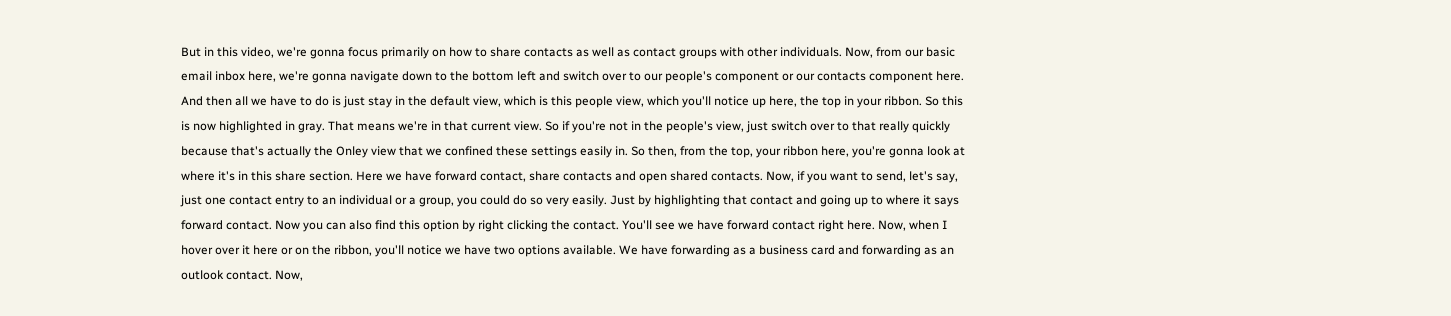But in this video, we're gonna focus primarily on how to share contacts as well as contact groups with other individuals. Now, from our basic email inbox here, we're gonna navigate down to the bottom left and switch over to our people's component or our contacts component here. And then all we have to do is just stay in the default view, which is this people view, which you'll notice up here, the top in your ribbon. So this is now highlighted in gray. That means we're in that current view. So if you're not in the people's view, just switch over to that really quickly because that's actually the Onley view that we confined these settings easily in. So then, from the top, your ribbon here, you're gonna look at where it's in this share section. Here we have forward contact, share contacts and open shared contacts. Now, if you want to send, let's say, just one contact entry to an individual or a group, you could do so very easily. Just by highlighting that contact and going up to where it says forward contact. Now you can also find this option by right clicking the contact. You'll see we have forward contact right here. Now, when I hover over it here or on the ribbon, you'll notice we have two options available. We have forwarding as a business card and forwarding as an outlook contact. Now,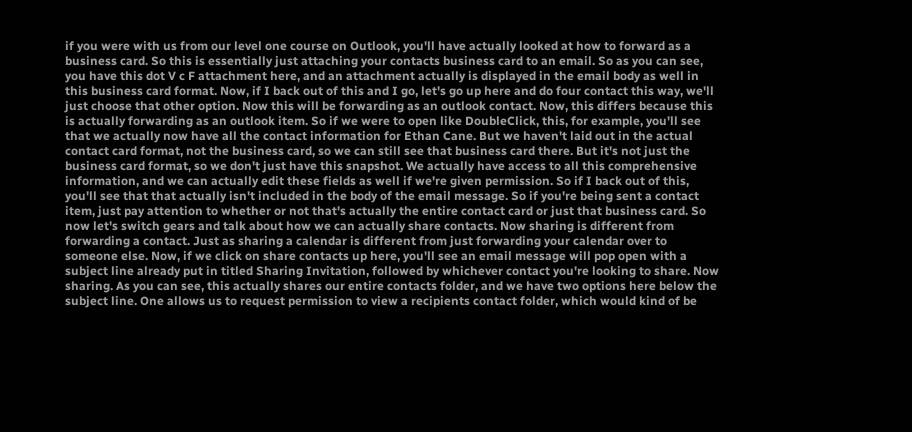if you were with us from our level one course on Outlook, you'll have actually looked at how to forward as a business card. So this is essentially just attaching your contacts business card to an email. So as you can see, you have this dot V c F attachment here, and an attachment actually is displayed in the email body as well in this business card format. Now, if I back out of this and I go, let's go up here and do four contact this way, we'll just choose that other option. Now this will be forwarding as an outlook contact. Now, this differs because this is actually forwarding as an outlook item. So if we were to open like DoubleClick, this, for example, you'll see that we actually now have all the contact information for Ethan Cane. But we haven't laid out in the actual contact card format, not the business card, so we can still see that business card there. But it's not just the business card format, so we don't just have this snapshot. We actually have access to all this comprehensive information, and we can actually edit these fields as well if we're given permission. So if I back out of this, you'll see that that actually isn't included in the body of the email message. So if you're being sent a contact item, just pay attention to whether or not that's actually the entire contact card or just that business card. So now let's switch gears and talk about how we can actually share contacts. Now sharing is different from forwarding a contact. Just as sharing a calendar is different from just forwarding your calendar over to someone else. Now, if we click on share contacts up here, you'll see an email message will pop open with a subject line already put in titled Sharing Invitation, followed by whichever contact you're looking to share. Now sharing. As you can see, this actually shares our entire contacts folder, and we have two options here below the subject line. One allows us to request permission to view a recipients contact folder, which would kind of be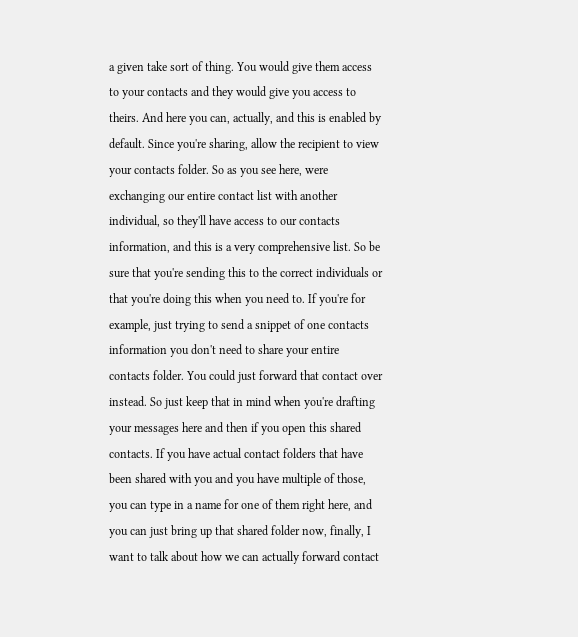a given take sort of thing. You would give them access to your contacts and they would give you access to theirs. And here you can, actually, and this is enabled by default. Since you're sharing, allow the recipient to view your contacts folder. So as you see here, were exchanging our entire contact list with another individual, so they'll have access to our contacts information, and this is a very comprehensive list. So be sure that you're sending this to the correct individuals or that you're doing this when you need to. If you're for example, just trying to send a snippet of one contacts information you don't need to share your entire contacts folder. You could just forward that contact over instead. So just keep that in mind when you're drafting your messages here and then if you open this shared contacts. If you have actual contact folders that have been shared with you and you have multiple of those, you can type in a name for one of them right here, and you can just bring up that shared folder now, finally, I want to talk about how we can actually forward contact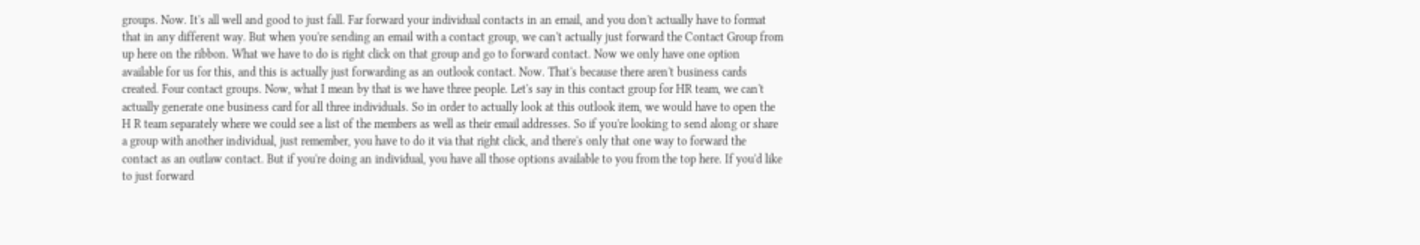groups. Now. It's all well and good to just fall. Far forward your individual contacts in an email, and you don't actually have to format that in any different way. But when you're sending an email with a contact group, we can't actually just forward the Contact Group from up here on the ribbon. What we have to do is right click on that group and go to forward contact. Now we only have one option available for us for this, and this is actually just forwarding as an outlook contact. Now. That's because there aren't business cards created. Four contact groups. Now, what I mean by that is we have three people. Let's say in this contact group for HR team, we can't actually generate one business card for all three individuals. So in order to actually look at this outlook item, we would have to open the H R team separately where we could see a list of the members as well as their email addresses. So if you're looking to send along or share a group with another individual, just remember, you have to do it via that right click, and there's only that one way to forward the contact as an outlaw contact. But if you're doing an individual, you have all those options available to you from the top here. If you'd like to just forward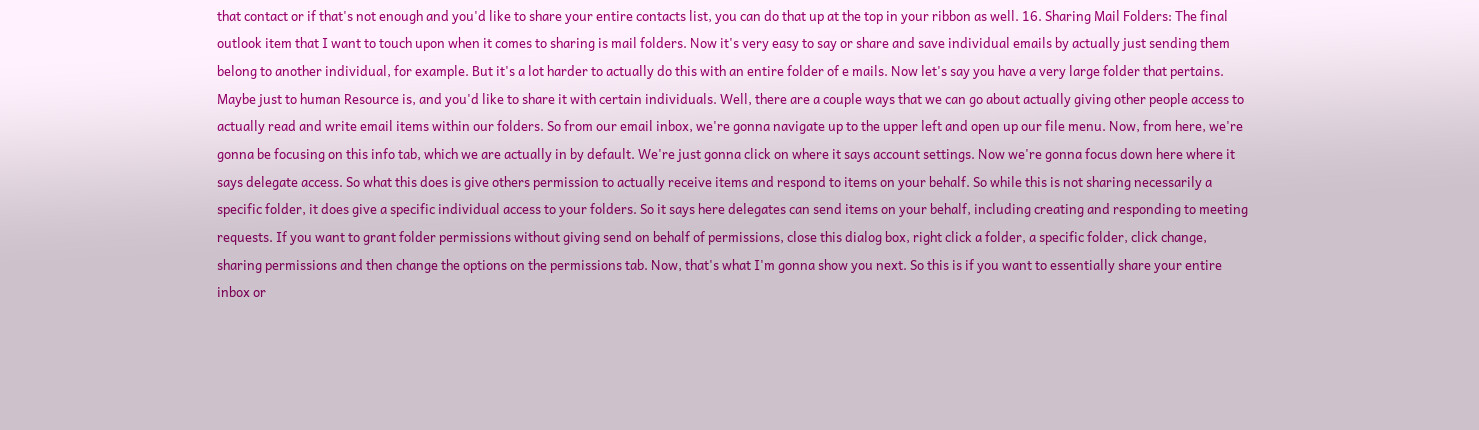that contact or if that's not enough and you'd like to share your entire contacts list, you can do that up at the top in your ribbon as well. 16. Sharing Mail Folders: The final outlook item that I want to touch upon when it comes to sharing is mail folders. Now it's very easy to say or share and save individual emails by actually just sending them belong to another individual, for example. But it's a lot harder to actually do this with an entire folder of e mails. Now let's say you have a very large folder that pertains. Maybe just to human Resource is, and you'd like to share it with certain individuals. Well, there are a couple ways that we can go about actually giving other people access to actually read and write email items within our folders. So from our email inbox, we're gonna navigate up to the upper left and open up our file menu. Now, from here, we're gonna be focusing on this info tab, which we are actually in by default. We're just gonna click on where it says account settings. Now we're gonna focus down here where it says delegate access. So what this does is give others permission to actually receive items and respond to items on your behalf. So while this is not sharing necessarily a specific folder, it does give a specific individual access to your folders. So it says here delegates can send items on your behalf, including creating and responding to meeting requests. If you want to grant folder permissions without giving send on behalf of permissions, close this dialog box, right click a folder, a specific folder, click change, sharing permissions and then change the options on the permissions tab. Now, that's what I'm gonna show you next. So this is if you want to essentially share your entire inbox or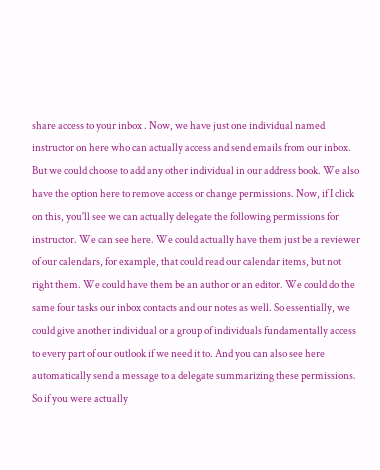share access to your inbox . Now, we have just one individual named instructor on here who can actually access and send emails from our inbox. But we could choose to add any other individual in our address book. We also have the option here to remove access or change permissions. Now, if I click on this, you'll see we can actually delegate the following permissions for instructor. We can see here. We could actually have them just be a reviewer of our calendars, for example, that could read our calendar items, but not right them. We could have them be an author or an editor. We could do the same four tasks our inbox contacts and our notes as well. So essentially, we could give another individual or a group of individuals fundamentally access to every part of our outlook if we need it to. And you can also see here automatically send a message to a delegate summarizing these permissions. So if you were actually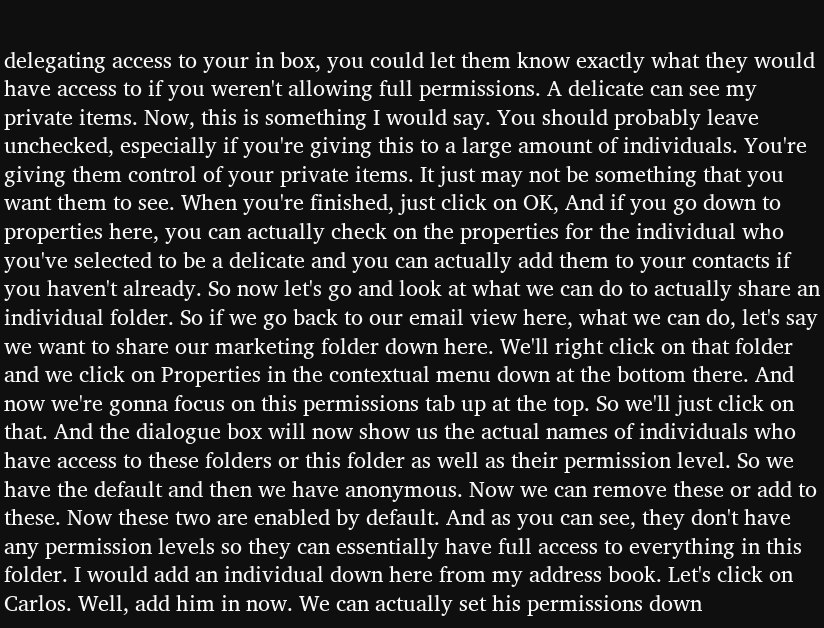delegating access to your in box, you could let them know exactly what they would have access to if you weren't allowing full permissions. A delicate can see my private items. Now, this is something I would say. You should probably leave unchecked, especially if you're giving this to a large amount of individuals. You're giving them control of your private items. It just may not be something that you want them to see. When you're finished, just click on OK, And if you go down to properties here, you can actually check on the properties for the individual who you've selected to be a delicate and you can actually add them to your contacts if you haven't already. So now let's go and look at what we can do to actually share an individual folder. So if we go back to our email view here, what we can do, let's say we want to share our marketing folder down here. We'll right click on that folder and we click on Properties in the contextual menu down at the bottom there. And now we're gonna focus on this permissions tab up at the top. So we'll just click on that. And the dialogue box will now show us the actual names of individuals who have access to these folders or this folder as well as their permission level. So we have the default and then we have anonymous. Now we can remove these or add to these. Now these two are enabled by default. And as you can see, they don't have any permission levels so they can essentially have full access to everything in this folder. I would add an individual down here from my address book. Let's click on Carlos. Well, add him in now. We can actually set his permissions down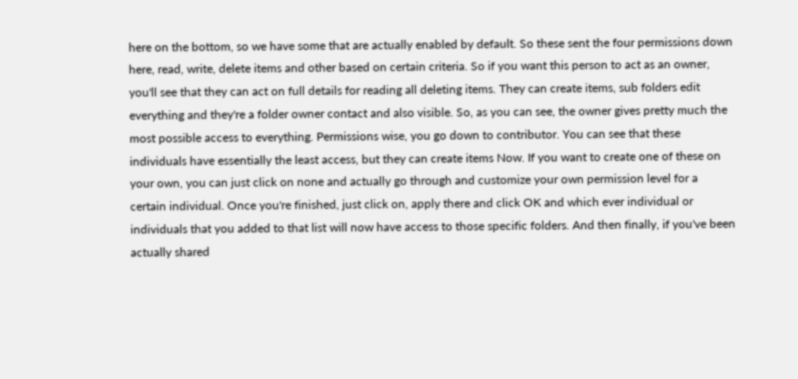here on the bottom, so we have some that are actually enabled by default. So these sent the four permissions down here, read, write, delete items and other based on certain criteria. So if you want this person to act as an owner, you'll see that they can act on full details for reading all deleting items. They can create items, sub folders edit everything and they're a folder owner contact and also visible. So, as you can see, the owner gives pretty much the most possible access to everything. Permissions wise, you go down to contributor. You can see that these individuals have essentially the least access, but they can create items Now. If you want to create one of these on your own, you can just click on none and actually go through and customize your own permission level for a certain individual. Once you're finished, just click on, apply there and click OK and which ever individual or individuals that you added to that list will now have access to those specific folders. And then finally, if you've been actually shared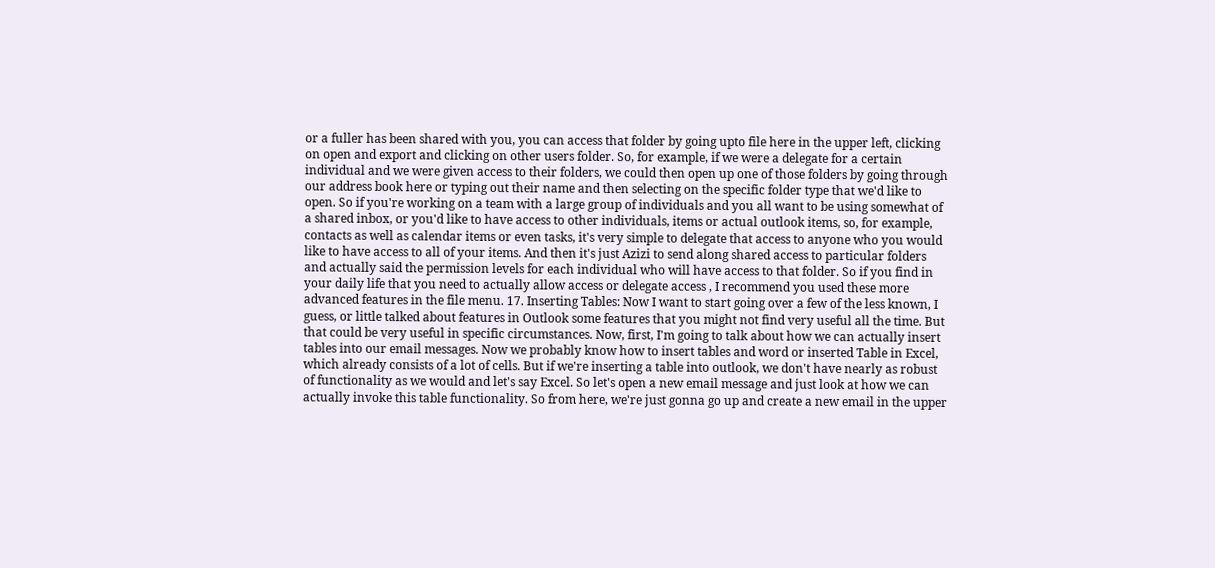or a fuller has been shared with you, you can access that folder by going upto file here in the upper left, clicking on open and export and clicking on other users folder. So, for example, if we were a delegate for a certain individual and we were given access to their folders, we could then open up one of those folders by going through our address book here or typing out their name and then selecting on the specific folder type that we'd like to open. So if you're working on a team with a large group of individuals and you all want to be using somewhat of a shared inbox, or you'd like to have access to other individuals, items or actual outlook items, so, for example, contacts as well as calendar items or even tasks, it's very simple to delegate that access to anyone who you would like to have access to all of your items. And then it's just Azizi to send along shared access to particular folders and actually said the permission levels for each individual who will have access to that folder. So if you find in your daily life that you need to actually allow access or delegate access , I recommend you used these more advanced features in the file menu. 17. Inserting Tables: Now I want to start going over a few of the less known, I guess, or little talked about features in Outlook some features that you might not find very useful all the time. But that could be very useful in specific circumstances. Now, first, I'm going to talk about how we can actually insert tables into our email messages. Now we probably know how to insert tables and word or inserted Table in Excel, which already consists of a lot of cells. But if we're inserting a table into outlook, we don't have nearly as robust of functionality as we would and let's say Excel. So let's open a new email message and just look at how we can actually invoke this table functionality. So from here, we're just gonna go up and create a new email in the upper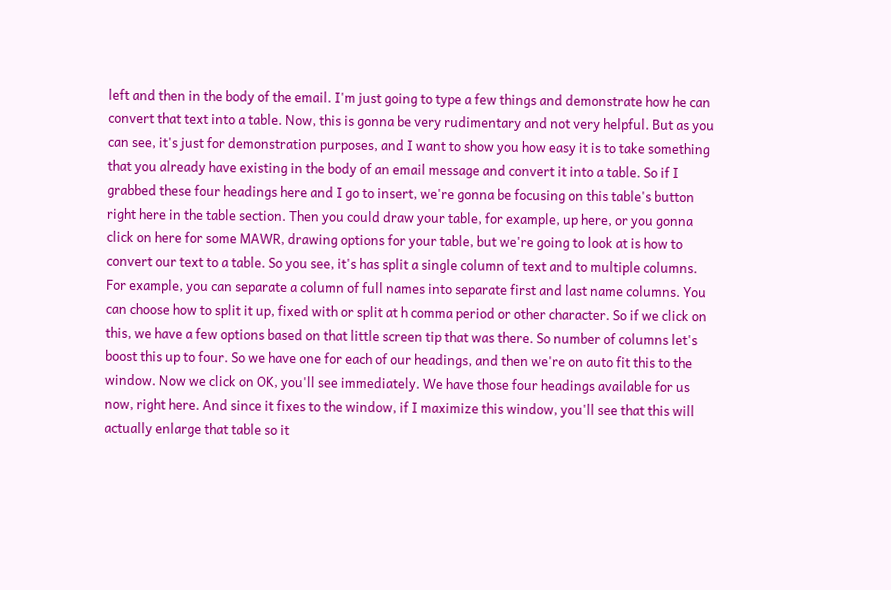left and then in the body of the email. I'm just going to type a few things and demonstrate how he can convert that text into a table. Now, this is gonna be very rudimentary and not very helpful. But as you can see, it's just for demonstration purposes, and I want to show you how easy it is to take something that you already have existing in the body of an email message and convert it into a table. So if I grabbed these four headings here and I go to insert, we're gonna be focusing on this table's button right here in the table section. Then you could draw your table, for example, up here, or you gonna click on here for some MAWR, drawing options for your table, but we're going to look at is how to convert our text to a table. So you see, it's has split a single column of text and to multiple columns. For example, you can separate a column of full names into separate first and last name columns. You can choose how to split it up, fixed with or split at h comma period or other character. So if we click on this, we have a few options based on that little screen tip that was there. So number of columns let's boost this up to four. So we have one for each of our headings, and then we're on auto fit this to the window. Now we click on OK, you'll see immediately. We have those four headings available for us now, right here. And since it fixes to the window, if I maximize this window, you'll see that this will actually enlarge that table so it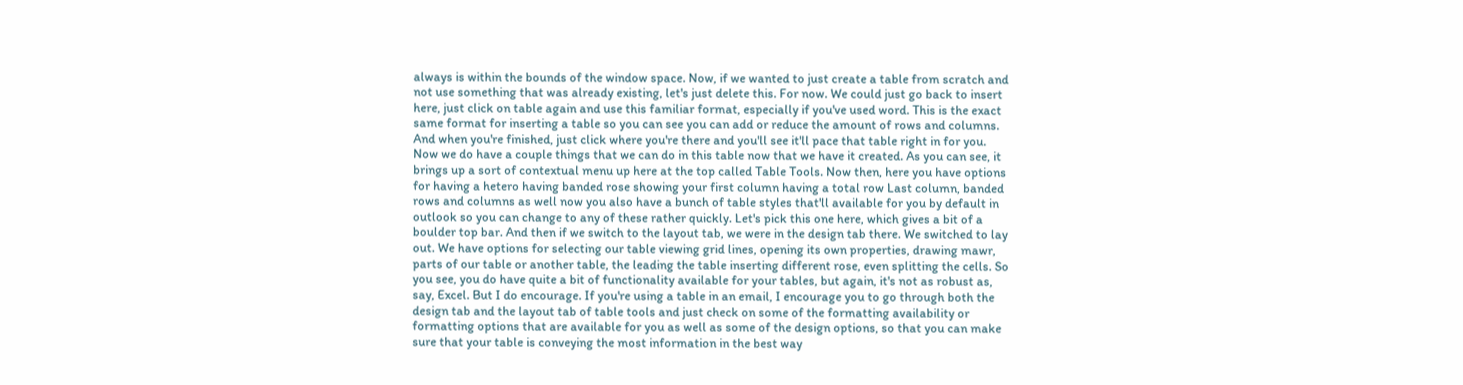always is within the bounds of the window space. Now, if we wanted to just create a table from scratch and not use something that was already existing, let's just delete this. For now. We could just go back to insert here, just click on table again and use this familiar format, especially if you've used word. This is the exact same format for inserting a table so you can see you can add or reduce the amount of rows and columns. And when you're finished, just click where you're there and you'll see it'll pace that table right in for you. Now we do have a couple things that we can do in this table now that we have it created. As you can see, it brings up a sort of contextual menu up here at the top called Table Tools. Now then, here you have options for having a hetero having banded rose showing your first column having a total row Last column, banded rows and columns as well now you also have a bunch of table styles that'll available for you by default in outlook so you can change to any of these rather quickly. Let's pick this one here, which gives a bit of a boulder top bar. And then if we switch to the layout tab, we were in the design tab there. We switched to lay out. We have options for selecting our table viewing grid lines, opening its own properties, drawing mawr, parts of our table or another table, the leading the table inserting different rose, even splitting the cells. So you see, you do have quite a bit of functionality available for your tables, but again, it's not as robust as, say, Excel. But I do encourage. If you're using a table in an email, I encourage you to go through both the design tab and the layout tab of table tools and just check on some of the formatting availability or formatting options that are available for you as well as some of the design options, so that you can make sure that your table is conveying the most information in the best way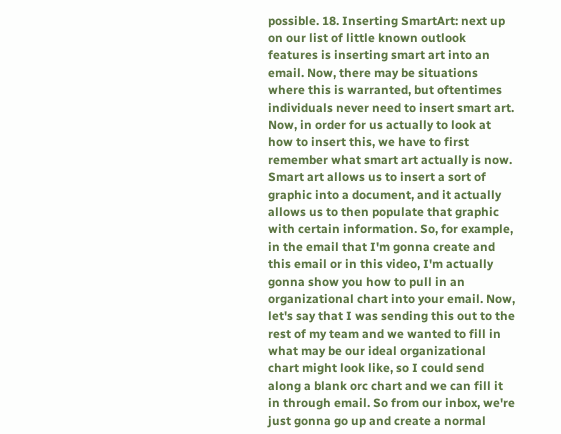possible. 18. Inserting SmartArt: next up on our list of little known outlook features is inserting smart art into an email. Now, there may be situations where this is warranted, but oftentimes individuals never need to insert smart art. Now, in order for us actually to look at how to insert this, we have to first remember what smart art actually is now. Smart art allows us to insert a sort of graphic into a document, and it actually allows us to then populate that graphic with certain information. So, for example, in the email that I'm gonna create and this email or in this video, I'm actually gonna show you how to pull in an organizational chart into your email. Now, let's say that I was sending this out to the rest of my team and we wanted to fill in what may be our ideal organizational chart might look like, so I could send along a blank orc chart and we can fill it in through email. So from our inbox, we're just gonna go up and create a normal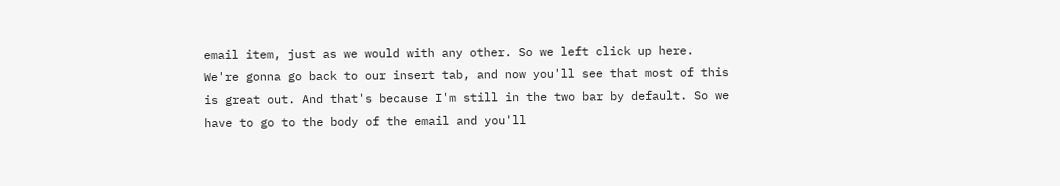email item, just as we would with any other. So we left click up here. We're gonna go back to our insert tab, and now you'll see that most of this is great out. And that's because I'm still in the two bar by default. So we have to go to the body of the email and you'll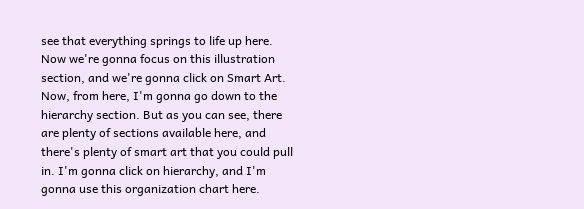see that everything springs to life up here. Now we're gonna focus on this illustration section, and we're gonna click on Smart Art. Now, from here, I'm gonna go down to the hierarchy section. But as you can see, there are plenty of sections available here, and there's plenty of smart art that you could pull in. I'm gonna click on hierarchy, and I'm gonna use this organization chart here.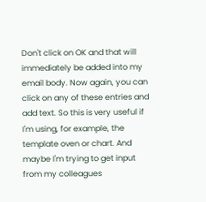Don't click on OK and that will immediately be added into my email body. Now again, you can click on any of these entries and add text. So this is very useful if I'm using, for example, the template oven or chart. And maybe I'm trying to get input from my colleagues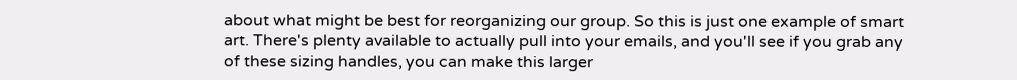about what might be best for reorganizing our group. So this is just one example of smart art. There's plenty available to actually pull into your emails, and you'll see if you grab any of these sizing handles, you can make this larger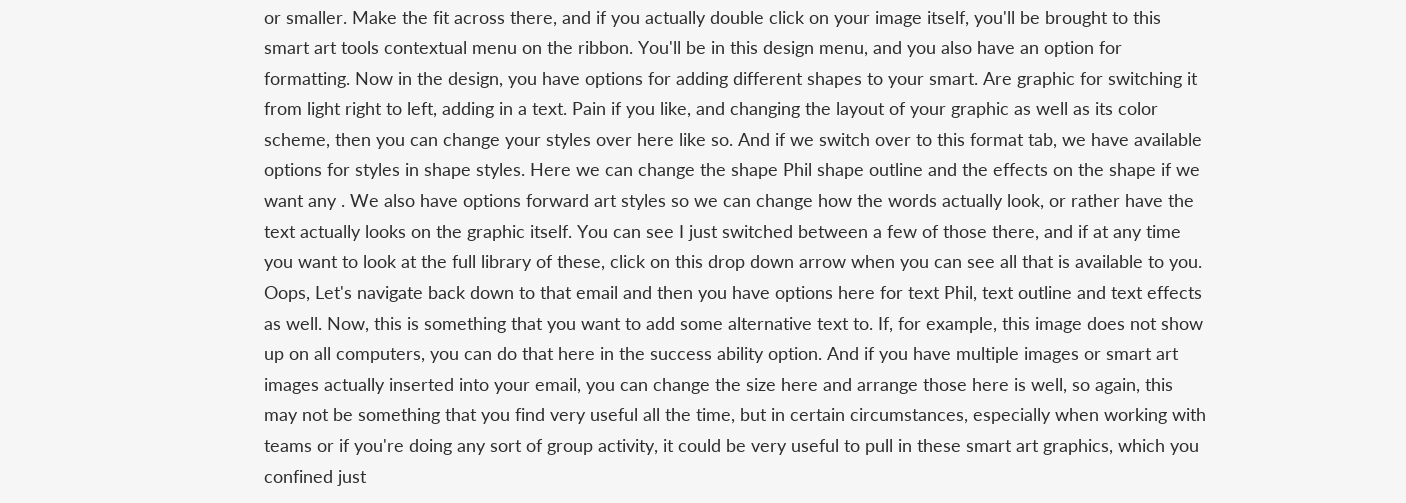or smaller. Make the fit across there, and if you actually double click on your image itself, you'll be brought to this smart art tools contextual menu on the ribbon. You'll be in this design menu, and you also have an option for formatting. Now in the design, you have options for adding different shapes to your smart. Are graphic for switching it from light right to left, adding in a text. Pain if you like, and changing the layout of your graphic as well as its color scheme, then you can change your styles over here like so. And if we switch over to this format tab, we have available options for styles in shape styles. Here we can change the shape Phil shape outline and the effects on the shape if we want any . We also have options forward art styles so we can change how the words actually look, or rather have the text actually looks on the graphic itself. You can see I just switched between a few of those there, and if at any time you want to look at the full library of these, click on this drop down arrow when you can see all that is available to you. Oops, Let's navigate back down to that email and then you have options here for text Phil, text outline and text effects as well. Now, this is something that you want to add some alternative text to. If, for example, this image does not show up on all computers, you can do that here in the success ability option. And if you have multiple images or smart art images actually inserted into your email, you can change the size here and arrange those here is well, so again, this may not be something that you find very useful all the time, but in certain circumstances, especially when working with teams or if you're doing any sort of group activity, it could be very useful to pull in these smart art graphics, which you confined just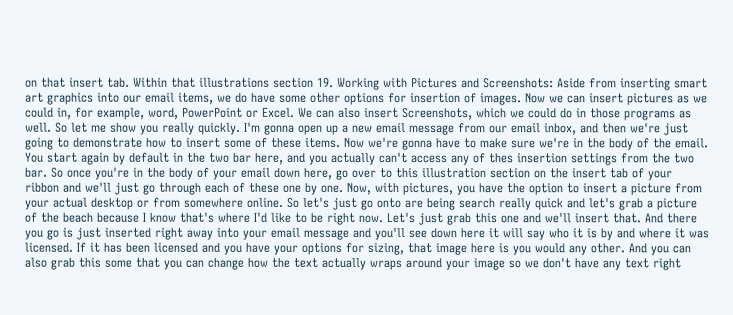on that insert tab. Within that illustrations section 19. Working with Pictures and Screenshots: Aside from inserting smart art graphics into our email items, we do have some other options for insertion of images. Now we can insert pictures as we could in, for example, word, PowerPoint or Excel. We can also insert Screenshots, which we could do in those programs as well. So let me show you really quickly. I'm gonna open up a new email message from our email inbox, and then we're just going to demonstrate how to insert some of these items. Now we're gonna have to make sure we're in the body of the email. You start again by default in the two bar here, and you actually can't access any of thes insertion settings from the two bar. So once you're in the body of your email down here, go over to this illustration section on the insert tab of your ribbon and we'll just go through each of these one by one. Now, with pictures, you have the option to insert a picture from your actual desktop or from somewhere online. So let's just go onto are being search really quick and let's grab a picture of the beach because I know that's where I'd like to be right now. Let's just grab this one and we'll insert that. And there you go is just inserted right away into your email message and you'll see down here it will say who it is by and where it was licensed. If it has been licensed and you have your options for sizing, that image here is you would any other. And you can also grab this some that you can change how the text actually wraps around your image so we don't have any text right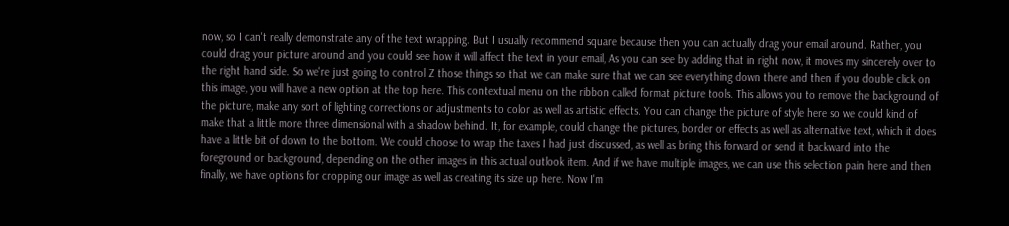now, so I can't really demonstrate any of the text wrapping. But I usually recommend square because then you can actually drag your email around. Rather, you could drag your picture around and you could see how it will affect the text in your email, As you can see by adding that in right now, it moves my sincerely over to the right hand side. So we're just going to control Z those things so that we can make sure that we can see everything down there and then if you double click on this image, you will have a new option at the top here. This contextual menu on the ribbon called format picture tools. This allows you to remove the background of the picture, make any sort of lighting corrections or adjustments to color as well as artistic effects. You can change the picture of style here so we could kind of make that a little more three dimensional with a shadow behind. It, for example, could change the pictures, border or effects as well as alternative text, which it does have a little bit of down to the bottom. We could choose to wrap the taxes I had just discussed, as well as bring this forward or send it backward into the foreground or background, depending on the other images in this actual outlook item. And if we have multiple images, we can use this selection pain here and then finally, we have options for cropping our image as well as creating its size up here. Now I'm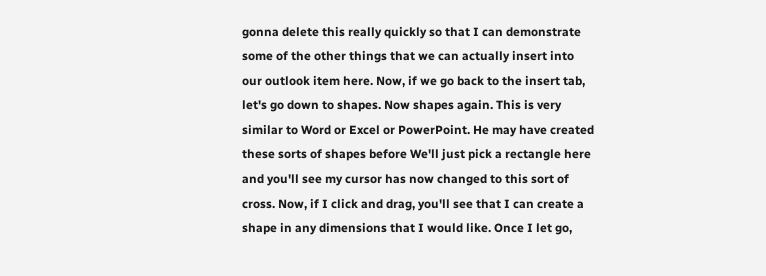gonna delete this really quickly so that I can demonstrate some of the other things that we can actually insert into our outlook item here. Now, if we go back to the insert tab, let's go down to shapes. Now shapes again. This is very similar to Word or Excel or PowerPoint. He may have created these sorts of shapes before We'll just pick a rectangle here and you'll see my cursor has now changed to this sort of cross. Now, if I click and drag, you'll see that I can create a shape in any dimensions that I would like. Once I let go,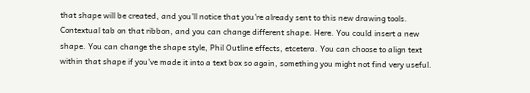that shape will be created, and you'll notice that you're already sent to this new drawing tools. Contextual tab on that ribbon, and you can change different shape. Here. You could insert a new shape. You can change the shape style, Phil Outline effects, etcetera. You can choose to align text within that shape if you've made it into a text box so again, something you might not find very useful.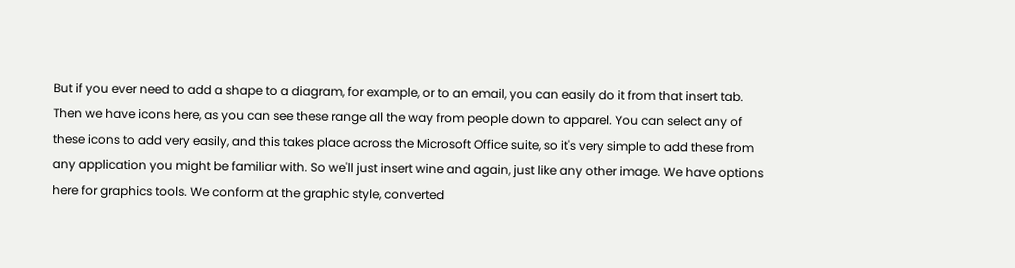But if you ever need to add a shape to a diagram, for example, or to an email, you can easily do it from that insert tab. Then we have icons here, as you can see these range all the way from people down to apparel. You can select any of these icons to add very easily, and this takes place across the Microsoft Office suite, so it's very simple to add these from any application you might be familiar with. So we'll just insert wine and again, just like any other image. We have options here for graphics tools. We conform at the graphic style, converted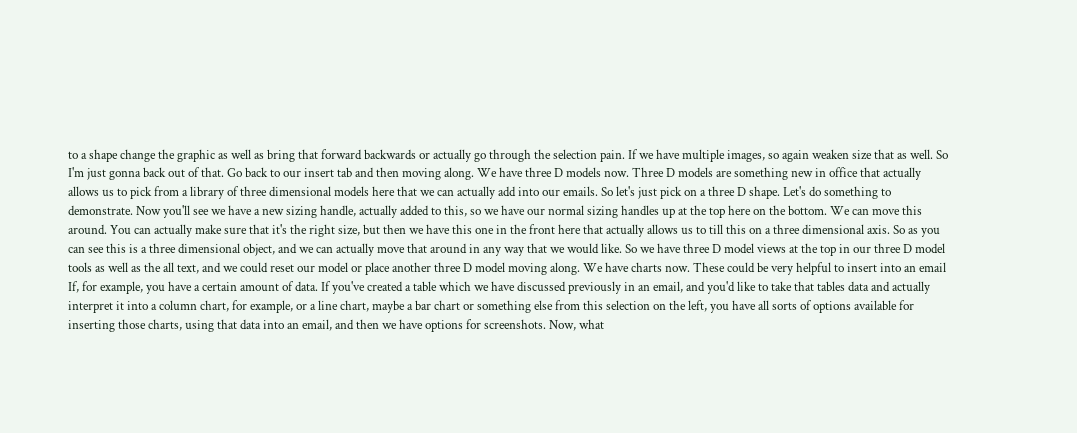to a shape change the graphic as well as bring that forward backwards or actually go through the selection pain. If we have multiple images, so again weaken size that as well. So I'm just gonna back out of that. Go back to our insert tab and then moving along. We have three D models now. Three D models are something new in office that actually allows us to pick from a library of three dimensional models here that we can actually add into our emails. So let's just pick on a three D shape. Let's do something to demonstrate. Now you'll see we have a new sizing handle, actually added to this, so we have our normal sizing handles up at the top here on the bottom. We can move this around. You can actually make sure that it's the right size, but then we have this one in the front here that actually allows us to till this on a three dimensional axis. So as you can see this is a three dimensional object, and we can actually move that around in any way that we would like. So we have three D model views at the top in our three D model tools as well as the all text, and we could reset our model or place another three D model moving along. We have charts now. These could be very helpful to insert into an email If, for example, you have a certain amount of data. If you've created a table which we have discussed previously in an email, and you'd like to take that tables data and actually interpret it into a column chart, for example, or a line chart, maybe a bar chart or something else from this selection on the left, you have all sorts of options available for inserting those charts, using that data into an email, and then we have options for screenshots. Now, what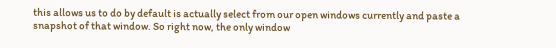this allows us to do by default is actually select from our open windows currently and paste a snapshot of that window. So right now, the only window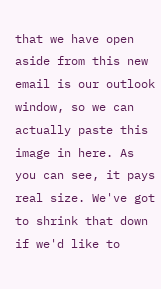that we have open aside from this new email is our outlook window, so we can actually paste this image in here. As you can see, it pays real size. We've got to shrink that down if we'd like to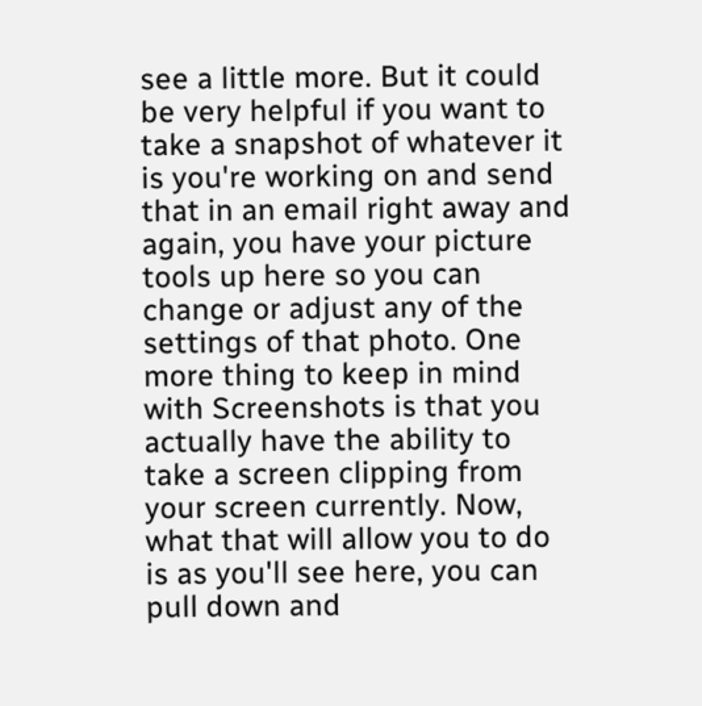see a little more. But it could be very helpful if you want to take a snapshot of whatever it is you're working on and send that in an email right away and again, you have your picture tools up here so you can change or adjust any of the settings of that photo. One more thing to keep in mind with Screenshots is that you actually have the ability to take a screen clipping from your screen currently. Now, what that will allow you to do is as you'll see here, you can pull down and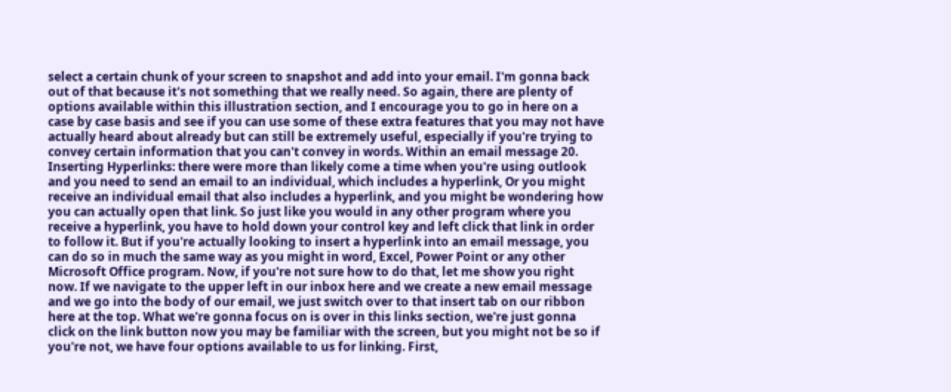select a certain chunk of your screen to snapshot and add into your email. I'm gonna back out of that because it's not something that we really need. So again, there are plenty of options available within this illustration section, and I encourage you to go in here on a case by case basis and see if you can use some of these extra features that you may not have actually heard about already but can still be extremely useful, especially if you're trying to convey certain information that you can't convey in words. Within an email message 20. Inserting Hyperlinks: there were more than likely come a time when you're using outlook and you need to send an email to an individual, which includes a hyperlink, Or you might receive an individual email that also includes a hyperlink, and you might be wondering how you can actually open that link. So just like you would in any other program where you receive a hyperlink, you have to hold down your control key and left click that link in order to follow it. But if you're actually looking to insert a hyperlink into an email message, you can do so in much the same way as you might in word, Excel, Power Point or any other Microsoft Office program. Now, if you're not sure how to do that, let me show you right now. If we navigate to the upper left in our inbox here and we create a new email message and we go into the body of our email, we just switch over to that insert tab on our ribbon here at the top. What we're gonna focus on is over in this links section, we're just gonna click on the link button now you may be familiar with the screen, but you might not be so if you're not, we have four options available to us for linking. First,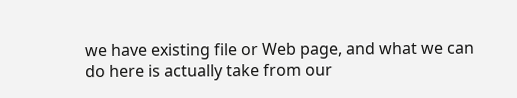we have existing file or Web page, and what we can do here is actually take from our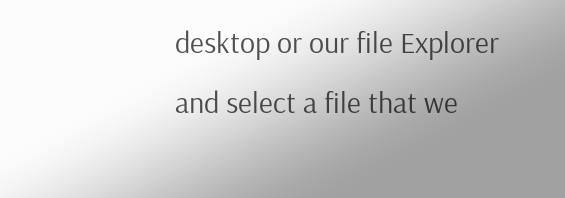desktop or our file Explorer and select a file that we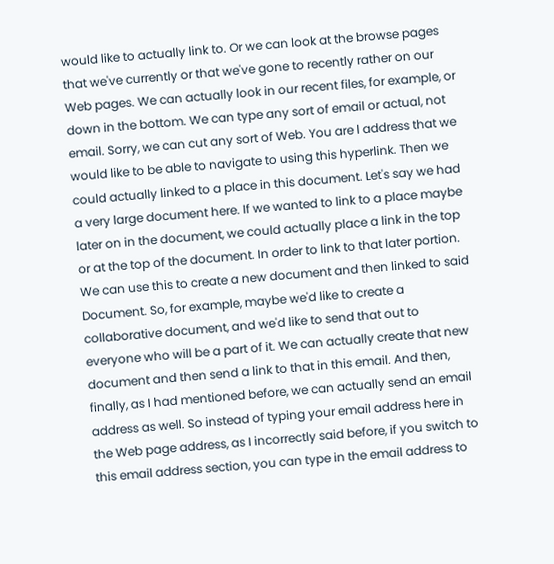would like to actually link to. Or we can look at the browse pages that we've currently or that we've gone to recently rather on our Web pages. We can actually look in our recent files, for example, or down in the bottom. We can type any sort of email or actual, not email. Sorry, we can cut any sort of Web. You are l address that we would like to be able to navigate to using this hyperlink. Then we could actually linked to a place in this document. Let's say we had a very large document here. If we wanted to link to a place maybe later on in the document, we could actually place a link in the top or at the top of the document. In order to link to that later portion. We can use this to create a new document and then linked to said Document. So, for example, maybe we'd like to create a collaborative document, and we'd like to send that out to everyone who will be a part of it. We can actually create that new document and then send a link to that in this email. And then, finally, as I had mentioned before, we can actually send an email address as well. So instead of typing your email address here in the Web page address, as I incorrectly said before, if you switch to this email address section, you can type in the email address to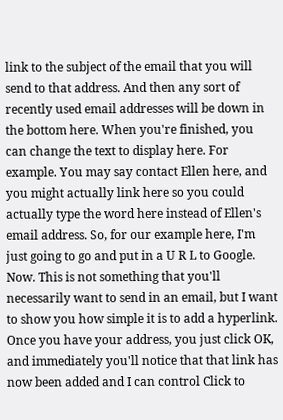link to the subject of the email that you will send to that address. And then any sort of recently used email addresses will be down in the bottom here. When you're finished, you can change the text to display here. For example. You may say contact Ellen here, and you might actually link here so you could actually type the word here instead of Ellen's email address. So, for our example here, I'm just going to go and put in a U R L to Google. Now. This is not something that you'll necessarily want to send in an email, but I want to show you how simple it is to add a hyperlink. Once you have your address, you just click OK, and immediately you'll notice that that link has now been added and I can control Click to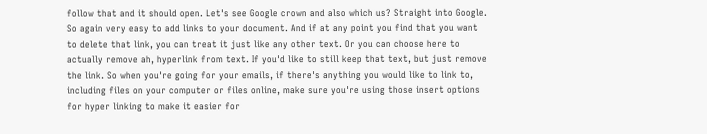follow that and it should open. Let's see Google crown and also which us? Straight into Google. So again very easy to add links to your document. And if at any point you find that you want to delete that link, you can treat it just like any other text. Or you can choose here to actually remove ah, hyperlink from text. If you'd like to still keep that text, but just remove the link. So when you're going for your emails, if there's anything you would like to link to, including files on your computer or files online, make sure you're using those insert options for hyper linking to make it easier for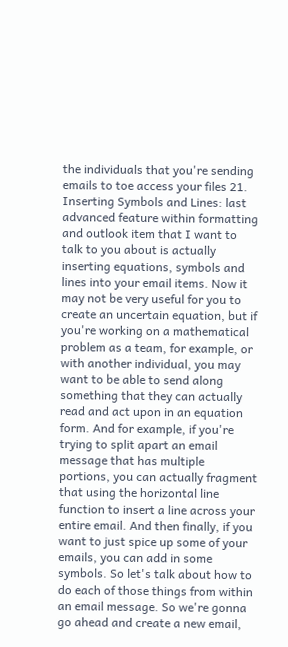the individuals that you're sending emails to toe access your files 21. Inserting Symbols and Lines: last advanced feature within formatting and outlook item that I want to talk to you about is actually inserting equations, symbols and lines into your email items. Now it may not be very useful for you to create an uncertain equation, but if you're working on a mathematical problem as a team, for example, or with another individual, you may want to be able to send along something that they can actually read and act upon in an equation form. And for example, if you're trying to split apart an email message that has multiple portions, you can actually fragment that using the horizontal line function to insert a line across your entire email. And then finally, if you want to just spice up some of your emails, you can add in some symbols. So let's talk about how to do each of those things from within an email message. So we're gonna go ahead and create a new email,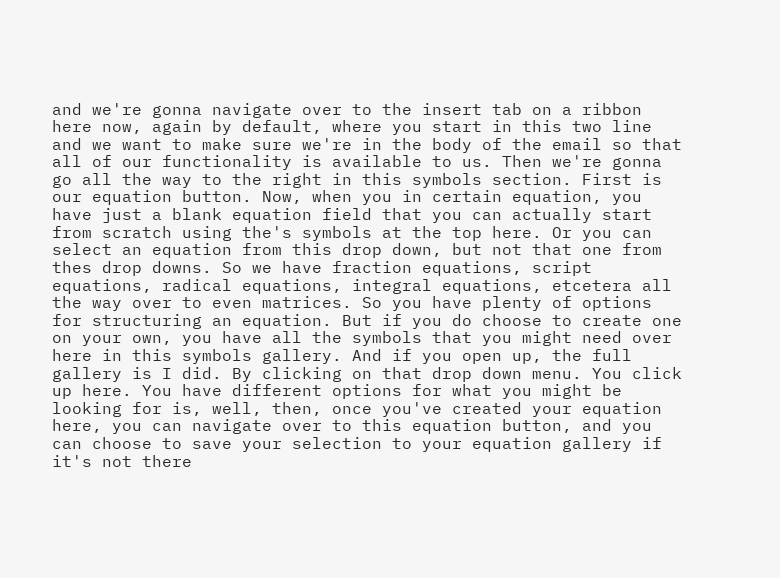and we're gonna navigate over to the insert tab on a ribbon here now, again by default, where you start in this two line and we want to make sure we're in the body of the email so that all of our functionality is available to us. Then we're gonna go all the way to the right in this symbols section. First is our equation button. Now, when you in certain equation, you have just a blank equation field that you can actually start from scratch using the's symbols at the top here. Or you can select an equation from this drop down, but not that one from thes drop downs. So we have fraction equations, script equations, radical equations, integral equations, etcetera all the way over to even matrices. So you have plenty of options for structuring an equation. But if you do choose to create one on your own, you have all the symbols that you might need over here in this symbols gallery. And if you open up, the full gallery is I did. By clicking on that drop down menu. You click up here. You have different options for what you might be looking for is, well, then, once you've created your equation here, you can navigate over to this equation button, and you can choose to save your selection to your equation gallery if it's not there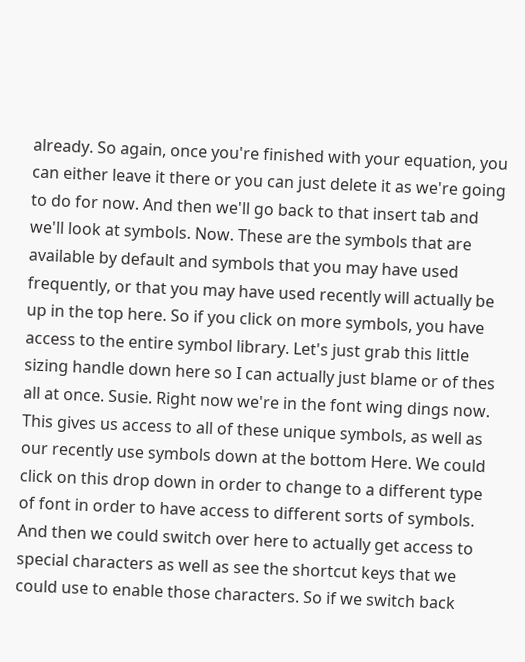already. So again, once you're finished with your equation, you can either leave it there or you can just delete it as we're going to do for now. And then we'll go back to that insert tab and we'll look at symbols. Now. These are the symbols that are available by default and symbols that you may have used frequently, or that you may have used recently will actually be up in the top here. So if you click on more symbols, you have access to the entire symbol library. Let's just grab this little sizing handle down here so I can actually just blame or of thes all at once. Susie. Right now we're in the font wing dings now. This gives us access to all of these unique symbols, as well as our recently use symbols down at the bottom Here. We could click on this drop down in order to change to a different type of font in order to have access to different sorts of symbols. And then we could switch over here to actually get access to special characters as well as see the shortcut keys that we could use to enable those characters. So if we switch back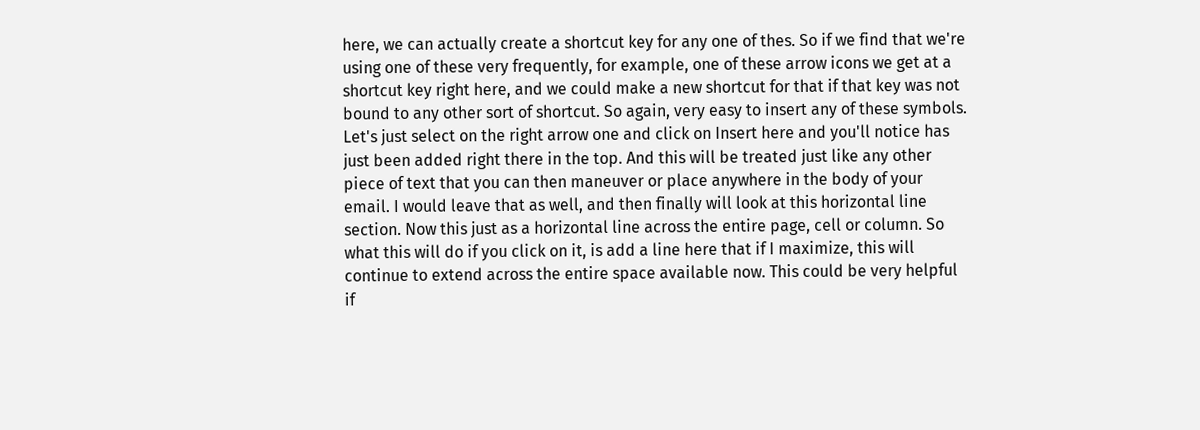here, we can actually create a shortcut key for any one of thes. So if we find that we're using one of these very frequently, for example, one of these arrow icons we get at a shortcut key right here, and we could make a new shortcut for that if that key was not bound to any other sort of shortcut. So again, very easy to insert any of these symbols. Let's just select on the right arrow one and click on Insert here and you'll notice has just been added right there in the top. And this will be treated just like any other piece of text that you can then maneuver or place anywhere in the body of your email. I would leave that as well, and then finally will look at this horizontal line section. Now this just as a horizontal line across the entire page, cell or column. So what this will do if you click on it, is add a line here that if I maximize, this will continue to extend across the entire space available now. This could be very helpful if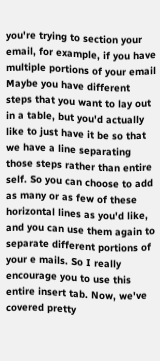you're trying to section your email, for example, if you have multiple portions of your email Maybe you have different steps that you want to lay out in a table, but you'd actually like to just have it be so that we have a line separating those steps rather than entire self. So you can choose to add as many or as few of these horizontal lines as you'd like, and you can use them again to separate different portions of your e mails. So I really encourage you to use this entire insert tab. Now, we've covered pretty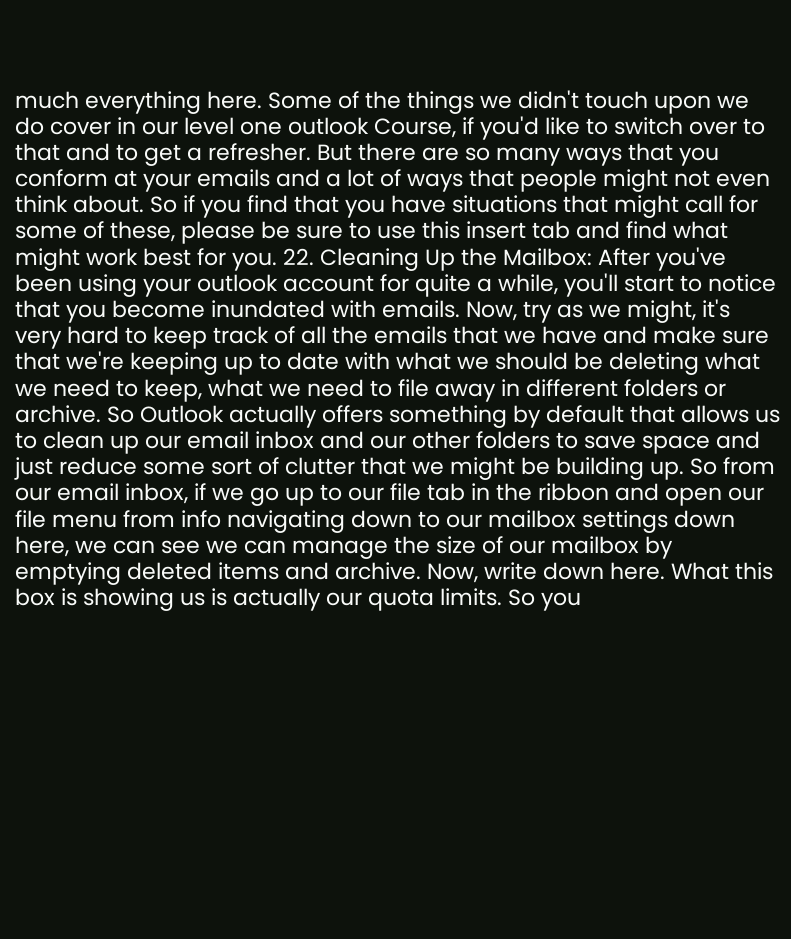much everything here. Some of the things we didn't touch upon we do cover in our level one outlook Course, if you'd like to switch over to that and to get a refresher. But there are so many ways that you conform at your emails and a lot of ways that people might not even think about. So if you find that you have situations that might call for some of these, please be sure to use this insert tab and find what might work best for you. 22. Cleaning Up the Mailbox: After you've been using your outlook account for quite a while, you'll start to notice that you become inundated with emails. Now, try as we might, it's very hard to keep track of all the emails that we have and make sure that we're keeping up to date with what we should be deleting what we need to keep, what we need to file away in different folders or archive. So Outlook actually offers something by default that allows us to clean up our email inbox and our other folders to save space and just reduce some sort of clutter that we might be building up. So from our email inbox, if we go up to our file tab in the ribbon and open our file menu from info navigating down to our mailbox settings down here, we can see we can manage the size of our mailbox by emptying deleted items and archive. Now, write down here. What this box is showing us is actually our quota limits. So you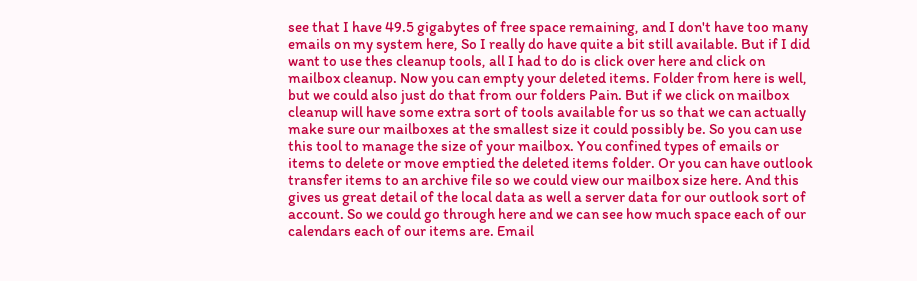see that I have 49.5 gigabytes of free space remaining, and I don't have too many emails on my system here, So I really do have quite a bit still available. But if I did want to use thes cleanup tools, all I had to do is click over here and click on mailbox cleanup. Now you can empty your deleted items. Folder from here is well, but we could also just do that from our folders Pain. But if we click on mailbox cleanup will have some extra sort of tools available for us so that we can actually make sure our mailboxes at the smallest size it could possibly be. So you can use this tool to manage the size of your mailbox. You confined types of emails or items to delete or move emptied the deleted items folder. Or you can have outlook transfer items to an archive file so we could view our mailbox size here. And this gives us great detail of the local data as well a server data for our outlook sort of account. So we could go through here and we can see how much space each of our calendars each of our items are. Email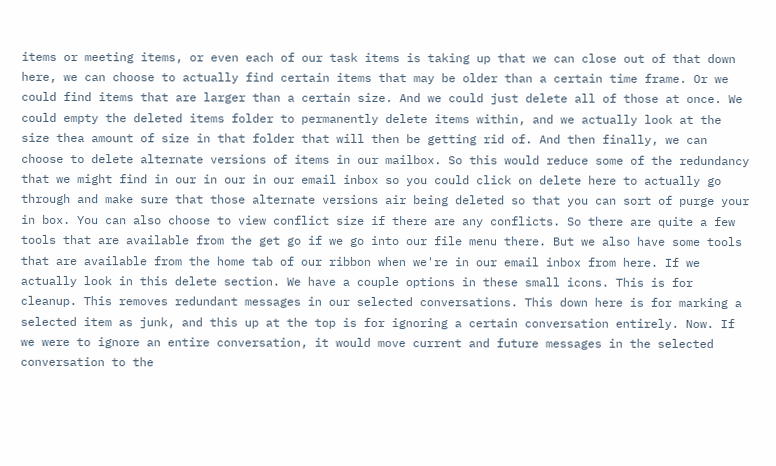items or meeting items, or even each of our task items is taking up that we can close out of that down here, we can choose to actually find certain items that may be older than a certain time frame. Or we could find items that are larger than a certain size. And we could just delete all of those at once. We could empty the deleted items folder to permanently delete items within, and we actually look at the size thea amount of size in that folder that will then be getting rid of. And then finally, we can choose to delete alternate versions of items in our mailbox. So this would reduce some of the redundancy that we might find in our in our in our email inbox so you could click on delete here to actually go through and make sure that those alternate versions air being deleted so that you can sort of purge your in box. You can also choose to view conflict size if there are any conflicts. So there are quite a few tools that are available from the get go if we go into our file menu there. But we also have some tools that are available from the home tab of our ribbon when we're in our email inbox from here. If we actually look in this delete section. We have a couple options in these small icons. This is for cleanup. This removes redundant messages in our selected conversations. This down here is for marking a selected item as junk, and this up at the top is for ignoring a certain conversation entirely. Now. If we were to ignore an entire conversation, it would move current and future messages in the selected conversation to the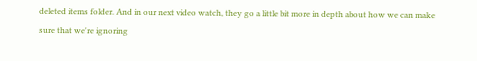deleted items folder. And in our next video watch, they go a little bit more in depth about how we can make sure that we're ignoring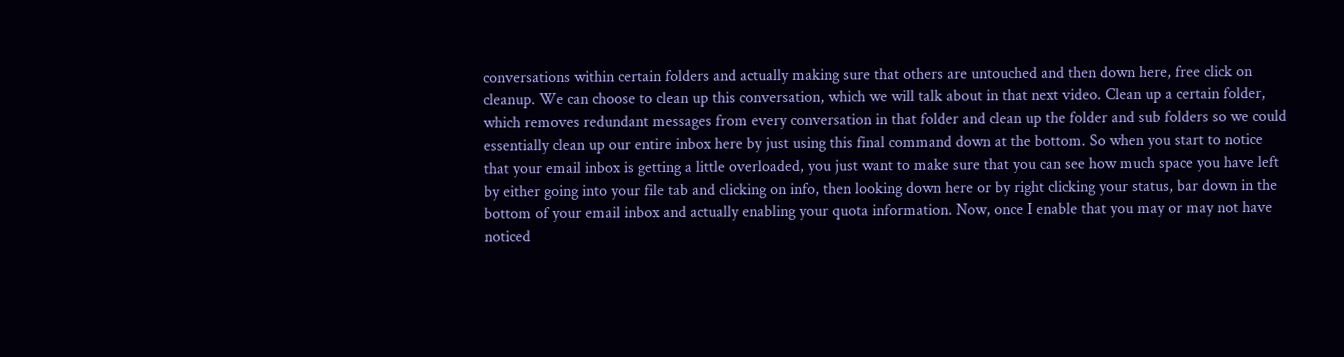conversations within certain folders and actually making sure that others are untouched and then down here, free click on cleanup. We can choose to clean up this conversation, which we will talk about in that next video. Clean up a certain folder, which removes redundant messages from every conversation in that folder and clean up the folder and sub folders so we could essentially clean up our entire inbox here by just using this final command down at the bottom. So when you start to notice that your email inbox is getting a little overloaded, you just want to make sure that you can see how much space you have left by either going into your file tab and clicking on info, then looking down here or by right clicking your status, bar down in the bottom of your email inbox and actually enabling your quota information. Now, once I enable that you may or may not have noticed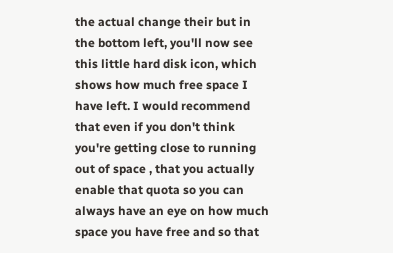the actual change their but in the bottom left, you'll now see this little hard disk icon, which shows how much free space I have left. I would recommend that even if you don't think you're getting close to running out of space , that you actually enable that quota so you can always have an eye on how much space you have free and so that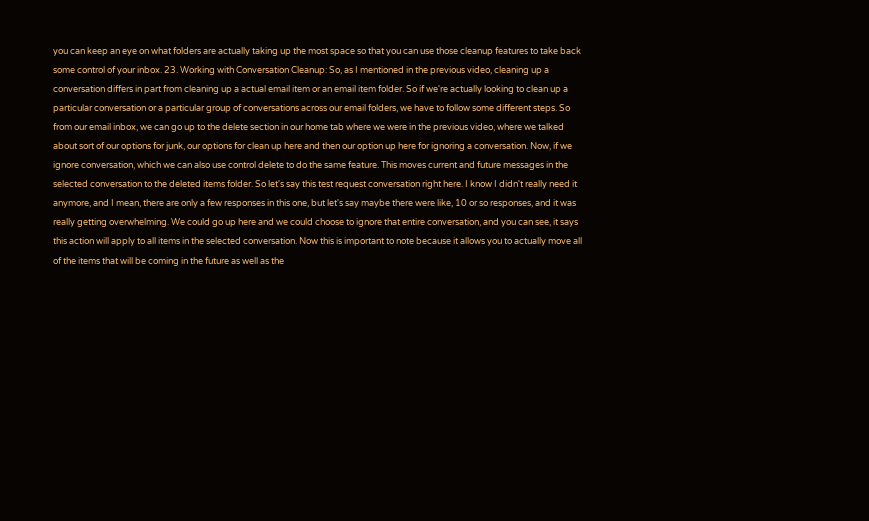you can keep an eye on what folders are actually taking up the most space so that you can use those cleanup features to take back some control of your inbox. 23. Working with Conversation Cleanup: So, as I mentioned in the previous video, cleaning up a conversation differs in part from cleaning up a actual email item or an email item folder. So if we're actually looking to clean up a particular conversation or a particular group of conversations across our email folders, we have to follow some different steps. So from our email inbox, we can go up to the delete section in our home tab where we were in the previous video, where we talked about sort of our options for junk, our options for clean up here and then our option up here for ignoring a conversation. Now, if we ignore conversation, which we can also use control delete to do the same feature. This moves current and future messages in the selected conversation to the deleted items folder. So let's say this test request conversation right here. I know I didn't really need it anymore, and I mean, there are only a few responses in this one, but let's say maybe there were like, 10 or so responses, and it was really getting overwhelming. We could go up here and we could choose to ignore that entire conversation, and you can see, it says this action will apply to all items in the selected conversation. Now this is important to note because it allows you to actually move all of the items that will be coming in the future as well as the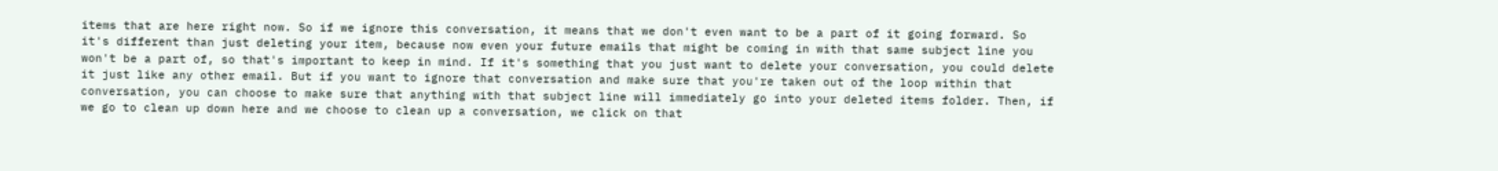items that are here right now. So if we ignore this conversation, it means that we don't even want to be a part of it going forward. So it's different than just deleting your item, because now even your future emails that might be coming in with that same subject line you won't be a part of, so that's important to keep in mind. If it's something that you just want to delete your conversation, you could delete it just like any other email. But if you want to ignore that conversation and make sure that you're taken out of the loop within that conversation, you can choose to make sure that anything with that subject line will immediately go into your deleted items folder. Then, if we go to clean up down here and we choose to clean up a conversation, we click on that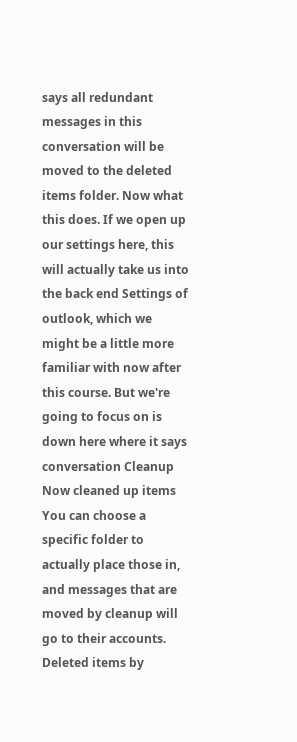says all redundant messages in this conversation will be moved to the deleted items folder. Now what this does. If we open up our settings here, this will actually take us into the back end Settings of outlook, which we might be a little more familiar with now after this course. But we're going to focus on is down here where it says conversation Cleanup Now cleaned up items You can choose a specific folder to actually place those in, and messages that are moved by cleanup will go to their accounts. Deleted items by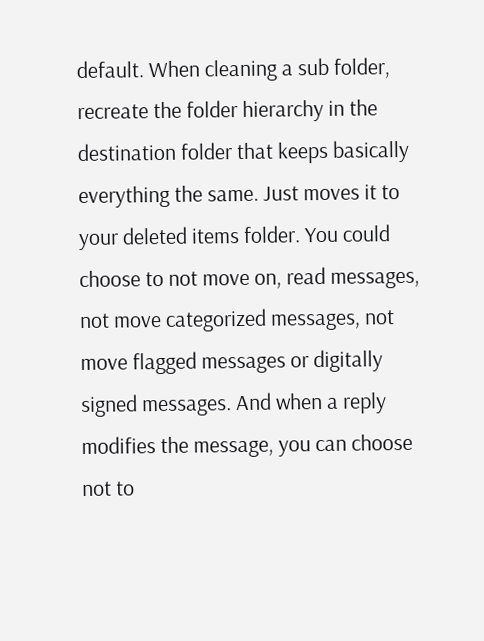default. When cleaning a sub folder, recreate the folder hierarchy in the destination folder that keeps basically everything the same. Just moves it to your deleted items folder. You could choose to not move on, read messages, not move categorized messages, not move flagged messages or digitally signed messages. And when a reply modifies the message, you can choose not to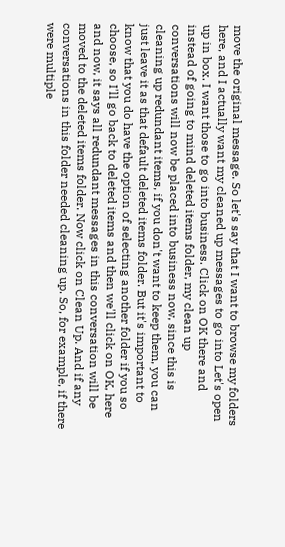move the original message. So let's say that I want to browse my folders here, and I actually want my cleaned up messages to go into Let's open up in box. I want those to go into business. Click on OK there and instead of going to mind deleted items folder, my clean up conversations will now be placed into business now, since this is cleaning up redundant items, if you don't want to keep them, you can just leave it as that default deleted items folder. But it's important to know that you do have the option of selecting another folder if you so choose, so I'll go back to deleted items and then we'll click on OK, here and now, it says all redundant messages in this conversation will be moved to the deleted items folder. Now click on Clean Up. And if any conversations in this folder needed cleaning up. So, for example, if there were multiple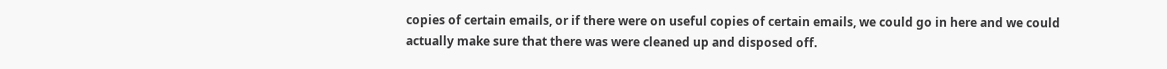copies of certain emails, or if there were on useful copies of certain emails, we could go in here and we could actually make sure that there was were cleaned up and disposed off.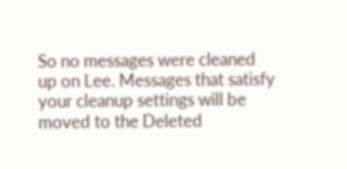So no messages were cleaned up on Lee. Messages that satisfy your cleanup settings will be moved to the Deleted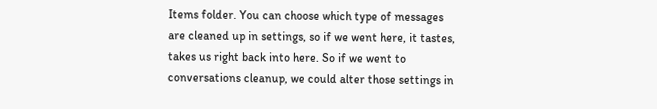Items folder. You can choose which type of messages are cleaned up in settings, so if we went here, it tastes, takes us right back into here. So if we went to conversations cleanup, we could alter those settings in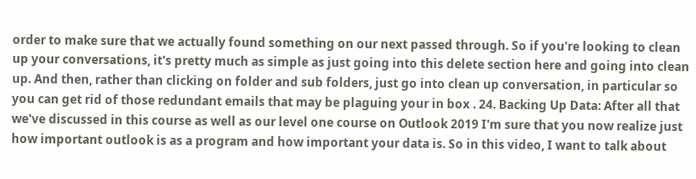order to make sure that we actually found something on our next passed through. So if you're looking to clean up your conversations, it's pretty much as simple as just going into this delete section here and going into clean up. And then, rather than clicking on folder and sub folders, just go into clean up conversation, in particular so you can get rid of those redundant emails that may be plaguing your in box . 24. Backing Up Data: After all that we've discussed in this course as well as our level one course on Outlook 2019 I'm sure that you now realize just how important outlook is as a program and how important your data is. So in this video, I want to talk about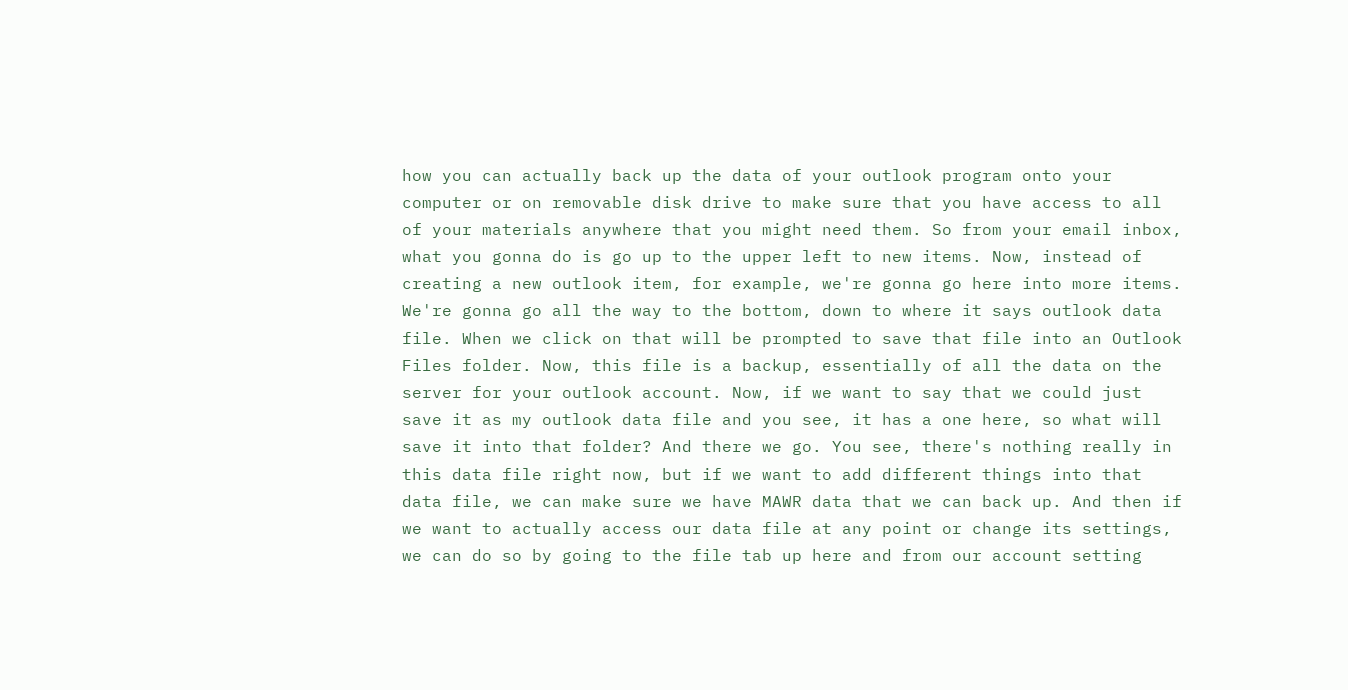how you can actually back up the data of your outlook program onto your computer or on removable disk drive to make sure that you have access to all of your materials anywhere that you might need them. So from your email inbox, what you gonna do is go up to the upper left to new items. Now, instead of creating a new outlook item, for example, we're gonna go here into more items. We're gonna go all the way to the bottom, down to where it says outlook data file. When we click on that will be prompted to save that file into an Outlook Files folder. Now, this file is a backup, essentially of all the data on the server for your outlook account. Now, if we want to say that we could just save it as my outlook data file and you see, it has a one here, so what will save it into that folder? And there we go. You see, there's nothing really in this data file right now, but if we want to add different things into that data file, we can make sure we have MAWR data that we can back up. And then if we want to actually access our data file at any point or change its settings, we can do so by going to the file tab up here and from our account setting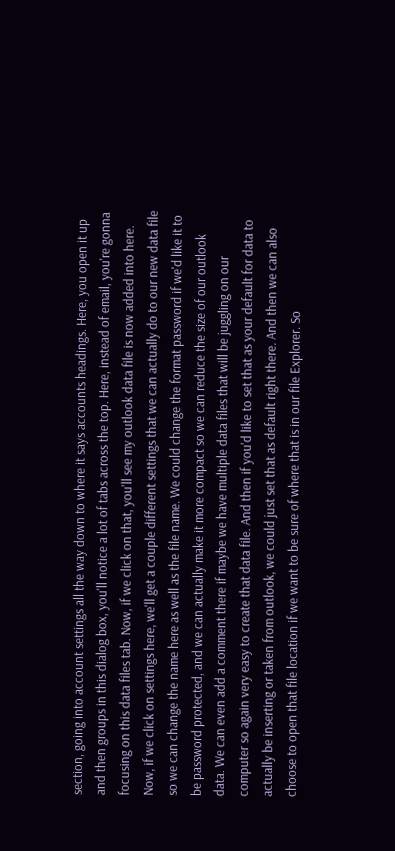section, going into account settings all the way down to where it says accounts headings. Here, you open it up and then groups in this dialog box, you'll notice a lot of tabs across the top. Here, instead of email, you're gonna focusing on this data files tab. Now, if we click on that, you'll see my outlook data file is now added into here. Now, if we click on settings here, we'll get a couple different settings that we can actually do to our new data file so we can change the name here as well as the file name. We could change the format password if we'd like it to be password protected, and we can actually make it more compact so we can reduce the size of our outlook data. We can even add a comment there if maybe we have multiple data files that will be juggling on our computer so again very easy to create that data file. And then if you'd like to set that as your default for data to actually be inserting or taken from outlook, we could just set that as default right there. And then we can also choose to open that file location if we want to be sure of where that is in our file Explorer. So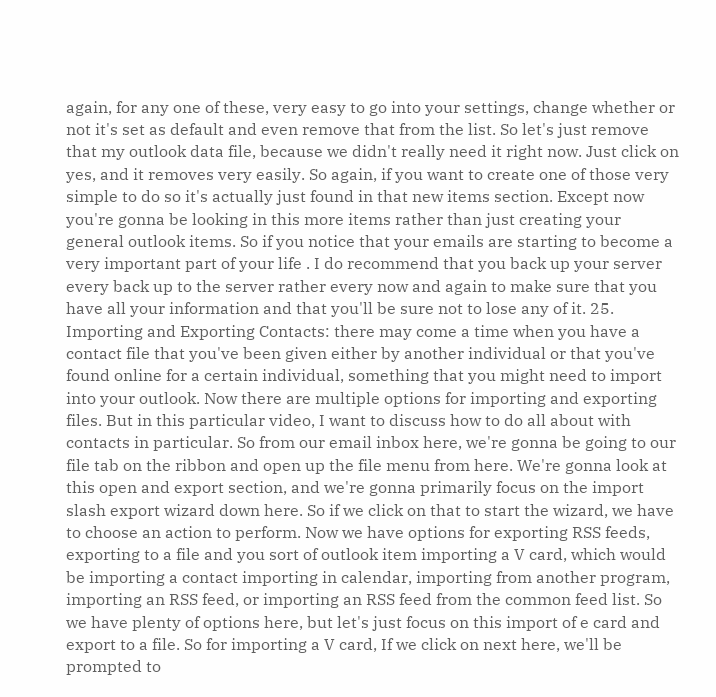again, for any one of these, very easy to go into your settings, change whether or not it's set as default and even remove that from the list. So let's just remove that my outlook data file, because we didn't really need it right now. Just click on yes, and it removes very easily. So again, if you want to create one of those very simple to do so it's actually just found in that new items section. Except now you're gonna be looking in this more items rather than just creating your general outlook items. So if you notice that your emails are starting to become a very important part of your life . I do recommend that you back up your server every back up to the server rather every now and again to make sure that you have all your information and that you'll be sure not to lose any of it. 25. Importing and Exporting Contacts: there may come a time when you have a contact file that you've been given either by another individual or that you've found online for a certain individual, something that you might need to import into your outlook. Now there are multiple options for importing and exporting files. But in this particular video, I want to discuss how to do all about with contacts in particular. So from our email inbox here, we're gonna be going to our file tab on the ribbon and open up the file menu from here. We're gonna look at this open and export section, and we're gonna primarily focus on the import slash export wizard down here. So if we click on that to start the wizard, we have to choose an action to perform. Now we have options for exporting RSS feeds, exporting to a file and you sort of outlook item importing a V card, which would be importing a contact importing in calendar, importing from another program, importing an RSS feed, or importing an RSS feed from the common feed list. So we have plenty of options here, but let's just focus on this import of e card and export to a file. So for importing a V card, If we click on next here, we'll be prompted to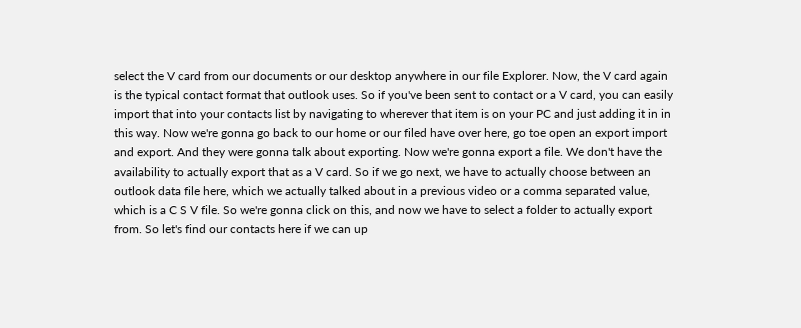select the V card from our documents or our desktop anywhere in our file Explorer. Now, the V card again is the typical contact format that outlook uses. So if you've been sent to contact or a V card, you can easily import that into your contacts list by navigating to wherever that item is on your PC and just adding it in in this way. Now we're gonna go back to our home or our filed have over here, go toe open an export import and export. And they were gonna talk about exporting. Now we're gonna export a file. We don't have the availability to actually export that as a V card. So if we go next, we have to actually choose between an outlook data file here, which we actually talked about in a previous video or a comma separated value, which is a C S V file. So we're gonna click on this, and now we have to select a folder to actually export from. So let's find our contacts here if we can up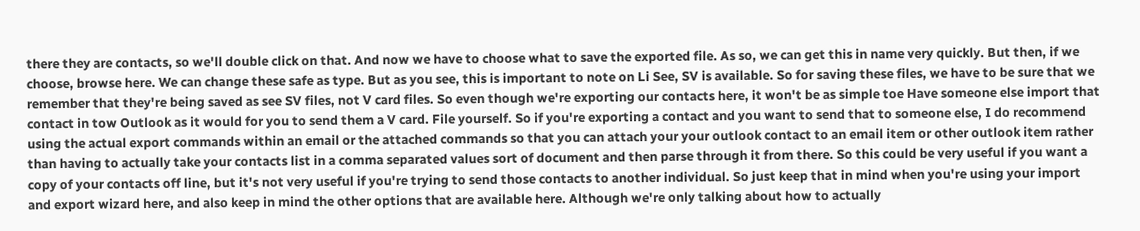there they are contacts, so we'll double click on that. And now we have to choose what to save the exported file. As so, we can get this in name very quickly. But then, if we choose, browse here. We can change these safe as type. But as you see, this is important to note on Li See, SV is available. So for saving these files, we have to be sure that we remember that they're being saved as see SV files, not V card files. So even though we're exporting our contacts here, it won't be as simple toe Have someone else import that contact in tow Outlook as it would for you to send them a V card. File yourself. So if you're exporting a contact and you want to send that to someone else, I do recommend using the actual export commands within an email or the attached commands so that you can attach your your outlook contact to an email item or other outlook item rather than having to actually take your contacts list in a comma separated values sort of document and then parse through it from there. So this could be very useful if you want a copy of your contacts off line, but it's not very useful if you're trying to send those contacts to another individual. So just keep that in mind when you're using your import and export wizard here, and also keep in mind the other options that are available here. Although we're only talking about how to actually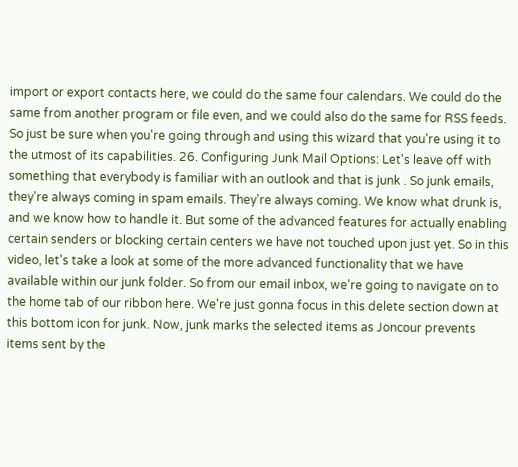import or export contacts here, we could do the same four calendars. We could do the same from another program or file even, and we could also do the same for RSS feeds. So just be sure when you're going through and using this wizard that you're using it to the utmost of its capabilities. 26. Configuring Junk Mail Options: Let's leave off with something that everybody is familiar with an outlook and that is junk . So junk emails, they're always coming in spam emails. They're always coming. We know what drunk is, and we know how to handle it. But some of the advanced features for actually enabling certain senders or blocking certain centers we have not touched upon just yet. So in this video, let's take a look at some of the more advanced functionality that we have available within our junk folder. So from our email inbox, we're going to navigate on to the home tab of our ribbon here. We're just gonna focus in this delete section down at this bottom icon for junk. Now, junk marks the selected items as Joncour prevents items sent by the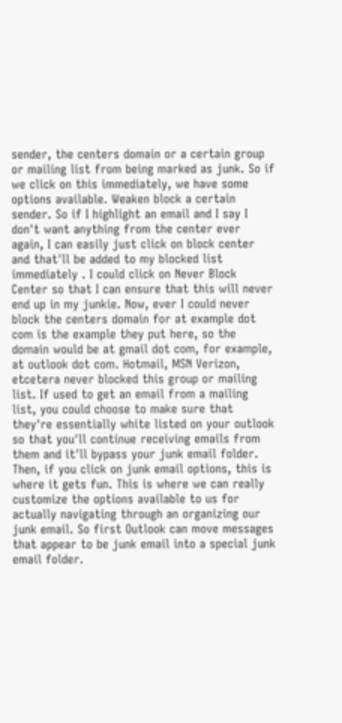sender, the centers domain or a certain group or mailing list from being marked as junk. So if we click on this immediately, we have some options available. Weaken block a certain sender. So if I highlight an email and I say I don't want anything from the center ever again, I can easily just click on block center and that'll be added to my blocked list immediately . I could click on Never Block Center so that I can ensure that this will never end up in my junkie. Now, ever I could never block the centers domain for at example dot com is the example they put here, so the domain would be at gmail dot com, for example, at outlook dot com. Hotmail, MSN Verizon, etcetera never blocked this group or mailing list. If used to get an email from a mailing list, you could choose to make sure that they're essentially white listed on your outlook so that you'll continue receiving emails from them and it'll bypass your junk email folder. Then, if you click on junk email options, this is where it gets fun. This is where we can really customize the options available to us for actually navigating through an organizing our junk email. So first Outlook can move messages that appear to be junk email into a special junk email folder.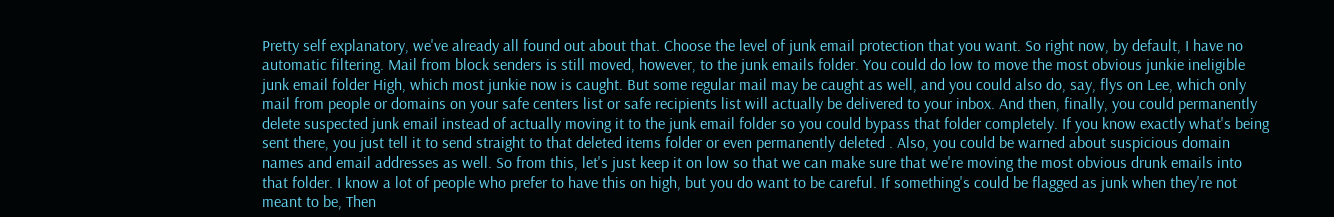Pretty self explanatory, we've already all found out about that. Choose the level of junk email protection that you want. So right now, by default, I have no automatic filtering. Mail from block senders is still moved, however, to the junk emails folder. You could do low to move the most obvious junkie ineligible junk email folder High, which most junkie now is caught. But some regular mail may be caught as well, and you could also do, say, flys on Lee, which only mail from people or domains on your safe centers list or safe recipients list will actually be delivered to your inbox. And then, finally, you could permanently delete suspected junk email instead of actually moving it to the junk email folder so you could bypass that folder completely. If you know exactly what's being sent there, you just tell it to send straight to that deleted items folder or even permanently deleted . Also, you could be warned about suspicious domain names and email addresses as well. So from this, let's just keep it on low so that we can make sure that we're moving the most obvious drunk emails into that folder. I know a lot of people who prefer to have this on high, but you do want to be careful. If something's could be flagged as junk when they're not meant to be, Then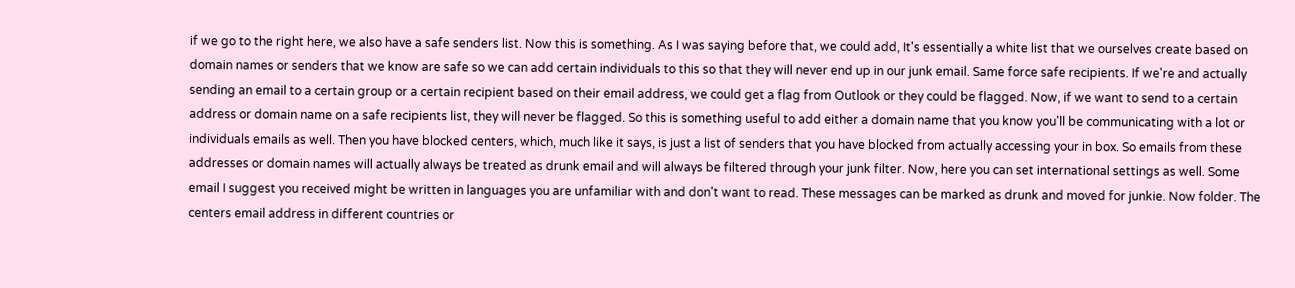if we go to the right here, we also have a safe senders list. Now this is something. As I was saying before that, we could add, It's essentially a white list that we ourselves create based on domain names or senders that we know are safe so we can add certain individuals to this so that they will never end up in our junk email. Same force safe recipients. If we're and actually sending an email to a certain group or a certain recipient based on their email address, we could get a flag from Outlook or they could be flagged. Now, if we want to send to a certain address or domain name on a safe recipients list, they will never be flagged. So this is something useful to add either a domain name that you know you'll be communicating with a lot or individuals emails as well. Then you have blocked centers, which, much like it says, is just a list of senders that you have blocked from actually accessing your in box. So emails from these addresses or domain names will actually always be treated as drunk email and will always be filtered through your junk filter. Now, here you can set international settings as well. Some email I suggest you received might be written in languages you are unfamiliar with and don't want to read. These messages can be marked as drunk and moved for junkie. Now folder. The centers email address in different countries or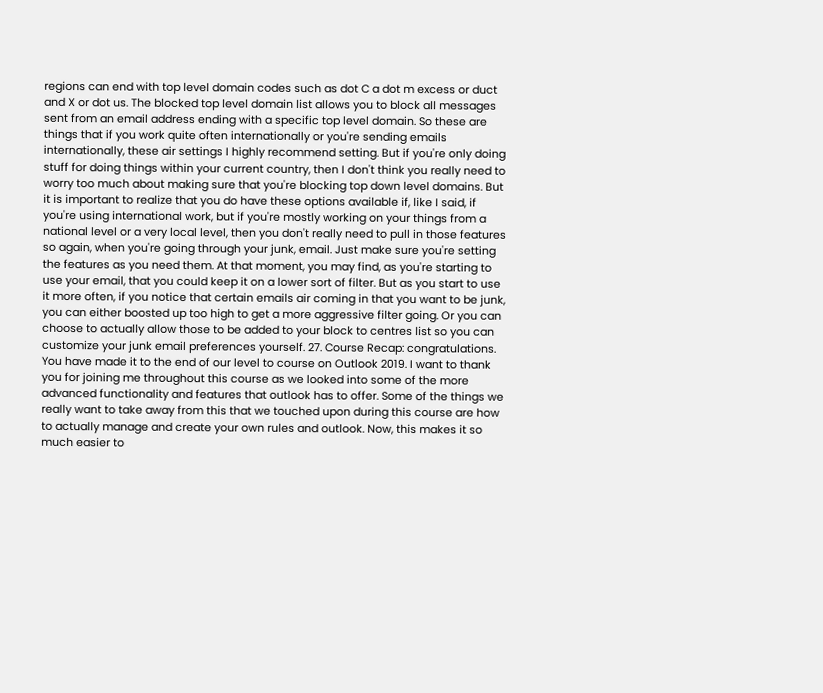regions can end with top level domain codes such as dot C a dot m excess or duct and X or dot us. The blocked top level domain list allows you to block all messages sent from an email address ending with a specific top level domain. So these are things that if you work quite often internationally or you're sending emails internationally, these air settings I highly recommend setting. But if you're only doing stuff for doing things within your current country, then I don't think you really need to worry too much about making sure that you're blocking top down level domains. But it is important to realize that you do have these options available if, like I said, if you're using international work, but if you're mostly working on your things from a national level or a very local level, then you don't really need to pull in those features so again, when you're going through your junk, email. Just make sure you're setting the features as you need them. At that moment, you may find, as you're starting to use your email, that you could keep it on a lower sort of filter. But as you start to use it more often, if you notice that certain emails air coming in that you want to be junk, you can either boosted up too high to get a more aggressive filter going. Or you can choose to actually allow those to be added to your block to centres list so you can customize your junk email preferences yourself. 27. Course Recap: congratulations. You have made it to the end of our level to course on Outlook 2019. I want to thank you for joining me throughout this course as we looked into some of the more advanced functionality and features that outlook has to offer. Some of the things we really want to take away from this that we touched upon during this course are how to actually manage and create your own rules and outlook. Now, this makes it so much easier to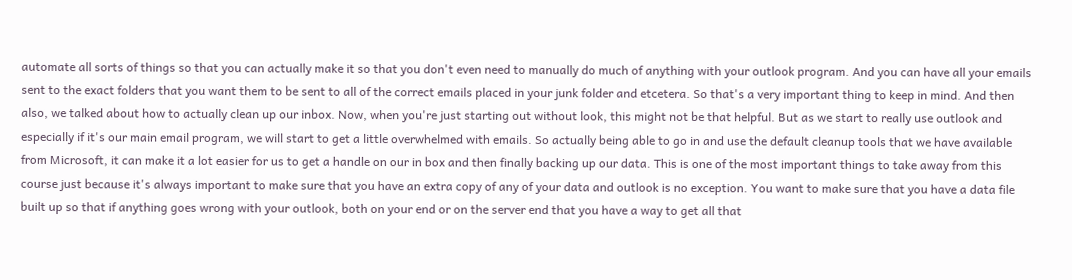automate all sorts of things so that you can actually make it so that you don't even need to manually do much of anything with your outlook program. And you can have all your emails sent to the exact folders that you want them to be sent to all of the correct emails placed in your junk folder and etcetera. So that's a very important thing to keep in mind. And then also, we talked about how to actually clean up our inbox. Now, when you're just starting out without look, this might not be that helpful. But as we start to really use outlook and especially if it's our main email program, we will start to get a little overwhelmed with emails. So actually being able to go in and use the default cleanup tools that we have available from Microsoft, it can make it a lot easier for us to get a handle on our in box and then finally backing up our data. This is one of the most important things to take away from this course just because it's always important to make sure that you have an extra copy of any of your data and outlook is no exception. You want to make sure that you have a data file built up so that if anything goes wrong with your outlook, both on your end or on the server end that you have a way to get all that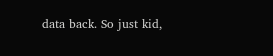data back. So just kid,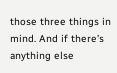those three things in mind. And if there's anything else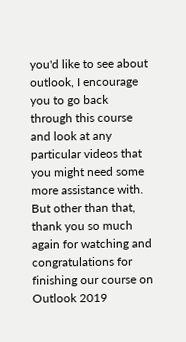you'd like to see about outlook, I encourage you to go back through this course and look at any particular videos that you might need some more assistance with. But other than that, thank you so much again for watching and congratulations for finishing our course on Outlook 2019